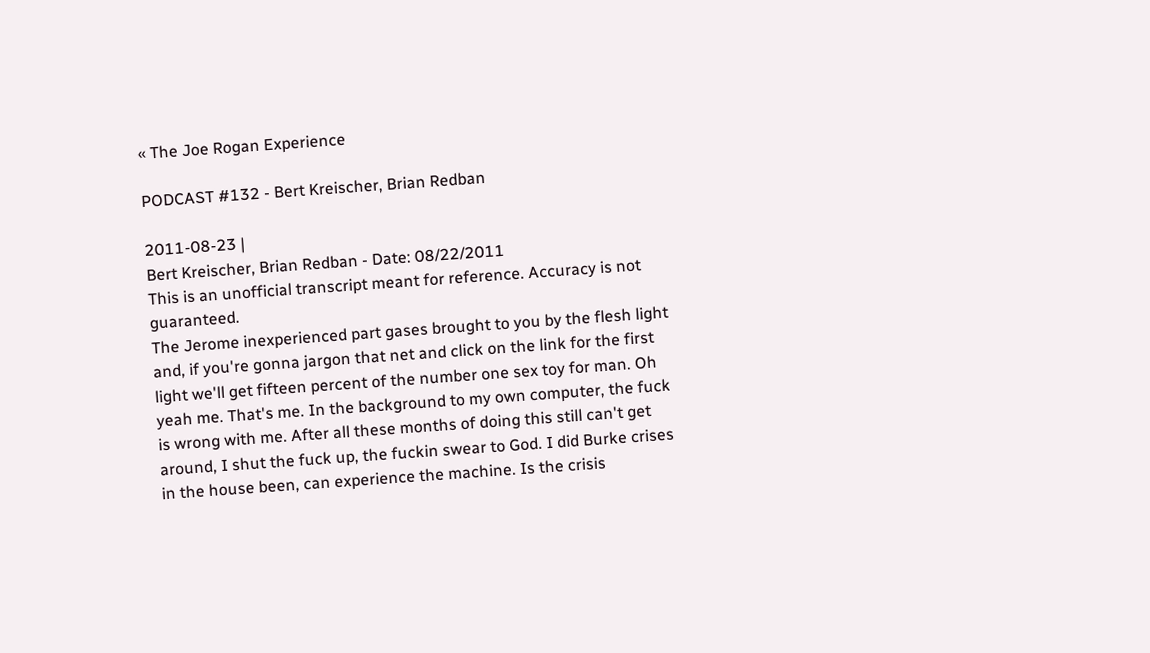« The Joe Rogan Experience

PODCAST #132 - Bert Kreischer, Brian Redban

2011-08-23 |
Bert Kreischer, Brian Redban - Date: 08/22/2011
This is an unofficial transcript meant for reference. Accuracy is not guaranteed.
The Jerome inexperienced part gases brought to you by the flesh light and, if you're gonna jargon that net and click on the link for the first light we'll get fifteen percent of the number one sex toy for man. Oh yeah me. That's me. In the background to my own computer, the fuck is wrong with me. After all these months of doing this still can't get around, I shut the fuck up, the fuckin swear to God. I did Burke crises in the house been, can experience the machine. Is the crisis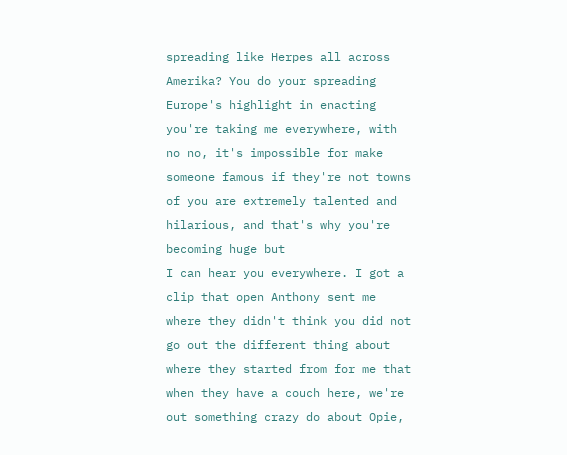spreading like Herpes all across Amerika? You do your spreading Europe's highlight in enacting you're taking me everywhere, with no no, it's impossible for make someone famous if they're not towns of you are extremely talented and hilarious, and that's why you're becoming huge but
I can hear you everywhere. I got a clip that open Anthony sent me where they didn't think you did not go out the different thing about where they started from for me that when they have a couch here, we're out something crazy do about Opie,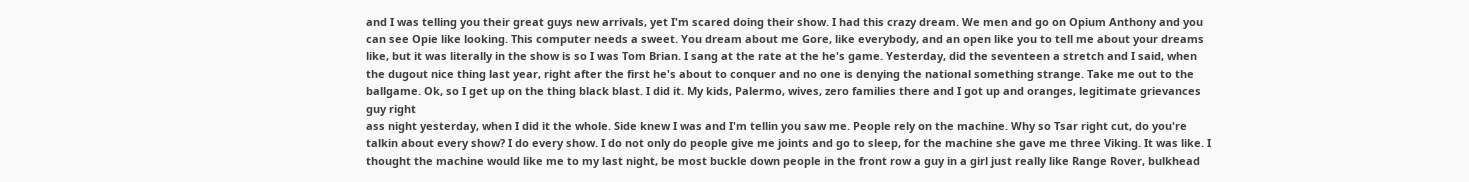and I was telling you their great guys new arrivals, yet I'm scared doing their show. I had this crazy dream. We men and go on Opium Anthony and you can see Opie like looking. This computer needs a sweet. You dream about me Gore, like everybody, and an open like you to tell me about your dreams like, but it was literally in the show is so I was Tom Brian. I sang at the rate at the he's game. Yesterday, did the seventeen a stretch and I said, when the dugout nice thing last year, right after the first he's about to conquer and no one is denying the national something strange. Take me out to the ballgame. Ok, so I get up on the thing black blast. I did it. My kids, Palermo, wives, zero families there and I got up and oranges, legitimate grievances guy right
ass night yesterday, when I did it the whole. Side knew I was and I'm tellin you saw me. People rely on the machine. Why so Tsar right cut, do you're talkin about every show? I do every show. I do not only do people give me joints and go to sleep, for the machine she gave me three Viking. It was like. I thought the machine would like me to my last night, be most buckle down people in the front row a guy in a girl just really like Range Rover, bulkhead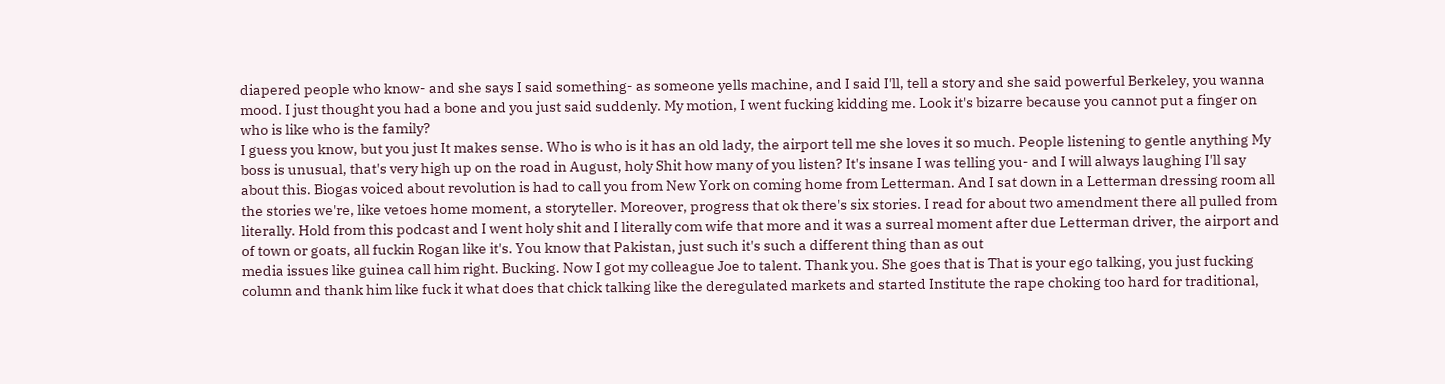diapered people who know- and she says I said something- as someone yells machine, and I said I'll, tell a story and she said powerful Berkeley, you wanna mood. I just thought you had a bone and you just said suddenly. My motion, I went fucking kidding me. Look it's bizarre because you cannot put a finger on who is like who is the family?
I guess you know, but you just It makes sense. Who is who is it has an old lady, the airport tell me she loves it so much. People listening to gentle anything My boss is unusual, that's very high up on the road in August, holy Shit how many of you listen? It's insane I was telling you- and I will always laughing I'll say about this. Biogas voiced about revolution is had to call you from New York on coming home from Letterman. And I sat down in a Letterman dressing room all the stories we're, like vetoes home moment, a storyteller. Moreover, progress that ok there's six stories. I read for about two amendment there all pulled from literally. Hold from this podcast and I went holy shit and I literally com wife that more and it was a surreal moment after due Letterman driver, the airport and of town or goats, all fuckin Rogan like it's. You know that Pakistan, just such it's such a different thing than as out
media issues like guinea call him right. Bucking. Now I got my colleague Joe to talent. Thank you. She goes that is That is your ego talking, you just fucking column and thank him like fuck it what does that chick talking like the deregulated markets and started Institute the rape choking too hard for traditional,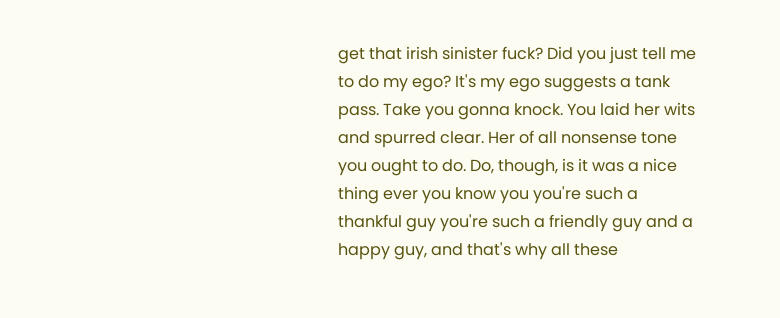get that irish sinister fuck? Did you just tell me to do my ego? It's my ego suggests a tank pass. Take you gonna knock. You laid her wits and spurred clear. Her of all nonsense tone you ought to do. Do, though, is it was a nice thing ever you know you you're such a thankful guy you're such a friendly guy and a happy guy, and that's why all these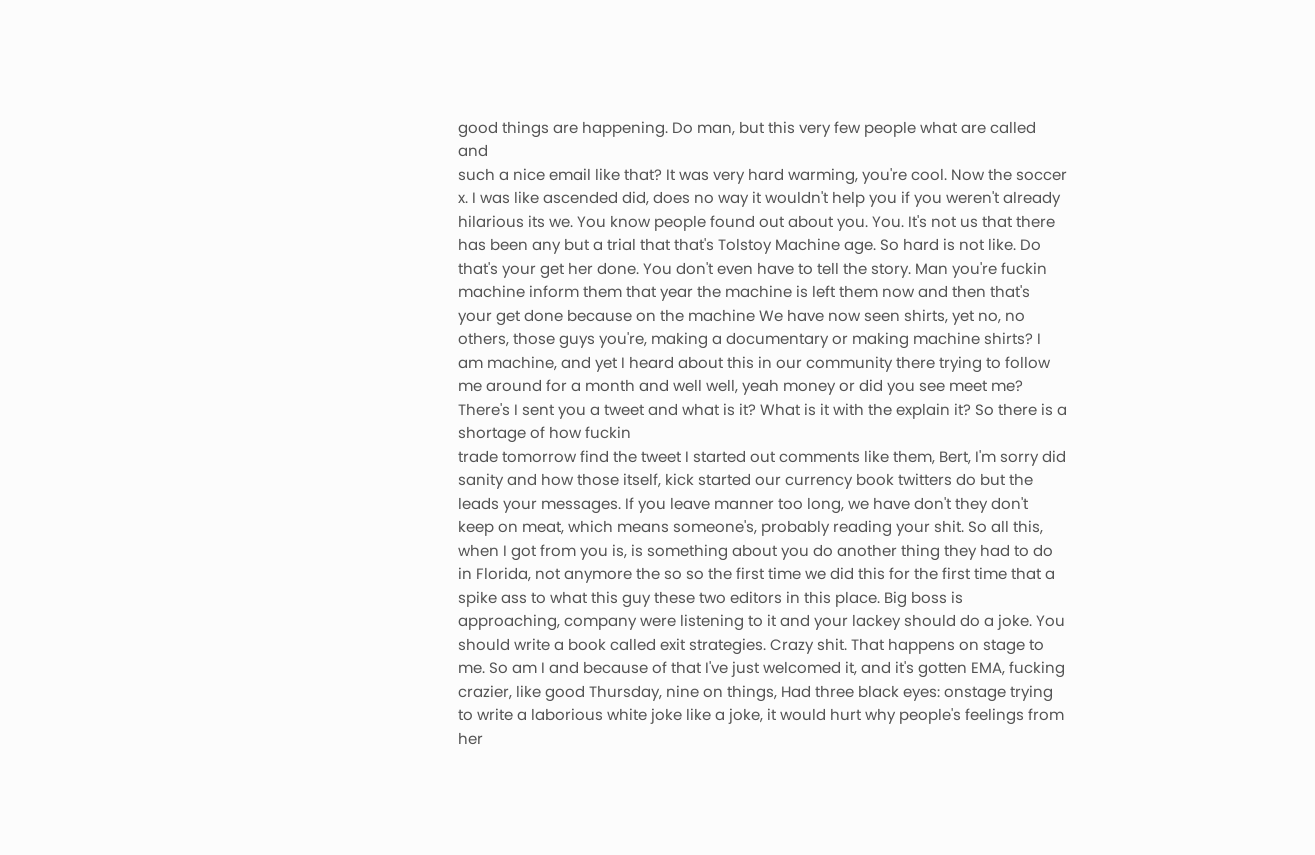good things are happening. Do man, but this very few people what are called and
such a nice email like that? It was very hard warming, you're cool. Now the soccer x. I was like ascended did, does no way it wouldn't help you if you weren't already hilarious its we. You know people found out about you. You. It's not us that there has been any but a trial that that's Tolstoy Machine age. So hard is not like. Do that's your get her done. You don't even have to tell the story. Man you're fuckin machine inform them that year the machine is left them now and then that's your get done because on the machine We have now seen shirts, yet no, no others, those guys you're, making a documentary or making machine shirts? I am machine, and yet I heard about this in our community there trying to follow me around for a month and well well, yeah money or did you see meet me? There's I sent you a tweet and what is it? What is it with the explain it? So there is a shortage of how fuckin
trade tomorrow find the tweet I started out comments like them, Bert, I'm sorry did sanity and how those itself, kick started our currency book twitters do but the leads your messages. If you leave manner too long, we have don't they don't keep on meat, which means someone's, probably reading your shit. So all this, when I got from you is, is something about you do another thing they had to do in Florida, not anymore the so so the first time we did this for the first time that a spike ass to what this guy these two editors in this place. Big boss is approaching, company were listening to it and your lackey should do a joke. You should write a book called exit strategies. Crazy shit. That happens on stage to me. So am I and because of that I've just welcomed it, and it's gotten EMA, fucking crazier, like good Thursday, nine on things, Had three black eyes: onstage trying to write a laborious white joke like a joke, it would hurt why people's feelings from her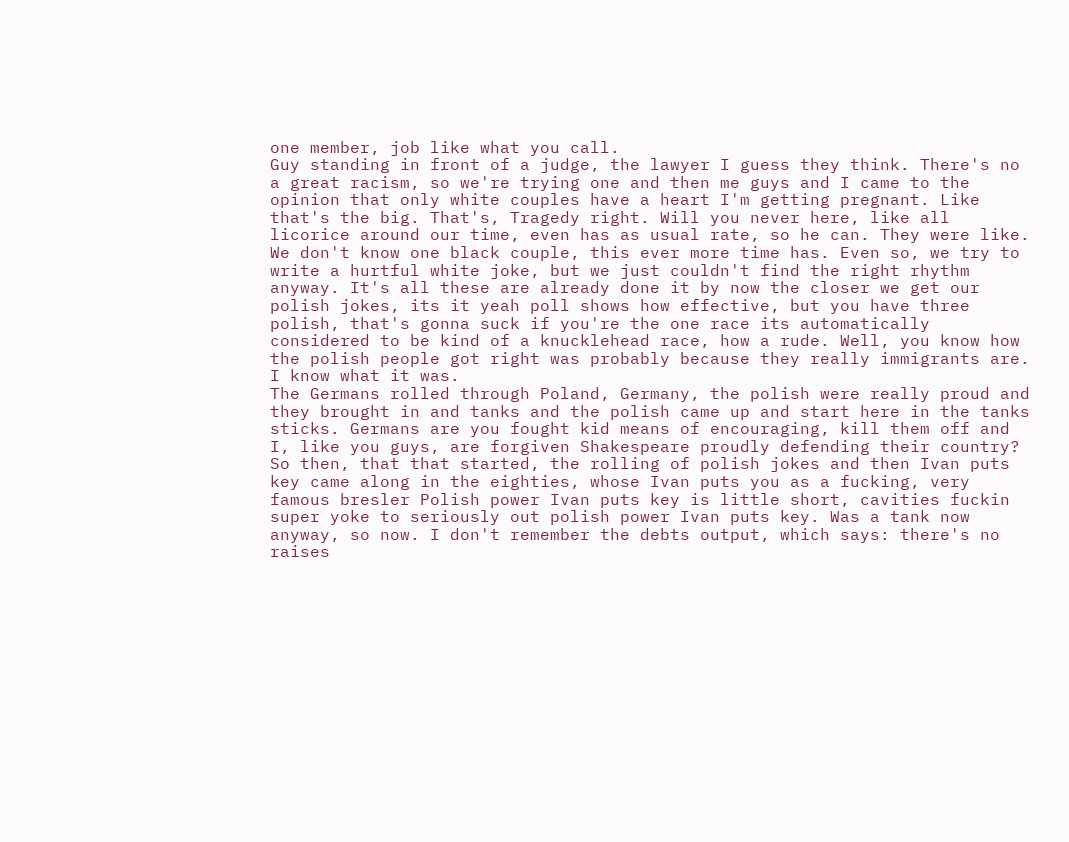one member, job like what you call.
Guy standing in front of a judge, the lawyer I guess they think. There's no a great racism, so we're trying one and then me guys and I came to the opinion that only white couples have a heart I'm getting pregnant. Like that's the big. That's, Tragedy right. Will you never here, like all licorice around our time, even has as usual rate, so he can. They were like. We don't know one black couple, this ever more time has. Even so, we try to write a hurtful white joke, but we just couldn't find the right rhythm anyway. It's all these are already done it by now the closer we get our polish jokes, its it yeah poll shows how effective, but you have three polish, that's gonna suck if you're the one race its automatically considered to be kind of a knucklehead race, how a rude. Well, you know how the polish people got right was probably because they really immigrants are. I know what it was.
The Germans rolled through Poland, Germany, the polish were really proud and they brought in and tanks and the polish came up and start here in the tanks sticks. Germans are you fought kid means of encouraging, kill them off and I, like you guys, are forgiven Shakespeare proudly defending their country? So then, that that started, the rolling of polish jokes and then Ivan puts key came along in the eighties, whose Ivan puts you as a fucking, very famous bresler Polish power Ivan puts key is little short, cavities fuckin super yoke to seriously out polish power Ivan puts key. Was a tank now anyway, so now. I don't remember the debts output, which says: there's no raises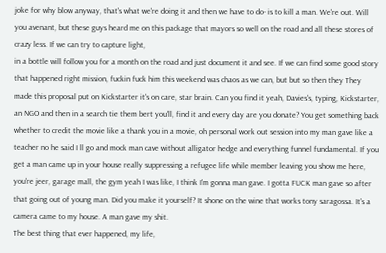joke for why blow anyway, that's what we're doing it and then we have to do- is to kill a man. We're out. Will you avenant, but these guys heard me on this package that mayors so well on the road and all these stores of crazy less. If we can try to capture light,
in a bottle will follow you for a month on the road and just document it and see. If we can find some good story that happened right mission, fuckin fuck him this weekend was chaos as we can, but but so then they They made this proposal put on Kickstarter it's on care, star brain. Can you find it yeah, Davies's, typing, Kickstarter, an NGO and then in a search tie them bert you'll, find it and every day are you donate? You get something back whether to credit the movie like a thank you in a movie, oh personal work out session into my man gave like a teacher no he said I ll go and mock man cave without alligator hedge and everything funnel fundamental. If you get a man came up in your house really suppressing a refugee life while member leaving you show me here, you're jeer, garage mall, the gym yeah I was like, I think I'm gonna man gave. I gotta FUCK man gave so after that going out of young man. Did you make it yourself? It shone on the wine that works tony saragossa. It's a camera came to my house. A man gave my shit.
The best thing that ever happened, my life,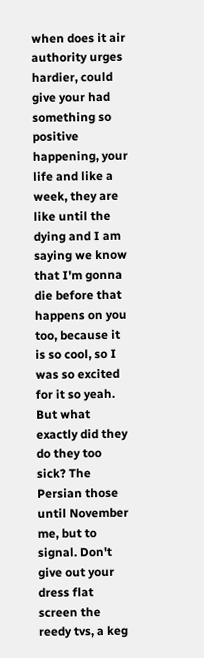when does it air authority urges hardier, could give your had something so positive happening, your life and like a week, they are like until the dying and I am saying we know that I'm gonna die before that happens on you too, because it is so cool, so I was so excited for it so yeah. But what exactly did they do they too sick? The Persian those until November me, but to signal. Don't give out your dress flat screen the reedy tvs, a keg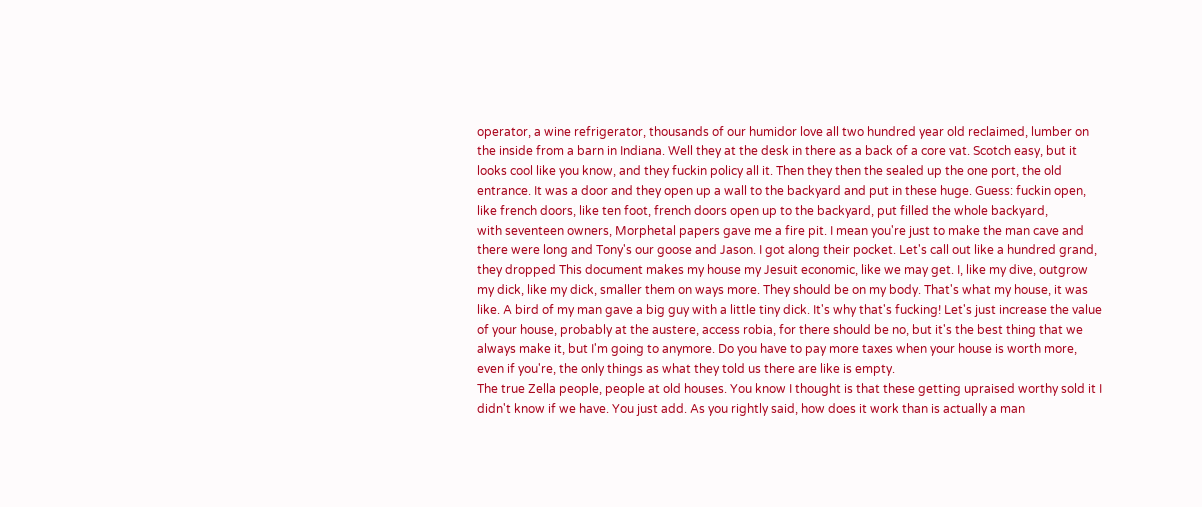operator, a wine refrigerator, thousands of our humidor love all two hundred year old reclaimed, lumber on the inside from a barn in Indiana. Well they at the desk in there as a back of a core vat. Scotch easy, but it looks cool like you know, and they fuckin policy all it. Then they then the sealed up the one port, the old entrance. It was a door and they open up a wall to the backyard and put in these huge. Guess: fuckin open, like french doors, like ten foot, french doors open up to the backyard, put filled the whole backyard,
with seventeen owners, Morphetal papers gave me a fire pit. I mean you're just to make the man cave and there were long and Tony's our goose and Jason. I got along their pocket. Let's call out like a hundred grand, they dropped This document makes my house my Jesuit economic, like we may get. I, like my dive, outgrow my dick, like my dick, smaller them on ways more. They should be on my body. That's what my house, it was like. A bird of my man gave a big guy with a little tiny dick. It's why that's fucking! Let's just increase the value of your house, probably at the austere, access robia, for there should be no, but it's the best thing that we always make it, but I'm going to anymore. Do you have to pay more taxes when your house is worth more, even if you're, the only things as what they told us there are like is empty.
The true Zella people, people at old houses. You know I thought is that these getting upraised worthy sold it I didn't know if we have. You just add. As you rightly said, how does it work than is actually a man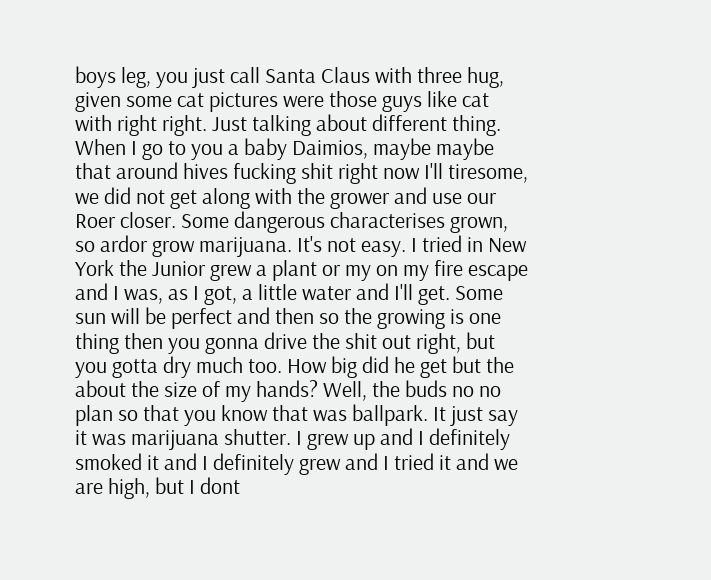boys leg, you just call Santa Claus with three hug, given some cat pictures were those guys like cat with right right. Just talking about different thing. When I go to you a baby Daimios, maybe maybe that around hives fucking shit right now I'll tiresome, we did not get along with the grower and use our Roer closer. Some dangerous characterises grown, so ardor grow marijuana. It's not easy. I tried in New York the Junior grew a plant or my on my fire escape
and I was, as I got, a little water and I'll get. Some sun will be perfect and then so the growing is one thing then you gonna drive the shit out right, but you gotta dry much too. How big did he get but the about the size of my hands? Well, the buds no no plan so that you know that was ballpark. It just say it was marijuana shutter. I grew up and I definitely smoked it and I definitely grew and I tried it and we are high, but I dont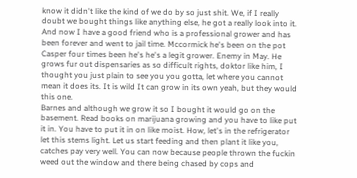know it didn't like the kind of we do by so just shit. We, if I really doubt we bought things like anything else, he got a really look into it. And now I have a good friend who is a professional grower and has been forever and went to jail time. Mccormick he's been on the pot Casper four times been he's he's a legit grower. Enemy in May. He grows fur out dispensaries as so difficult rights, doktor like him, I thought you just plain to see you you gotta, let where you cannot mean it does its. It is wild It can grow in its own yeah, but they would this one.
Barnes and although we grow it so I bought it would go on the basement. Read books on marijuana growing and you have to like put it in. You have to put it in on like moist. How, let's in the refrigerator let this stems light. Let us start feeding and then plant it like you, catches pay very well. You can now because people thrown the fuckin weed out the window and there being chased by cops and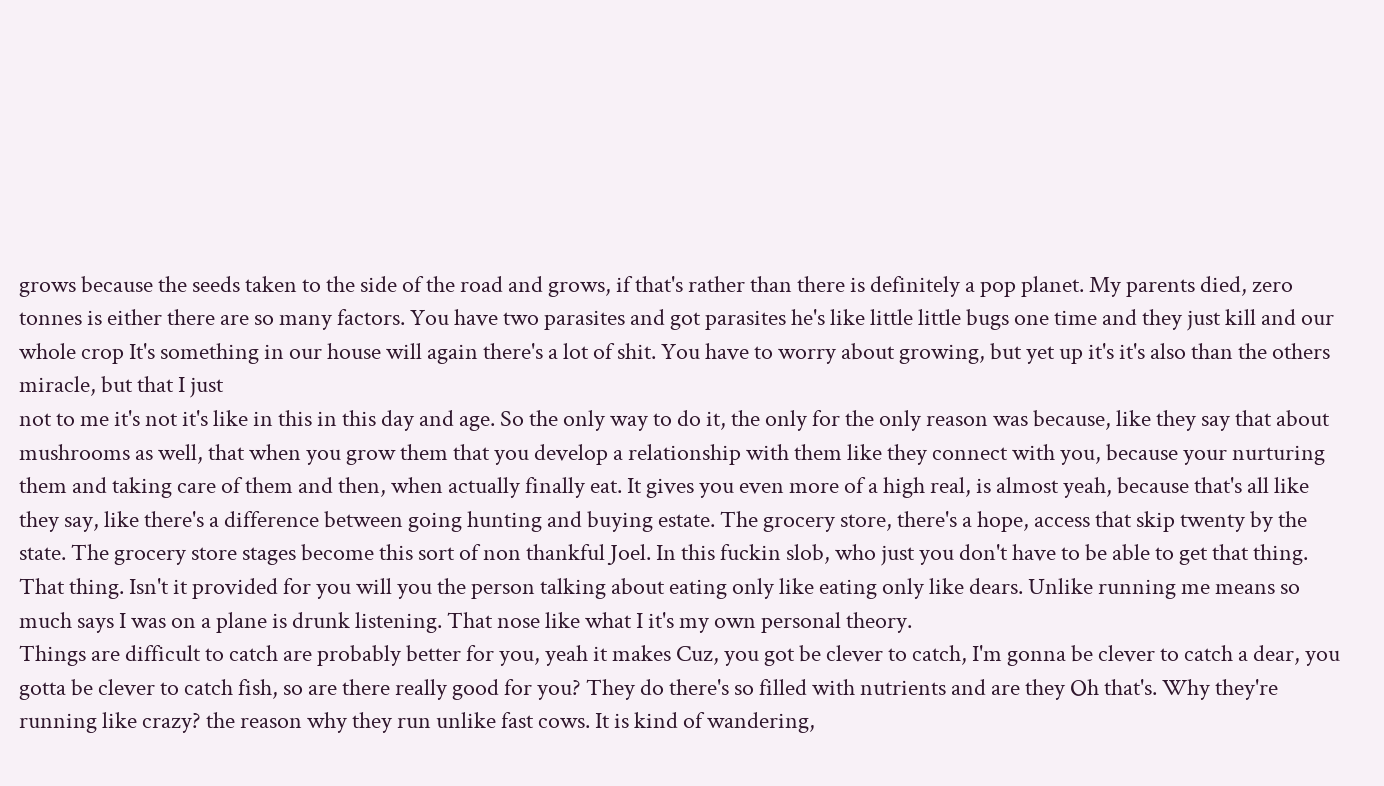grows because the seeds taken to the side of the road and grows, if that's rather than there is definitely a pop planet. My parents died, zero tonnes is either there are so many factors. You have two parasites and got parasites he's like little little bugs one time and they just kill and our whole crop It's something in our house will again there's a lot of shit. You have to worry about growing, but yet up it's it's also than the others miracle, but that I just
not to me it's not it's like in this in this day and age. So the only way to do it, the only for the only reason was because, like they say that about mushrooms as well, that when you grow them that you develop a relationship with them like they connect with you, because your nurturing them and taking care of them and then, when actually finally eat. It gives you even more of a high real, is almost yeah, because that's all like they say, like there's a difference between going hunting and buying estate. The grocery store, there's a hope, access that skip twenty by the state. The grocery store stages become this sort of non thankful Joel. In this fuckin slob, who just you don't have to be able to get that thing. That thing. Isn't it provided for you will you the person talking about eating only like eating only like dears. Unlike running me means so much says I was on a plane is drunk listening. That nose like what I it's my own personal theory.
Things are difficult to catch are probably better for you, yeah it makes Cuz, you got be clever to catch, I'm gonna be clever to catch a dear, you gotta be clever to catch fish, so are there really good for you? They do there's so filled with nutrients and are they Oh that's. Why they're running like crazy? the reason why they run unlike fast cows. It is kind of wandering,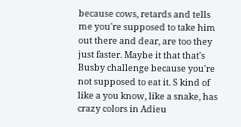because cows, retards and tells me you're supposed to take him out there and dear, are too they just faster. Maybe it that that's Busby challenge because you're not supposed to eat it. S kind of like a you know, like a snake, has crazy colors in Adieu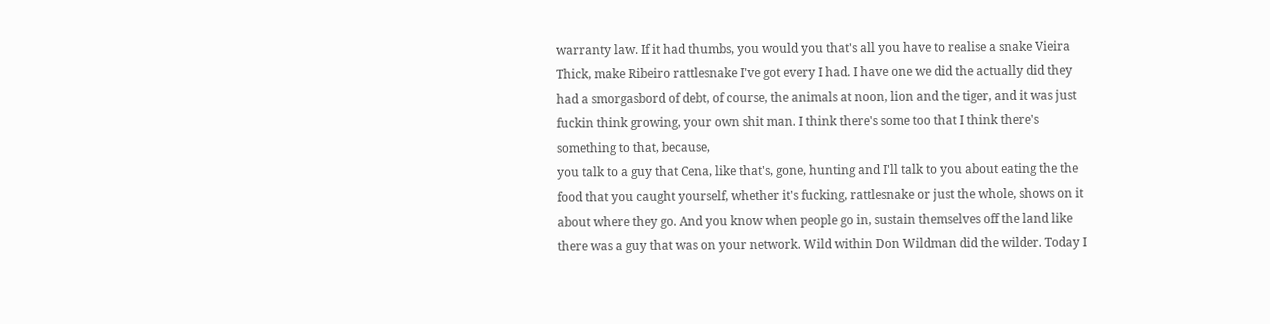warranty law. If it had thumbs, you would you that's all you have to realise a snake Vieira Thick, make Ribeiro rattlesnake I've got every I had. I have one we did the actually did they had a smorgasbord of debt, of course, the animals at noon, lion and the tiger, and it was just fuckin think growing, your own shit man. I think there's some too that I think there's something to that, because,
you talk to a guy that Cena, like that's, gone, hunting and I'll talk to you about eating the the food that you caught yourself, whether it's fucking, rattlesnake or just the whole, shows on it about where they go. And you know when people go in, sustain themselves off the land like there was a guy that was on your network. Wild within Don Wildman did the wilder. Today I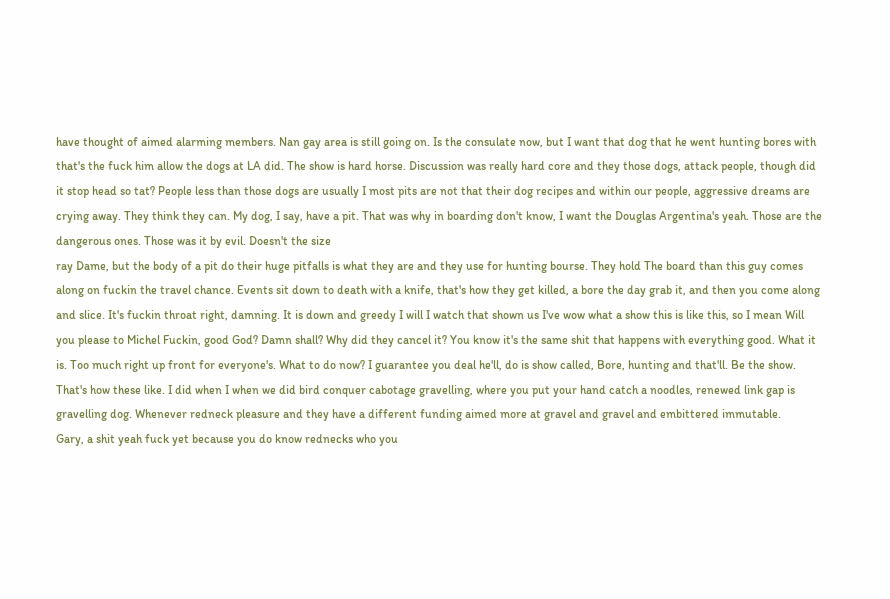have thought of aimed alarming members. Nan gay area is still going on. Is the consulate now, but I want that dog that he went hunting bores with that's the fuck him allow the dogs at LA did. The show is hard horse. Discussion was really hard core and they those dogs, attack people, though did it stop head so tat? People less than those dogs are usually I most pits are not that their dog recipes and within our people, aggressive dreams are crying away. They think they can. My dog, I say, have a pit. That was why in boarding don't know, I want the Douglas Argentina's yeah. Those are the dangerous ones. Those was it by evil. Doesn't the size
ray Dame, but the body of a pit do their huge pitfalls is what they are and they use for hunting bourse. They hold The board than this guy comes along on fuckin the travel chance. Events sit down to death with a knife, that's how they get killed, a bore the day grab it, and then you come along and slice. It's fuckin throat right, damning. It is down and greedy I will I watch that shown us I've wow what a show this is like this, so I mean Will you please to Michel Fuckin, good God? Damn shall? Why did they cancel it? You know it's the same shit that happens with everything good. What it is. Too much right up front for everyone's. What to do now? I guarantee you deal he'll, do is show called, Bore, hunting and that'll. Be the show. That's how these like. I did when I when we did bird conquer cabotage gravelling, where you put your hand catch a noodles, renewed link gap is gravelling dog. Whenever redneck pleasure and they have a different funding aimed more at gravel and gravel and embittered immutable.
Gary, a shit yeah fuck yet because you do know rednecks who you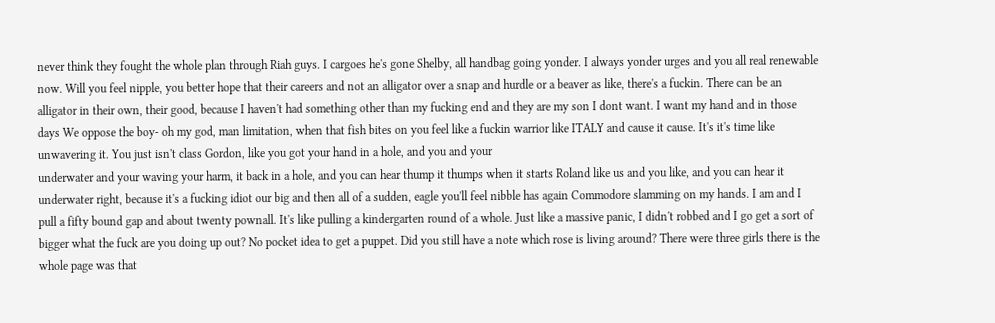never think they fought the whole plan through Riah guys. I cargoes he's gone Shelby, all handbag going yonder. I always yonder urges and you all real renewable now. Will you feel nipple, you better hope that their careers and not an alligator over a snap and hurdle or a beaver as like, there's a fuckin. There can be an alligator in their own, their good, because I haven't had something other than my fucking end and they are my son I dont want. I want my hand and in those days We oppose the boy- oh my god, man limitation, when that fish bites on you feel like a fuckin warrior like ITALY and cause it cause. It's it's time like unwavering it. You just isn't class Gordon, like you got your hand in a hole, and you and your
underwater and your waving your harm, it back in a hole, and you can hear thump it thumps when it starts Roland like us and you like, and you can hear it underwater right, because it's a fucking idiot our big and then all of a sudden, eagle you'll feel nibble has again Commodore slamming on my hands. I am and I pull a fifty bound gap and about twenty pownall. It's like pulling a kindergarten round of a whole. Just like a massive panic, I didn't robbed and I go get a sort of bigger what the fuck are you doing up out? No pocket idea to get a puppet. Did you still have a note which rose is living around? There were three girls there is the whole page was that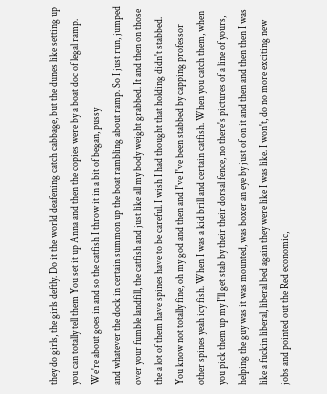they do girls, the girls deftly. Do it the world deafening catch cabbage, but the dunes like setting up you can totally tell them You set it up Anna and then the copies were by a boat doc of legal ramp. We're about goes in and so the catfish I throw it in a bit of began, pussy
and whatever the dock in certain summon up the boat rambling about ramp. So I just run, jumped over your fumble landfill, the catfish and just like all my body weight grabbed. It and then on those the a lot of them have spines have to be careful. I wish I had thought that holding didn't stabbed. You know not totally fine, oh my god and then and I've I've been stabbed by capping professor other spines yeah icy fish. When I was a kid brill and certain catfish. When you catch them, when you pick them up my I'll get stab by their their dorsal fence, no there's pictures of a line of yours, helping the guy was it was mounted, was boxer an eye by just of on it and then and then then I was like a fuckin liberal, liberal bed again they were like I was like. I won't, do no more exciting new jobs and pointed out the Red economic,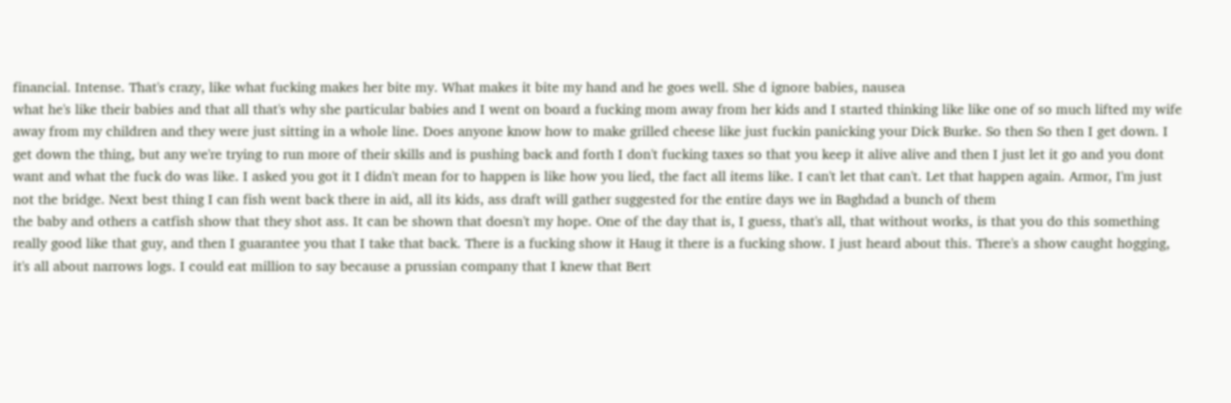financial. Intense. That's crazy, like what fucking makes her bite my. What makes it bite my hand and he goes well. She d ignore babies, nausea
what he's like their babies and that all that's why she particular babies and I went on board a fucking mom away from her kids and I started thinking like like one of so much lifted my wife away from my children and they were just sitting in a whole line. Does anyone know how to make grilled cheese like just fuckin panicking your Dick Burke. So then So then I get down. I get down the thing, but any we're trying to run more of their skills and is pushing back and forth I don't fucking taxes so that you keep it alive alive and then I just let it go and you dont want and what the fuck do was like. I asked you got it I didn't mean for to happen is like how you lied, the fact all items like. I can't let that can't. Let that happen again. Armor, I'm just not the bridge. Next best thing I can fish went back there in aid, all its kids, ass draft will gather suggested for the entire days we in Baghdad a bunch of them
the baby and others a catfish show that they shot ass. It can be shown that doesn't my hope. One of the day that is, I guess, that's all, that without works, is that you do this something really good like that guy, and then I guarantee you that I take that back. There is a fucking show it Haug it there is a fucking show. I just heard about this. There's a show caught hogging, it's all about narrows logs. I could eat million to say because a prussian company that I knew that Bert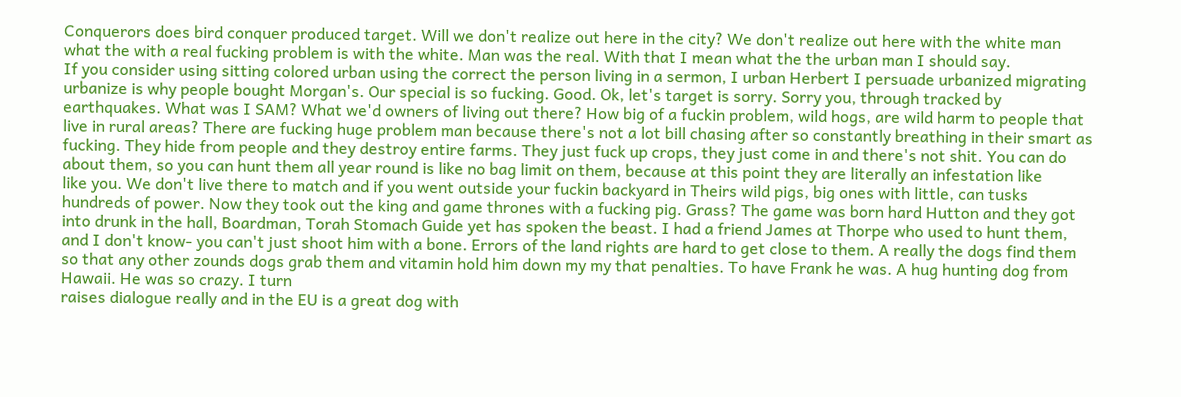Conquerors does bird conquer produced target. Will we don't realize out here in the city? We don't realize out here with the white man what the with a real fucking problem is with the white. Man was the real. With that I mean what the the urban man I should say.
If you consider using sitting colored urban using the correct the person living in a sermon, I urban Herbert I persuade urbanized migrating urbanize is why people bought Morgan's. Our special is so fucking. Good. Ok, let's target is sorry. Sorry you, through tracked by earthquakes. What was I SAM? What we'd owners of living out there? How big of a fuckin problem, wild hogs, are wild harm to people that live in rural areas? There are fucking huge problem man because there's not a lot bill chasing after so constantly breathing in their smart as fucking. They hide from people and they destroy entire farms. They just fuck up crops, they just come in and there's not shit. You can do about them, so you can hunt them all year round is like no bag limit on them, because at this point they are literally an infestation like
like you. We don't live there to match and if you went outside your fuckin backyard in Theirs wild pigs, big ones with little, can tusks hundreds of power. Now they took out the king and game thrones with a fucking pig. Grass? The game was born hard Hutton and they got into drunk in the hall, Boardman, Torah Stomach Guide yet has spoken the beast. I had a friend James at Thorpe who used to hunt them, and I don't know- you can't just shoot him with a bone. Errors of the land rights are hard to get close to them. A really the dogs find them so that any other zounds dogs grab them and vitamin hold him down my my that penalties. To have Frank he was. A hug hunting dog from Hawaii. He was so crazy. I turn
raises dialogue really and in the EU is a great dog with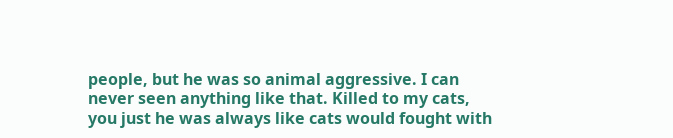people, but he was so animal aggressive. I can never seen anything like that. Killed to my cats, you just he was always like cats would fought with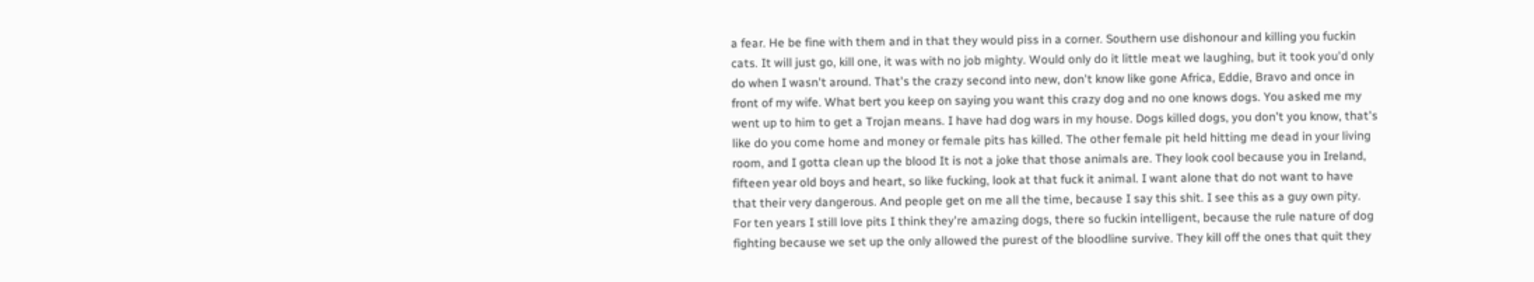a fear. He be fine with them and in that they would piss in a corner. Southern use dishonour and killing you fuckin cats. It will just go, kill one, it was with no job mighty. Would only do it little meat we laughing, but it took you'd only do when I wasn't around. That's the crazy second into new, don't know like gone Africa, Eddie, Bravo and once in front of my wife. What bert you keep on saying you want this crazy dog and no one knows dogs. You asked me my went up to him to get a Trojan means. I have had dog wars in my house. Dogs killed dogs, you don't you know, that's like do you come home and money or female pits has killed. The other female pit held hitting me dead in your living room, and I gotta clean up the blood It is not a joke that those animals are. They look cool because you in Ireland,
fifteen year old boys and heart, so like fucking, look at that fuck it animal. I want alone that do not want to have that their very dangerous. And people get on me all the time, because I say this shit. I see this as a guy own pity. For ten years I still love pits I think they're amazing dogs, there so fuckin intelligent, because the rule nature of dog fighting because we set up the only allowed the purest of the bloodline survive. They kill off the ones that quit they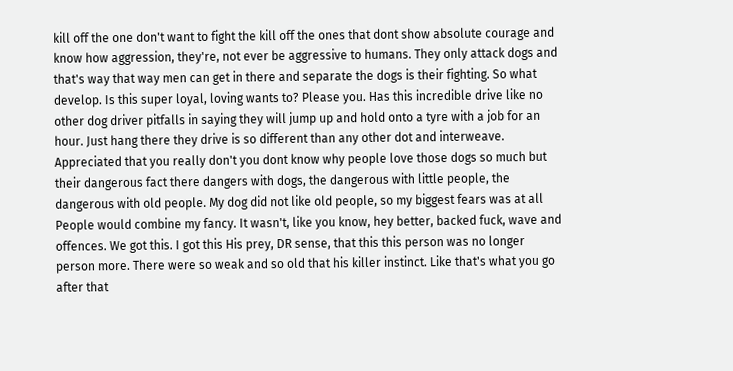kill off the one don't want to fight the kill off the ones that dont show absolute courage and know how aggression, they're, not ever be aggressive to humans. They only attack dogs and that's way that way men can get in there and separate the dogs is their fighting. So what
develop. Is this super loyal, loving wants to? Please you. Has this incredible drive like no other dog driver pitfalls in saying they will jump up and hold onto a tyre with a job for an hour. Just hang there they drive is so different than any other dot and interweave. Appreciated that you really don't you dont know why people love those dogs so much but their dangerous fact there dangers with dogs, the dangerous with little people, the dangerous with old people. My dog did not like old people, so my biggest fears was at all People would combine my fancy. It wasn't, like you know, hey better, backed fuck, wave and offences. We got this. I got this His prey, DR sense, that this this person was no longer person more. There were so weak and so old that his killer instinct. Like that's what you go after that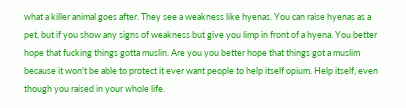what a killer animal goes after. They see a weakness like hyenas. You can raise hyenas as a pet, but if you show any signs of weakness but give you limp in front of a hyena. You better hope that fucking things gotta muslin. Are you you better hope that things got a muslim because it won't be able to protect it ever want people to help itself opium. Help itself, even though you raised in your whole life.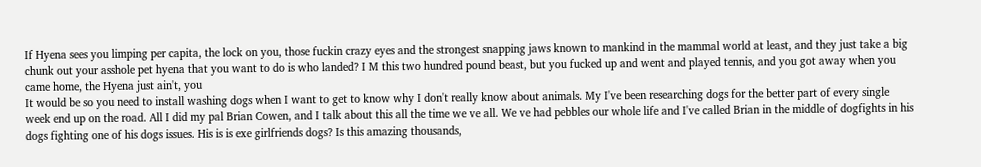If Hyena sees you limping per capita, the lock on you, those fuckin crazy eyes and the strongest snapping jaws known to mankind in the mammal world at least, and they just take a big chunk out your asshole pet hyena that you want to do is who landed? I M this two hundred pound beast, but you fucked up and went and played tennis, and you got away when you came home, the Hyena just ain't, you
It would be so you need to install washing dogs when I want to get to know why I don't really know about animals. My I've been researching dogs for the better part of every single week end up on the road. All I did my pal Brian Cowen, and I talk about this all the time we ve all. We ve had pebbles our whole life and I've called Brian in the middle of dogfights in his dogs fighting one of his dogs issues. His is is exe girlfriends dogs? Is this amazing thousands,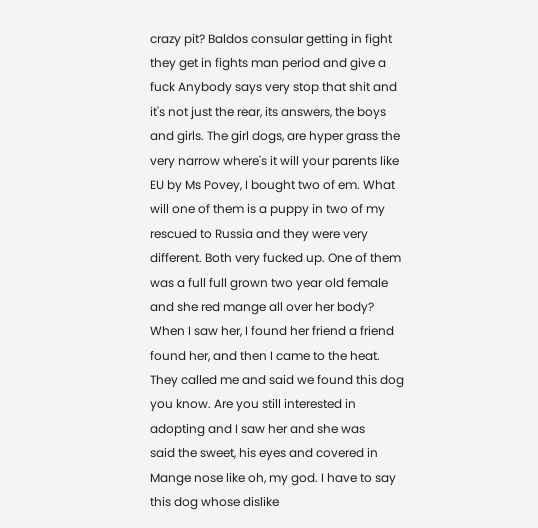crazy pit? Baldos consular getting in fight they get in fights man period and give a fuck Anybody says very stop that shit and it's not just the rear, its answers, the boys and girls. The girl dogs, are hyper grass the very narrow where's it will your parents like EU by Ms Povey, I bought two of em. What will one of them is a puppy in two of my rescued to Russia and they were very different. Both very fucked up. One of them was a full full grown two year old female and she red mange all over her body? When I saw her, I found her friend a friend found her, and then I came to the heat. They called me and said we found this dog you know. Are you still interested in adopting and I saw her and she was
said the sweet, his eyes and covered in Mange nose like oh, my god. I have to say this dog whose dislike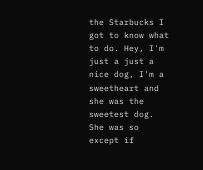the Starbucks I got to know what to do. Hey, I'm just a just a nice dog, I'm a sweetheart and she was the sweetest dog. She was so except if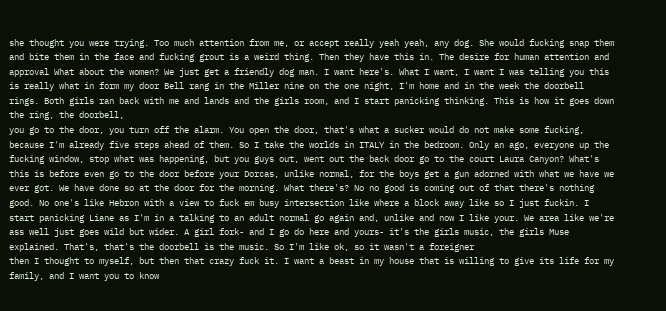she thought you were trying. Too much attention from me, or accept really yeah yeah, any dog. She would fucking snap them and bite them in the face and fucking grout is a weird thing. Then they have this in. The desire for human attention and approval What about the women? We just get a friendly dog man. I want here's. What I want, I want I was telling you this is really what in form my door Bell rang in the Miller nine on the one night, I'm home and in the week the doorbell rings. Both girls ran back with me and lands and the girls room, and I start panicking thinking. This is how it goes down the ring, the doorbell,
you go to the door, you turn off the alarm. You open the door, that's what a sucker would do not make some fucking, because I'm already five steps ahead of them. So I take the worlds in ITALY in the bedroom. Only an ago, everyone up the fucking window, stop what was happening, but you guys out, went out the back door go to the court Laura Canyon? What's this is before even go to the door before your Dorcas, unlike normal, for the boys get a gun adorned with what we have we ever got. We have done so at the door for the morning. What there's? No no good is coming out of that there's nothing good. No one's like Hebron with a view to fuck em busy intersection like where a block away like so I just fuckin. I start panicking Liane as I'm in a talking to an adult normal go again and, unlike and now I like your. We area like we're ass well just goes wild but wider. A girl fork- and I go do here and yours- it's the girls music, the girls Muse explained. That's, that's the doorbell is the music. So I'm like ok, so it wasn't a foreigner
then I thought to myself, but then that crazy fuck it. I want a beast in my house that is willing to give its life for my family, and I want you to know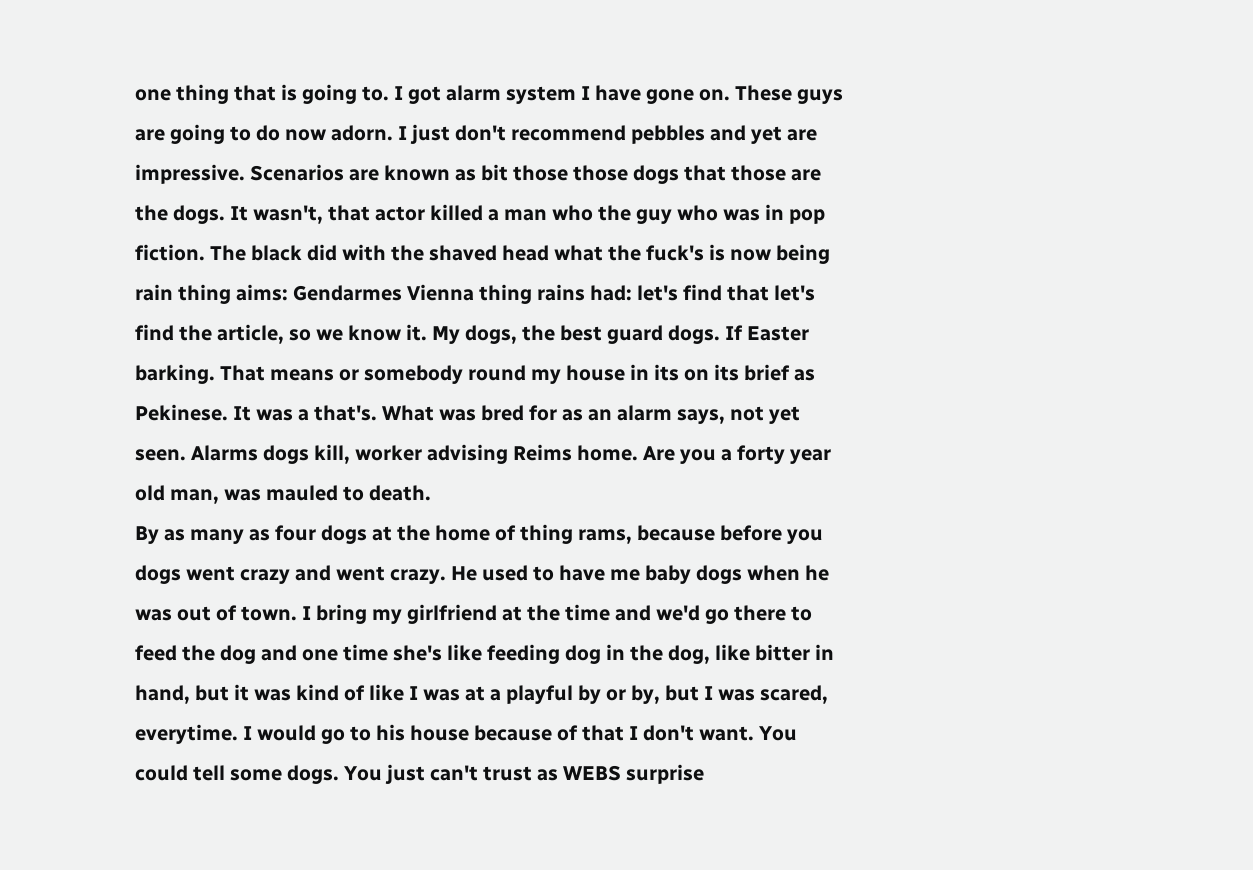one thing that is going to. I got alarm system I have gone on. These guys are going to do now adorn. I just don't recommend pebbles and yet are impressive. Scenarios are known as bit those those dogs that those are the dogs. It wasn't, that actor killed a man who the guy who was in pop fiction. The black did with the shaved head what the fuck's is now being rain thing aims: Gendarmes Vienna thing rains had: let's find that let's find the article, so we know it. My dogs, the best guard dogs. If Easter barking. That means or somebody round my house in its on its brief as Pekinese. It was a that's. What was bred for as an alarm says, not yet seen. Alarms dogs kill, worker advising Reims home. Are you a forty year old man, was mauled to death.
By as many as four dogs at the home of thing rams, because before you dogs went crazy and went crazy. He used to have me baby dogs when he was out of town. I bring my girlfriend at the time and we'd go there to feed the dog and one time she's like feeding dog in the dog, like bitter in hand, but it was kind of like I was at a playful by or by, but I was scared, everytime. I would go to his house because of that I don't want. You could tell some dogs. You just can't trust as WEBS surprise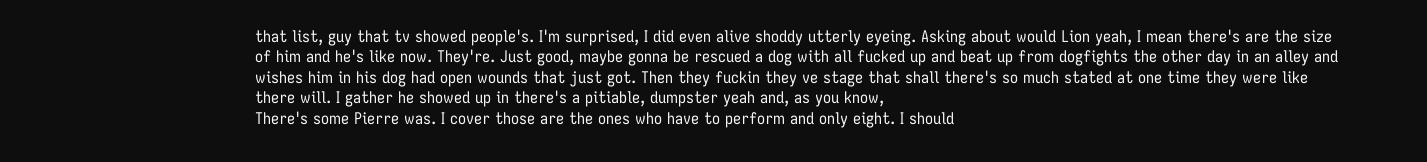that list, guy that tv showed people's. I'm surprised, I did even alive shoddy utterly eyeing. Asking about would Lion yeah, I mean there's are the size of him and he's like now. They're. Just good, maybe gonna be rescued a dog with all fucked up and beat up from dogfights the other day in an alley and wishes him in his dog had open wounds that just got. Then they fuckin they ve stage that shall there's so much stated at one time they were like there will. I gather he showed up in there's a pitiable, dumpster yeah and, as you know,
There's some Pierre was. I cover those are the ones who have to perform and only eight. I should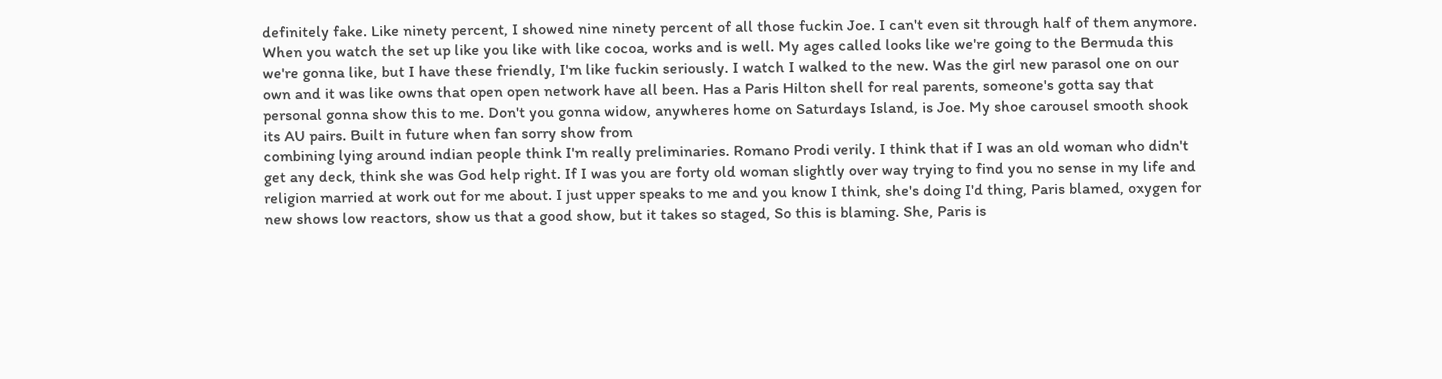definitely fake. Like ninety percent, I showed nine ninety percent of all those fuckin Joe. I can't even sit through half of them anymore. When you watch the set up like you like with like cocoa, works and is well. My ages called looks like we're going to the Bermuda this we're gonna like, but I have these friendly, I'm like fuckin seriously. I watch I walked to the new. Was the girl new parasol one on our own and it was like owns that open open network have all been. Has a Paris Hilton shell for real parents, someone's gotta say that personal gonna show this to me. Don't you gonna widow, anywheres home on Saturdays Island, is Joe. My shoe carousel smooth shook its AU pairs. Built in future when fan sorry show from
combining lying around indian people think I'm really preliminaries. Romano Prodi verily. I think that if I was an old woman who didn't get any deck, think she was God help right. If I was you are forty old woman slightly over way trying to find you no sense in my life and religion married at work out for me about. I just upper speaks to me and you know I think, she's doing I'd thing, Paris blamed, oxygen for new shows low reactors, show us that a good show, but it takes so staged, So this is blaming. She, Paris is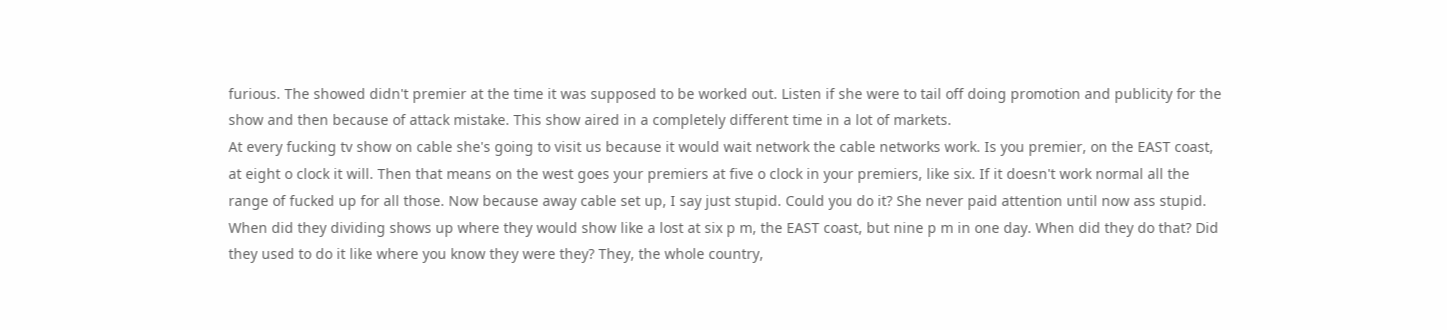furious. The showed didn't premier at the time it was supposed to be worked out. Listen if she were to tail off doing promotion and publicity for the show and then because of attack mistake. This show aired in a completely different time in a lot of markets.
At every fucking tv show on cable she's going to visit us because it would wait network the cable networks work. Is you premier, on the EAST coast, at eight o clock it will. Then that means on the west goes your premiers at five o clock in your premiers, like six. If it doesn't work normal all the range of fucked up for all those. Now because away cable set up, I say just stupid. Could you do it? She never paid attention until now ass stupid. When did they dividing shows up where they would show like a lost at six p m, the EAST coast, but nine p m in one day. When did they do that? Did they used to do it like where you know they were they? They, the whole country,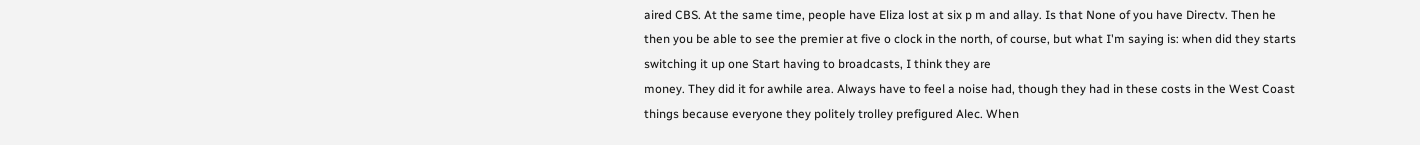aired CBS. At the same time, people have Eliza lost at six p m and allay. Is that None of you have Directv. Then he then you be able to see the premier at five o clock in the north, of course, but what I'm saying is: when did they starts switching it up one Start having to broadcasts, I think they are
money. They did it for awhile area. Always have to feel a noise had, though they had in these costs in the West Coast things because everyone they politely trolley prefigured Alec. When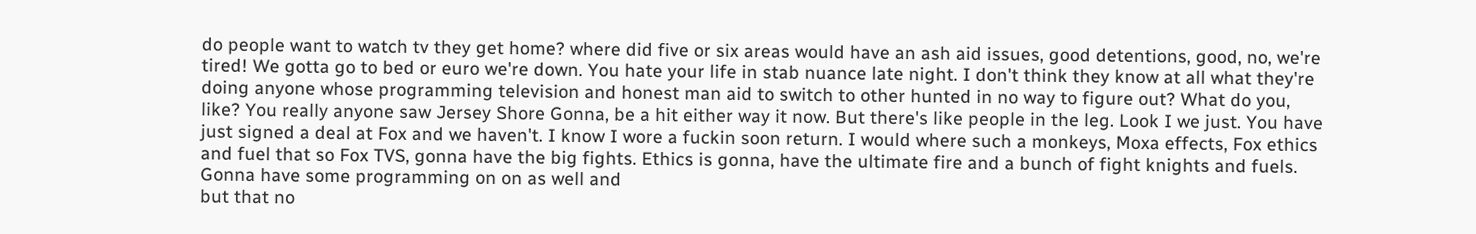do people want to watch tv they get home? where did five or six areas would have an ash aid issues, good detentions, good, no, we're tired! We gotta go to bed or euro we're down. You hate your life in stab nuance late night. I don't think they know at all what they're doing anyone whose programming television and honest man aid to switch to other hunted in no way to figure out? What do you, like? You really anyone saw Jersey Shore Gonna, be a hit either way it now. But there's like people in the leg. Look I we just. You have just signed a deal at Fox and we haven't. I know I wore a fuckin soon return. I would where such a monkeys, Moxa effects, Fox ethics and fuel that so Fox TVS, gonna have the big fights. Ethics is gonna, have the ultimate fire and a bunch of fight knights and fuels. Gonna have some programming on on as well and
but that no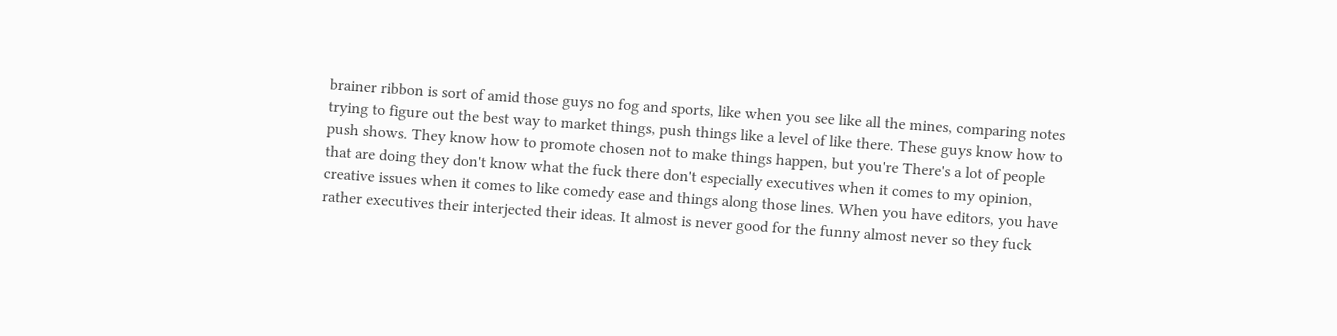brainer ribbon is sort of amid those guys no fog and sports, like when you see like all the mines, comparing notes trying to figure out the best way to market things, push things like a level of like there. These guys know how to push shows. They know how to promote chosen not to make things happen, but you're There's a lot of people that are doing they don't know what the fuck there don't especially executives when it comes to my opinion, creative issues when it comes to like comedy ease and things along those lines. When you have editors, you have rather executives their interjected their ideas. It almost is never good for the funny almost never so they fuck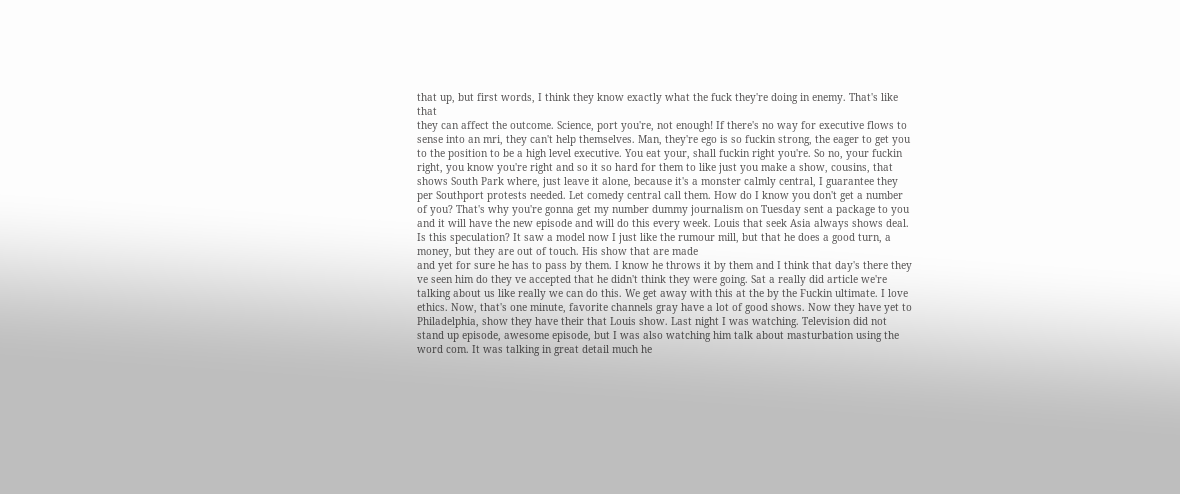that up, but first words, I think they know exactly what the fuck they're doing in enemy. That's like that
they can affect the outcome. Science, port you're, not enough! If there's no way for executive flows to sense into an mri, they can't help themselves. Man, they're ego is so fuckin strong, the eager to get you to the position to be a high level executive. You eat your, shall fuckin right you're. So no, your fuckin right, you know you're right and so it so hard for them to like just you make a show, cousins, that shows South Park where, just leave it alone, because it's a monster calmly central, I guarantee they per Southport protests needed. Let comedy central call them. How do I know you don't get a number of you? That's why you're gonna get my number dummy journalism on Tuesday sent a package to you and it will have the new episode and will do this every week. Louis that seek Asia always shows deal. Is this speculation? It saw a model now I just like the rumour mill, but that he does a good turn, a money, but they are out of touch. His show that are made
and yet for sure he has to pass by them. I know he throws it by them and I think that day's there they ve seen him do they ve accepted that he didn't think they were going. Sat a really did article we're talking about us like really we can do this. We get away with this at the by the Fuckin ultimate. I love ethics. Now, that's one minute, favorite channels gray have a lot of good shows. Now they have yet to Philadelphia, show they have their that Louis show. Last night I was watching. Television did not stand up episode, awesome episode, but I was also watching him talk about masturbation using the word com. It was talking in great detail much he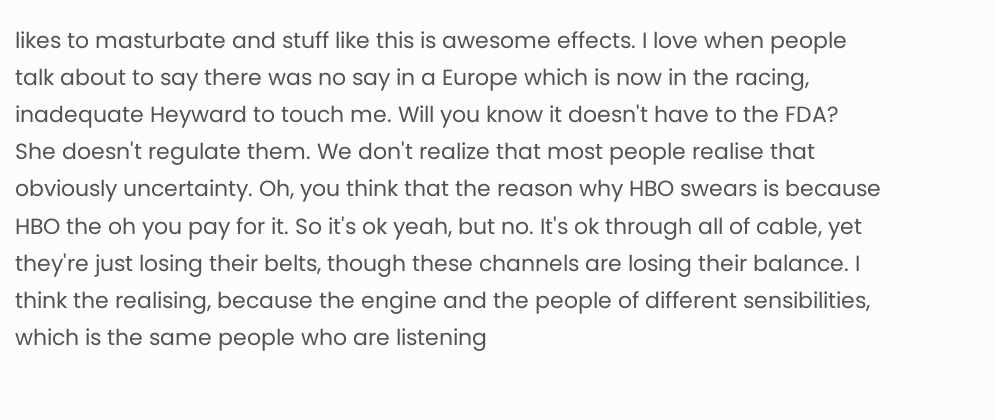likes to masturbate and stuff like this is awesome effects. I love when people talk about to say there was no say in a Europe which is now in the racing, inadequate Heyward to touch me. Will you know it doesn't have to the FDA? She doesn't regulate them. We don't realize that most people realise that obviously uncertainty. Oh, you think that the reason why HBO swears is because HBO the oh you pay for it. So it's ok yeah, but no. It's ok through all of cable, yet they're just losing their belts, though these channels are losing their balance. I think the realising, because the engine and the people of different sensibilities, which is the same people who are listening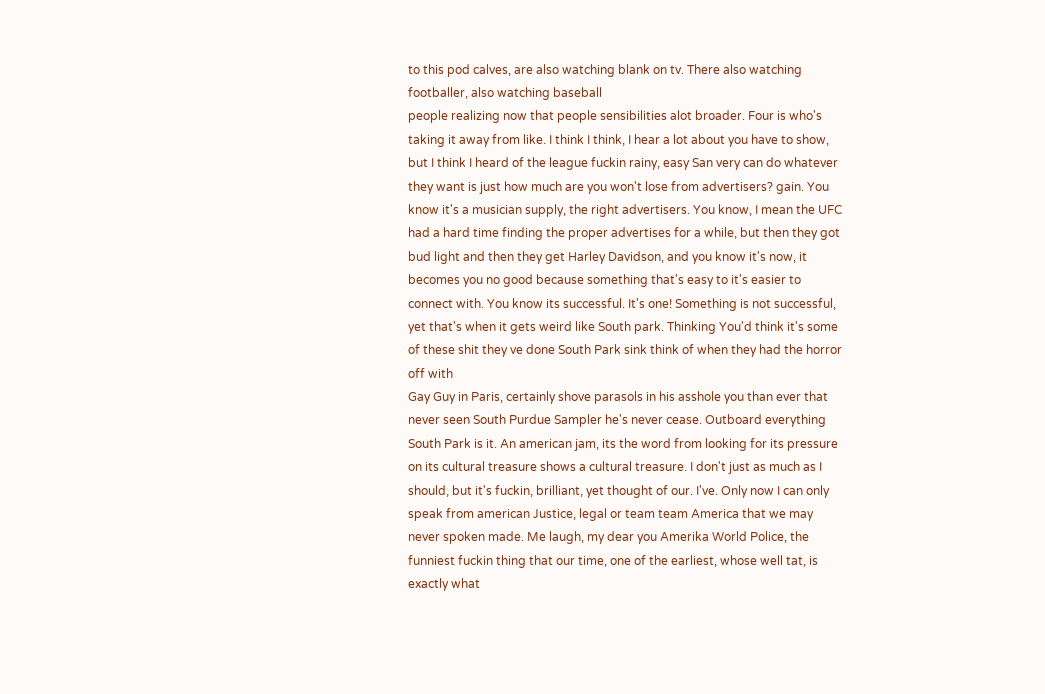to this pod calves, are also watching blank on tv. There also watching footballer, also watching baseball
people realizing now that people sensibilities alot broader. Four is who's taking it away from like. I think I think, I hear a lot about you have to show, but I think I heard of the league fuckin rainy, easy San very can do whatever they want is just how much are you won't lose from advertisers? gain. You know it's a musician supply, the right advertisers. You know, I mean the UFC had a hard time finding the proper advertises for a while, but then they got bud light and then they get Harley Davidson, and you know it's now, it becomes you no good because something that's easy to it's easier to connect with. You know its successful. It's one! Something is not successful, yet that's when it gets weird like South park. Thinking You'd think it's some of these shit they ve done South Park sink think of when they had the horror off with
Gay Guy in Paris, certainly shove parasols in his asshole you than ever that never seen South Purdue Sampler he's never cease. Outboard everything South Park is it. An american jam, its the word from looking for its pressure on its cultural treasure shows a cultural treasure. I don't just as much as I should, but it's fuckin, brilliant, yet thought of our. I've. Only now I can only speak from american Justice, legal or team team America that we may never spoken made. Me laugh, my dear you Amerika World Police, the funniest fuckin thing that our time, one of the earliest, whose well tat, is exactly what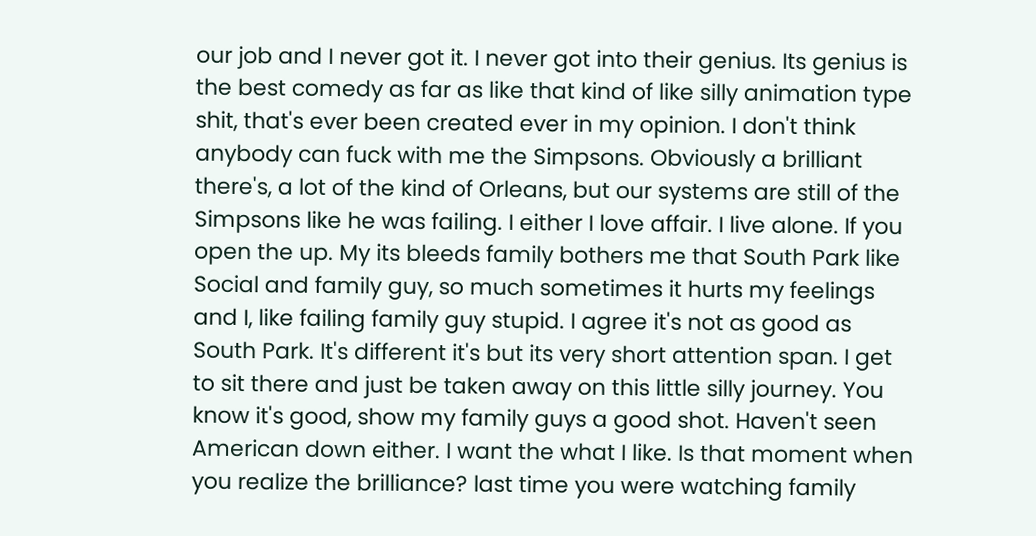our job and I never got it. I never got into their genius. Its genius is the best comedy as far as like that kind of like silly animation type shit, that's ever been created ever in my opinion. I don't think anybody can fuck with me the Simpsons. Obviously a brilliant there's, a lot of the kind of Orleans, but our systems are still of the Simpsons like he was failing. I either I love affair. I live alone. If you open the up. My its bleeds family bothers me that South Park like Social and family guy, so much sometimes it hurts my feelings and I, like failing family guy stupid. I agree it's not as good as South Park. It's different it's but its very short attention span. I get to sit there and just be taken away on this little silly journey. You know it's good, show my family guys a good shot. Haven't seen American down either. I want the what I like. Is that moment when you realize the brilliance? last time you were watching family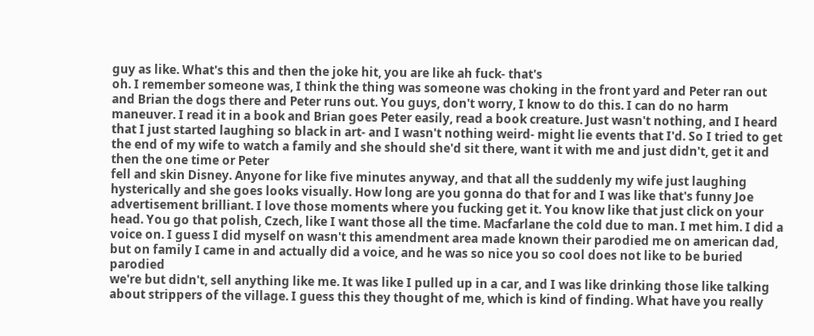guy as like. What's this and then the joke hit, you are like ah fuck- that's
oh. I remember someone was, I think the thing was someone was choking in the front yard and Peter ran out and Brian the dogs there and Peter runs out. You guys, don't worry, I know to do this. I can do no harm maneuver. I read it in a book and Brian goes Peter easily, read a book creature. Just wasn't nothing, and I heard that I just started laughing so black in art- and I wasn't nothing weird- might lie events that I'd. So I tried to get the end of my wife to watch a family and she should she'd sit there, want it with me and just didn't, get it and then the one time or Peter
fell and skin Disney. Anyone for like five minutes anyway, and that all the suddenly my wife just laughing hysterically and she goes looks visually. How long are you gonna do that for and I was like that's funny Joe advertisement brilliant. I love those moments where you fucking get it. You know like that just click on your head. You go that polish, Czech, like I want those all the time. Macfarlane the cold due to man. I met him. I did a voice on. I guess I did myself on wasn't this amendment area made known their parodied me on american dad, but on family I came in and actually did a voice, and he was so nice you so cool does not like to be buried parodied
we're but didn't, sell anything like me. It was like I pulled up in a car, and I was like drinking those like talking about strippers of the village. I guess this they thought of me, which is kind of finding. What have you really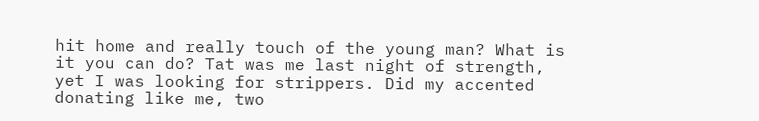hit home and really touch of the young man? What is it you can do? Tat was me last night of strength, yet I was looking for strippers. Did my accented donating like me, two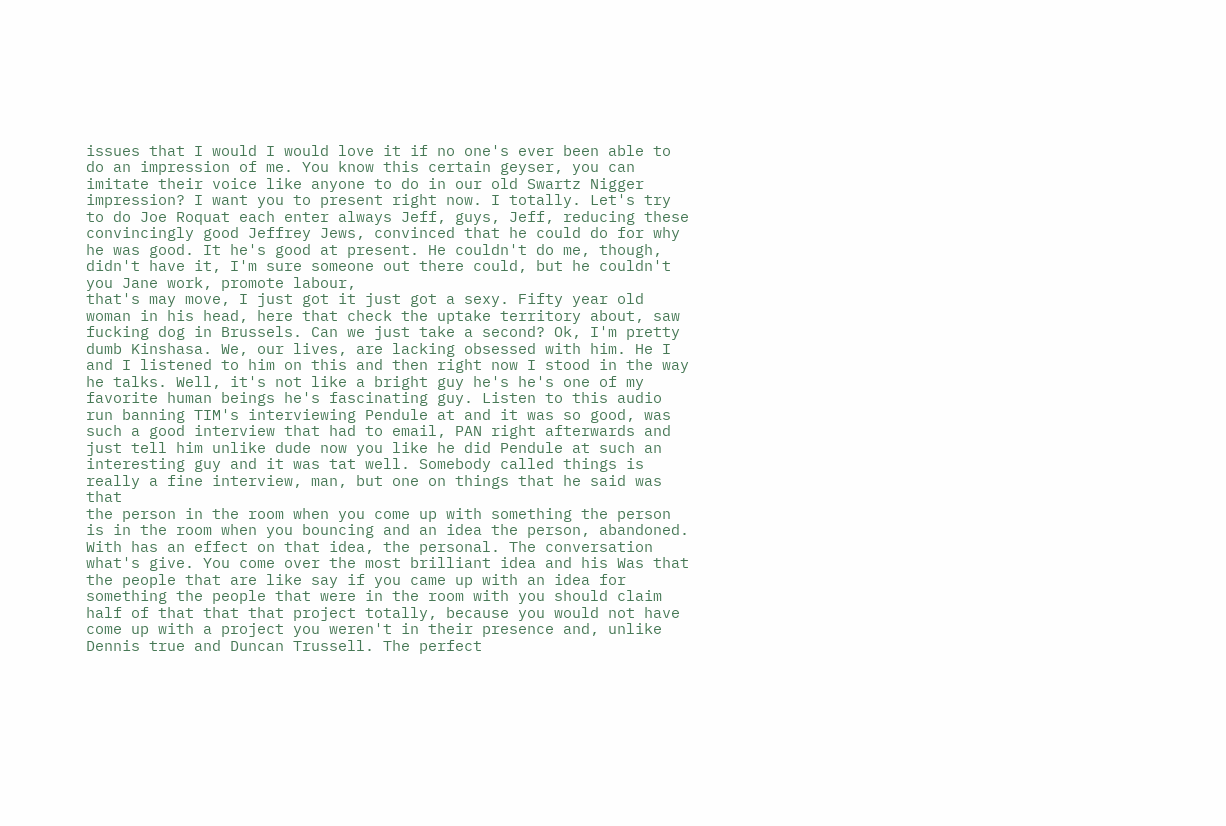issues that I would I would love it if no one's ever been able to do an impression of me. You know this certain geyser, you can imitate their voice like anyone to do in our old Swartz Nigger impression? I want you to present right now. I totally. Let's try to do Joe Roquat each enter always Jeff, guys, Jeff, reducing these convincingly good Jeffrey Jews, convinced that he could do for why he was good. It he's good at present. He couldn't do me, though, didn't have it, I'm sure someone out there could, but he couldn't you Jane work, promote labour,
that's may move, I just got it just got a sexy. Fifty year old woman in his head, here that check the uptake territory about, saw fucking dog in Brussels. Can we just take a second? Ok, I'm pretty dumb Kinshasa. We, our lives, are lacking obsessed with him. He I and I listened to him on this and then right now I stood in the way he talks. Well, it's not like a bright guy he's he's one of my favorite human beings he's fascinating guy. Listen to this audio run banning TIM's interviewing Pendule at and it was so good, was such a good interview that had to email, PAN right afterwards and just tell him unlike dude now you like he did Pendule at such an interesting guy and it was tat well. Somebody called things is really a fine interview, man, but one on things that he said was that
the person in the room when you come up with something the person is in the room when you bouncing and an idea the person, abandoned. With has an effect on that idea, the personal. The conversation what's give. You come over the most brilliant idea and his Was that the people that are like say if you came up with an idea for something the people that were in the room with you should claim half of that that that project totally, because you would not have come up with a project you weren't in their presence and, unlike Dennis true and Duncan Trussell. The perfect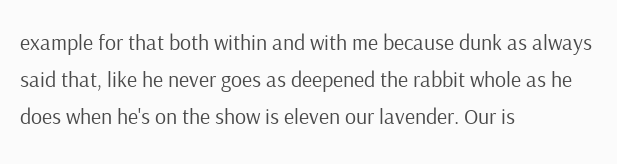example for that both within and with me because dunk as always said that, like he never goes as deepened the rabbit whole as he does when he's on the show is eleven our lavender. Our is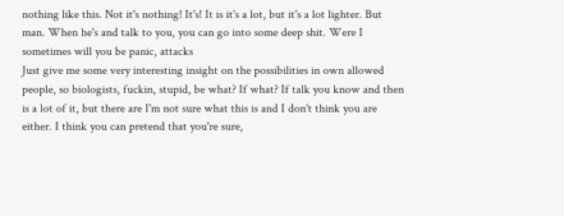nothing like this. Not it's nothing! It's! It is it's a lot, but it's a lot lighter. But man. When he's and talk to you, you can go into some deep shit. Were I sometimes will you be panic, attacks
Just give me some very interesting insight on the possibilities in own allowed people, so biologists, fuckin, stupid, be what? If what? If talk you know and then is a lot of it, but there are I'm not sure what this is and I don't think you are either. I think you can pretend that you're sure,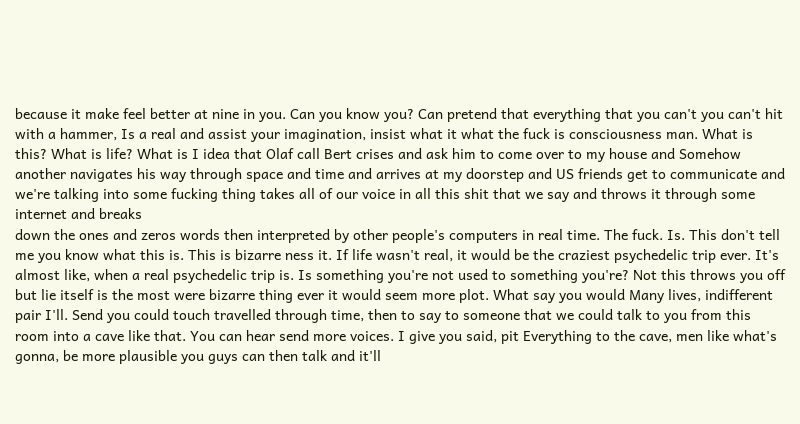because it make feel better at nine in you. Can you know you? Can pretend that everything that you can't you can't hit with a hammer, Is a real and assist your imagination, insist what it what the fuck is consciousness man. What is this? What is life? What is I idea that Olaf call Bert crises and ask him to come over to my house and Somehow another navigates his way through space and time and arrives at my doorstep and US friends get to communicate and we're talking into some fucking thing takes all of our voice in all this shit that we say and throws it through some internet and breaks
down the ones and zeros words then interpreted by other people's computers in real time. The fuck. Is. This don't tell me you know what this is. This is bizarre ness it. If life wasn't real, it would be the craziest psychedelic trip ever. It's almost like, when a real psychedelic trip is. Is something you're not used to something you're? Not this throws you off but lie itself is the most were bizarre thing ever it would seem more plot. What say you would Many lives, indifferent pair I'll. Send you could touch travelled through time, then to say to someone that we could talk to you from this room into a cave like that. You can hear send more voices. I give you said, pit Everything to the cave, men like what's gonna, be more plausible you guys can then talk and it'll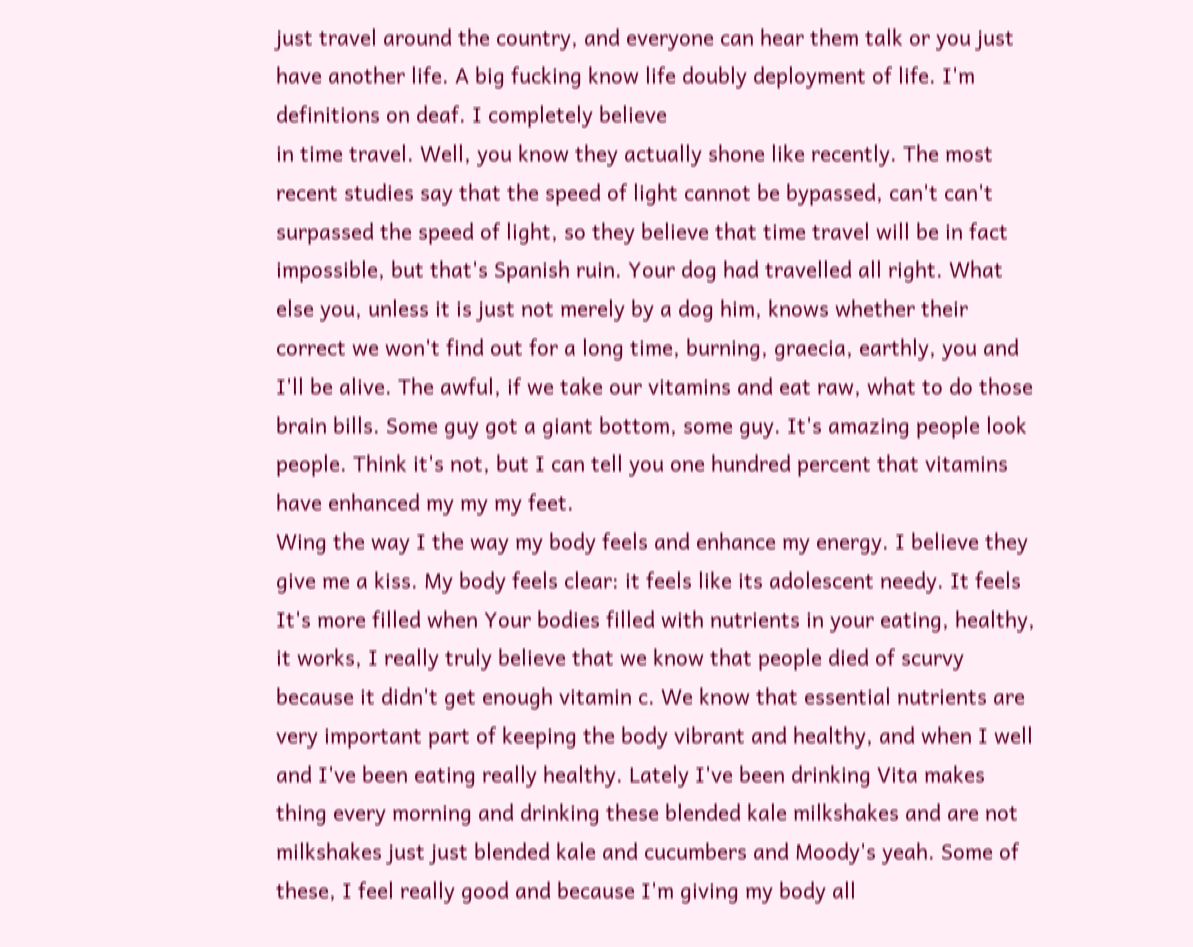just travel around the country, and everyone can hear them talk or you just have another life. A big fucking know life doubly deployment of life. I'm definitions on deaf. I completely believe
in time travel. Well, you know they actually shone like recently. The most recent studies say that the speed of light cannot be bypassed, can't can't surpassed the speed of light, so they believe that time travel will be in fact impossible, but that's Spanish ruin. Your dog had travelled all right. What else you, unless it is just not merely by a dog him, knows whether their correct we won't find out for a long time, burning, graecia, earthly, you and I'll be alive. The awful, if we take our vitamins and eat raw, what to do those brain bills. Some guy got a giant bottom, some guy. It's amazing people look people. Think it's not, but I can tell you one hundred percent that vitamins have enhanced my my my feet.
Wing the way I the way my body feels and enhance my energy. I believe they give me a kiss. My body feels clear: it feels like its adolescent needy. It feels It's more filled when Your bodies filled with nutrients in your eating, healthy, it works, I really truly believe that we know that people died of scurvy because it didn't get enough vitamin c. We know that essential nutrients are very important part of keeping the body vibrant and healthy, and when I well and I've been eating really healthy. Lately I've been drinking Vita makes thing every morning and drinking these blended kale milkshakes and are not milkshakes just just blended kale and cucumbers and Moody's yeah. Some of these, I feel really good and because I'm giving my body all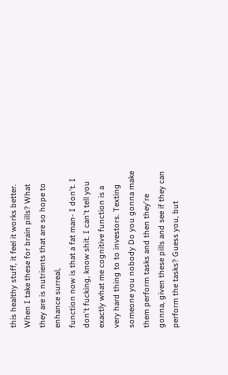this healthy stuff, it feel it works better. When I take these for brain pills? What they are is nutrients that are so hope to enhance surreal,
function now is that a fat man- I don't. I don't fucking, know shit. I can't tell you exactly what me cognitive function is a very hard thing to to investors. Texting someone you nobody Do you gonna make them perform tasks and then they're gonna, given these pills and see if they can perform the tasks? Guess you, but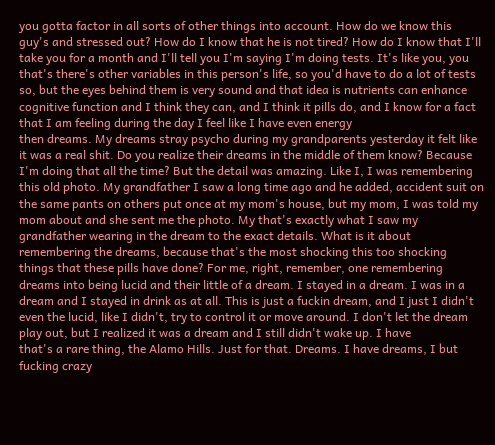you gotta factor in all sorts of other things into account. How do we know this guy's and stressed out? How do I know that he is not tired? How do I know that I'll take you for a month and I'll tell you I'm saying I'm doing tests. It's like you, you that's there's other variables in this person's life, so you'd have to do a lot of tests so, but the eyes behind them is very sound and that idea is nutrients can enhance cognitive function and I think they can, and I think it pills do, and I know for a fact that I am feeling during the day I feel like I have even energy
then dreams. My dreams stray psycho during my grandparents yesterday it felt like it was a real shit. Do you realize their dreams in the middle of them know? Because I'm doing that all the time? But the detail was amazing. Like I, I was remembering this old photo. My grandfather I saw a long time ago and he added, accident suit on the same pants on others put once at my mom's house, but my mom, I was told my mom about and she sent me the photo. My that's exactly what I saw my grandfather wearing in the dream to the exact details. What is it about remembering the dreams, because that's the most shocking this too shocking things that these pills have done? For me, right, remember, one remembering dreams into being lucid and their little of a dream. I stayed in a dream. I was in a dream and I stayed in drink as at all. This is just a fuckin dream, and I just I didn't even the lucid, like I didn't, try to control it or move around. I don't let the dream play out, but I realized it was a dream and I still didn't wake up. I have
that's a rare thing, the Alamo Hills. Just for that. Dreams. I have dreams, I but fucking crazy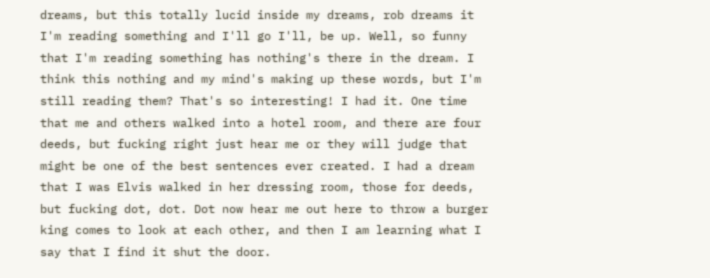dreams, but this totally lucid inside my dreams, rob dreams it I'm reading something and I'll go I'll, be up. Well, so funny that I'm reading something has nothing's there in the dream. I think this nothing and my mind's making up these words, but I'm still reading them? That's so interesting! I had it. One time that me and others walked into a hotel room, and there are four deeds, but fucking right just hear me or they will judge that might be one of the best sentences ever created. I had a dream that I was Elvis walked in her dressing room, those for deeds, but fucking dot, dot. Dot now hear me out here to throw a burger king comes to look at each other, and then I am learning what I say that I find it shut the door.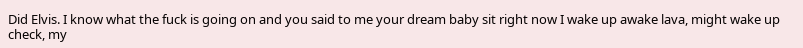Did Elvis. I know what the fuck is going on and you said to me your dream baby sit right now I wake up awake lava, might wake up check, my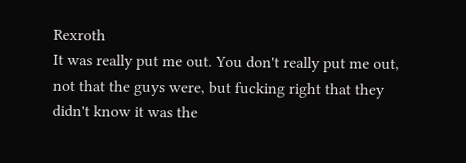Rexroth
It was really put me out. You don't really put me out, not that the guys were, but fucking right that they didn't know it was the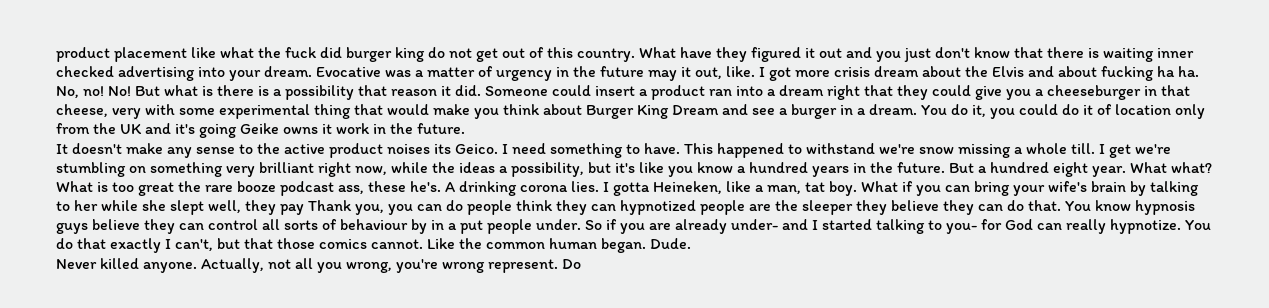product placement like what the fuck did burger king do not get out of this country. What have they figured it out and you just don't know that there is waiting inner checked advertising into your dream. Evocative was a matter of urgency in the future may it out, like. I got more crisis dream about the Elvis and about fucking ha ha. No, no! No! But what is there is a possibility that reason it did. Someone could insert a product ran into a dream right that they could give you a cheeseburger in that cheese, very with some experimental thing that would make you think about Burger King Dream and see a burger in a dream. You do it, you could do it of location only from the UK and it's going Geike owns it work in the future.
It doesn't make any sense to the active product noises its Geico. I need something to have. This happened to withstand we're snow missing a whole till. I get we're stumbling on something very brilliant right now, while the ideas a possibility, but it's like you know a hundred years in the future. But a hundred eight year. What what? What is too great the rare booze podcast ass, these he's. A drinking corona lies. I gotta Heineken, like a man, tat boy. What if you can bring your wife's brain by talking to her while she slept well, they pay Thank you, you can do people think they can hypnotized people are the sleeper they believe they can do that. You know hypnosis guys believe they can control all sorts of behaviour by in a put people under. So if you are already under- and I started talking to you- for God can really hypnotize. You do that exactly I can't, but that those comics cannot. Like the common human began. Dude.
Never killed anyone. Actually, not all you wrong, you're wrong represent. Do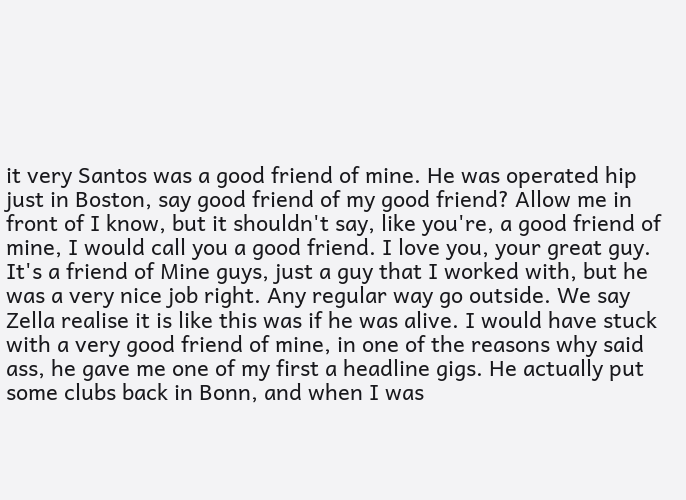it very Santos was a good friend of mine. He was operated hip just in Boston, say good friend of my good friend? Allow me in front of I know, but it shouldn't say, like you're, a good friend of mine, I would call you a good friend. I love you, your great guy. It's a friend of Mine guys, just a guy that I worked with, but he was a very nice job right. Any regular way go outside. We say Zella realise it is like this was if he was alive. I would have stuck with a very good friend of mine, in one of the reasons why said ass, he gave me one of my first a headline gigs. He actually put some clubs back in Bonn, and when I was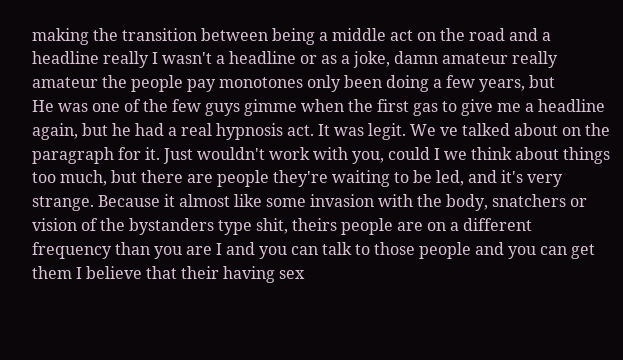making the transition between being a middle act on the road and a headline really I wasn't a headline or as a joke, damn amateur really amateur the people pay monotones only been doing a few years, but
He was one of the few guys gimme when the first gas to give me a headline again, but he had a real hypnosis act. It was legit. We ve talked about on the paragraph for it. Just wouldn't work with you, could I we think about things too much, but there are people they're waiting to be led, and it's very strange. Because it almost like some invasion with the body, snatchers or vision of the bystanders type shit, theirs people are on a different frequency than you are I and you can talk to those people and you can get them I believe that their having sex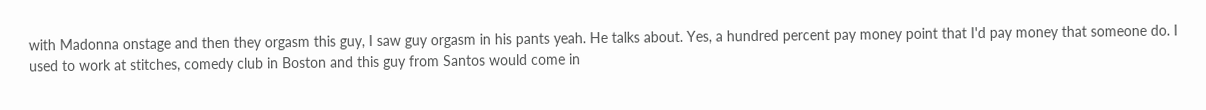with Madonna onstage and then they orgasm this guy, I saw guy orgasm in his pants yeah. He talks about. Yes, a hundred percent pay money point that I'd pay money that someone do. I used to work at stitches, comedy club in Boston and this guy from Santos would come in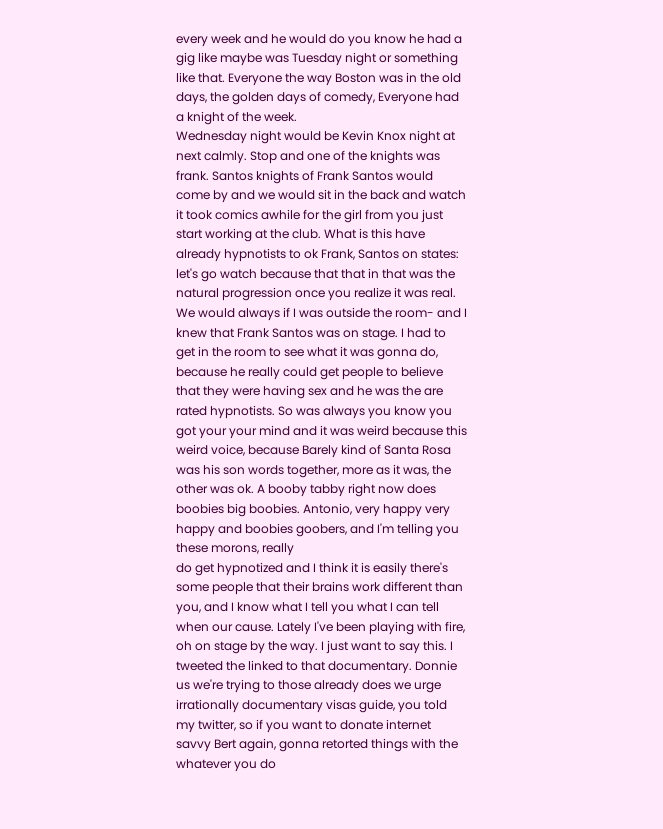every week and he would do you know he had a gig like maybe was Tuesday night or something like that. Everyone the way Boston was in the old days, the golden days of comedy, Everyone had a knight of the week.
Wednesday night would be Kevin Knox night at next calmly. Stop and one of the knights was frank. Santos knights of Frank Santos would come by and we would sit in the back and watch it took comics awhile for the girl from you just start working at the club. What is this have already hypnotists to ok Frank, Santos on states: let's go watch because that that in that was the natural progression once you realize it was real. We would always if I was outside the room- and I knew that Frank Santos was on stage. I had to get in the room to see what it was gonna do, because he really could get people to believe that they were having sex and he was the are rated hypnotists. So was always you know you got your your mind and it was weird because this weird voice, because Barely kind of Santa Rosa was his son words together, more as it was, the other was ok. A booby tabby right now does boobies big boobies. Antonio, very happy very happy and boobies goobers, and I'm telling you these morons, really
do get hypnotized and I think it is easily there's some people that their brains work different than you, and I know what I tell you what I can tell when our cause. Lately I've been playing with fire, oh on stage by the way. I just want to say this. I tweeted the linked to that documentary. Donnie us we're trying to those already does we urge irrationally documentary visas guide, you told my twitter, so if you want to donate internet savvy Bert again, gonna retorted things with the whatever you do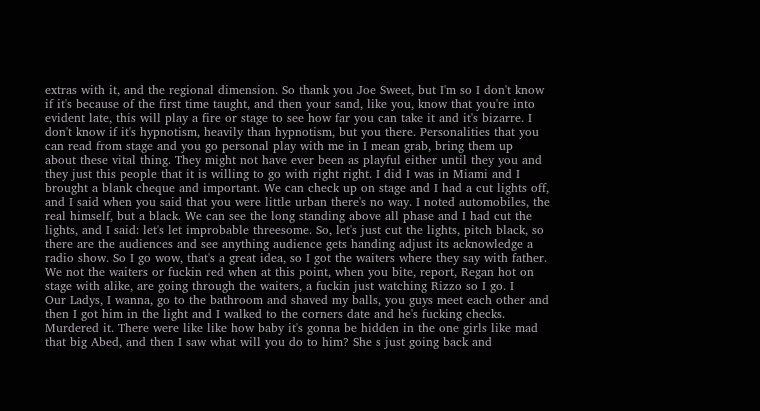extras with it, and the regional dimension. So thank you Joe Sweet, but I'm so I don't know if it's because of the first time taught, and then your sand, like you, know that you're into evident late, this will play a fire or stage to see how far you can take it and it's bizarre. I don't know if it's hypnotism, heavily than hypnotism, but you there. Personalities that you can read from stage and you go personal play with me in I mean grab, bring them up
about these vital thing. They might not have ever been as playful either until they you and they just this people that it is willing to go with right right. I did I was in Miami and I brought a blank cheque and important. We can check up on stage and I had a cut lights off, and I said when you said that you were little urban there's no way. I noted automobiles, the real himself, but a black. We can see the long standing above all phase and I had cut the lights, and I said: let's let improbable threesome. So, let's just cut the lights, pitch black, so there are the audiences and see anything audience gets handing adjust its acknowledge a radio show. So I go wow, that's a great idea, so I got the waiters where they say with father. We not the waiters or fuckin red when at this point, when you bite, report, Regan hot on stage with alike, are going through the waiters, a fuckin just watching Rizzo so I go. I
Our Ladys, I wanna, go to the bathroom and shaved my balls, you guys meet each other and then I got him in the light and I walked to the corners date and he's fucking checks. Murdered it. There were like like how baby it's gonna be hidden in the one girls like mad that big Abed, and then I saw what will you do to him? She s just going back and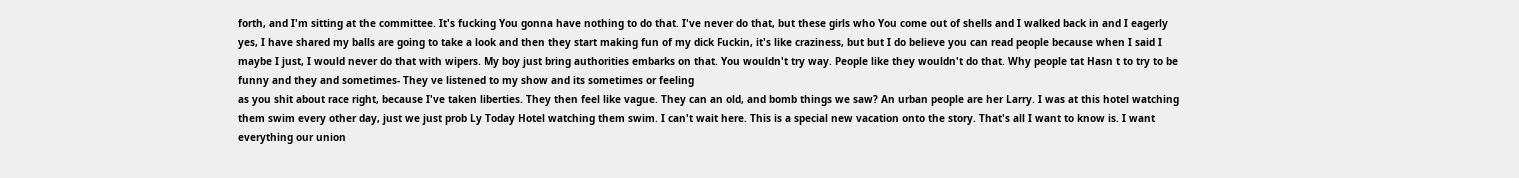forth, and I'm sitting at the committee. It's fucking You gonna have nothing to do that. I've never do that, but these girls who You come out of shells and I walked back in and I eagerly yes, I have shared my balls are going to take a look and then they start making fun of my dick Fuckin, it's like craziness, but but I do believe you can read people because when I said I maybe I just, I would never do that with wipers. My boy just bring authorities embarks on that. You wouldn't try way. People like they wouldn't do that. Why people tat Hasn t to try to be funny and they and sometimes- They ve listened to my show and its sometimes or feeling
as you shit about race right, because I've taken liberties. They then feel like vague. They can an old, and bomb things we saw? An urban people are her Larry. I was at this hotel watching them swim every other day, just we just prob Ly Today Hotel watching them swim. I can't wait here. This is a special new vacation onto the story. That's all I want to know is. I want everything our union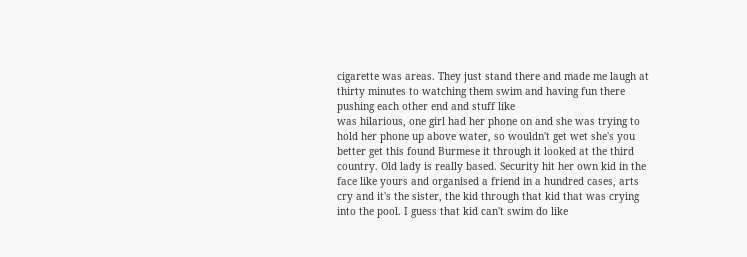cigarette was areas. They just stand there and made me laugh at thirty minutes to watching them swim and having fun there pushing each other end and stuff like
was hilarious, one girl had her phone on and she was trying to hold her phone up above water, so wouldn't get wet she's you better get this found Burmese it through it looked at the third country. Old lady is really based. Security hit her own kid in the face like yours and organised a friend in a hundred cases, arts cry and it's the sister, the kid through that kid that was crying into the pool. I guess that kid can't swim do like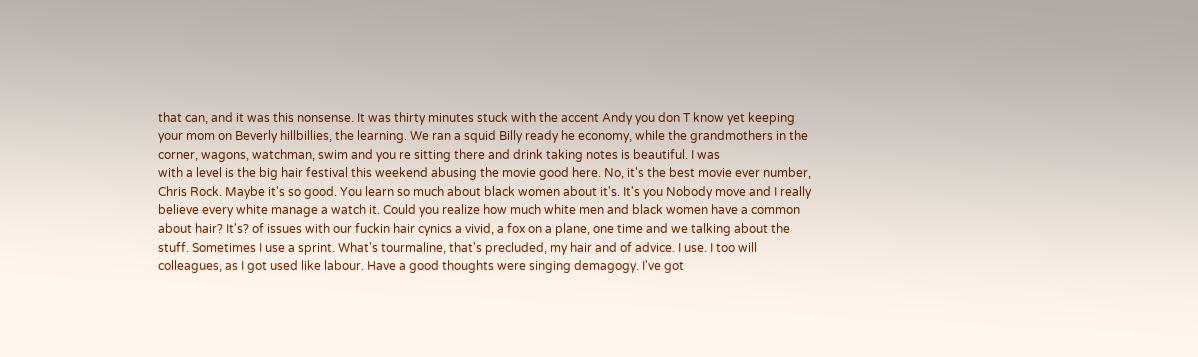that can, and it was this nonsense. It was thirty minutes stuck with the accent Andy you don T know yet keeping your mom on Beverly hillbillies, the learning. We ran a squid Billy ready he economy, while the grandmothers in the corner, wagons, watchman, swim and you re sitting there and drink taking notes is beautiful. I was
with a level is the big hair festival this weekend abusing the movie good here. No, it's the best movie ever number, Chris Rock. Maybe it's so good. You learn so much about black women about it's. It's you Nobody move and I really believe every white manage a watch it. Could you realize how much white men and black women have a common about hair? It's? of issues with our fuckin hair cynics a vivid, a fox on a plane, one time and we talking about the stuff. Sometimes I use a sprint. What's tourmaline, that's precluded, my hair and of advice. I use. I too will colleagues, as I got used like labour. Have a good thoughts were singing demagogy. I've got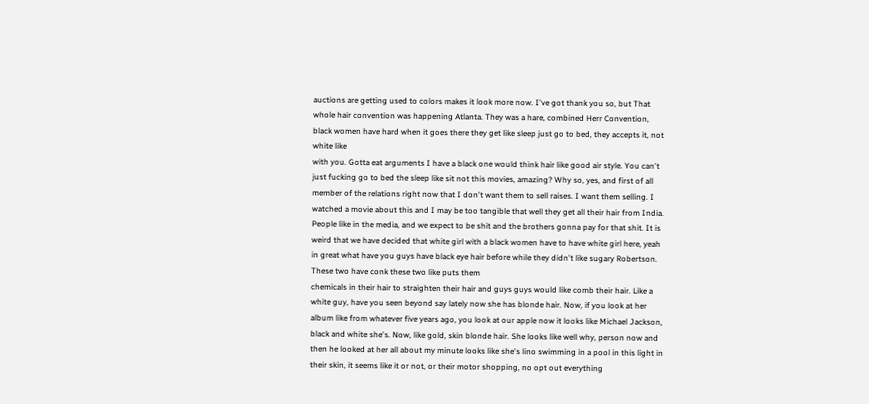auctions are getting used to colors makes it look more now. I've got thank you so, but That whole hair convention was happening Atlanta. They was a hare, combined Herr Convention, black women have hard when it goes there they get like sleep just go to bed, they accepts it, not white like
with you. Gotta eat arguments I have a black one would think hair like good air style. You can't just fucking go to bed the sleep like sit not this movies, amazing? Why so, yes, and first of all member of the relations right now that I don't want them to sell raises. I want them selling. I watched a movie about this and I may be too tangible that well they get all their hair from India. People like in the media, and we expect to be shit and the brothers gonna pay for that shit. It is weird that we have decided that white girl with a black women have to have white girl here, yeah in great what have you guys have black eye hair before while they didn't like sugary Robertson. These two have conk these two like puts them
chemicals in their hair to straighten their hair and guys guys would like comb their hair. Like a white guy, have you seen beyond say lately now she has blonde hair. Now, if you look at her album like from whatever five years ago, you look at our apple now it looks like Michael Jackson, black and white she's. Now, like gold, skin blonde hair. She looks like well why, person now and then he looked at her all about my minute looks like she's lino swimming in a pool in this light in their skin, it seems like it or not, or their motor shopping, no opt out everything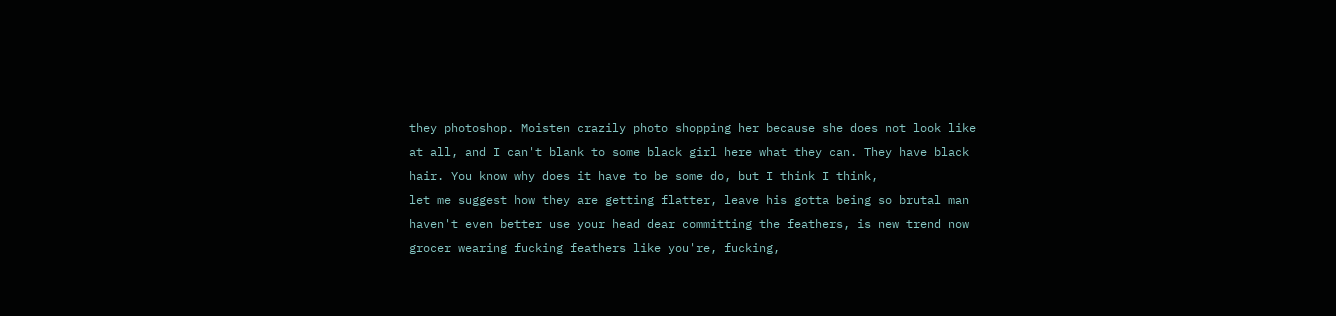they photoshop. Moisten crazily photo shopping her because she does not look like at all, and I can't blank to some black girl here what they can. They have black hair. You know why does it have to be some do, but I think I think,
let me suggest how they are getting flatter, leave his gotta being so brutal man haven't even better use your head dear committing the feathers, is new trend now grocer wearing fucking feathers like you're, fucking,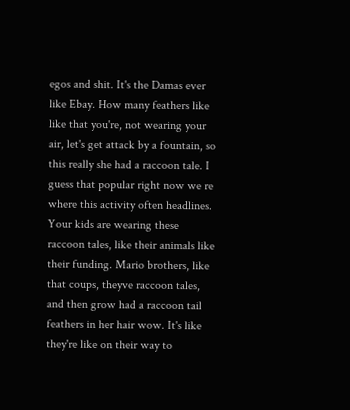egos and shit. It's the Damas ever like Ebay. How many feathers like like that you're, not wearing your air, let's get attack by a fountain, so this really she had a raccoon tale. I guess that popular right now we re where this activity often headlines. Your kids are wearing these raccoon tales, like their animals like their funding. Mario brothers, like that coups, theyve raccoon tales, and then grow had a raccoon tail feathers in her hair wow. It's like they're like on their way to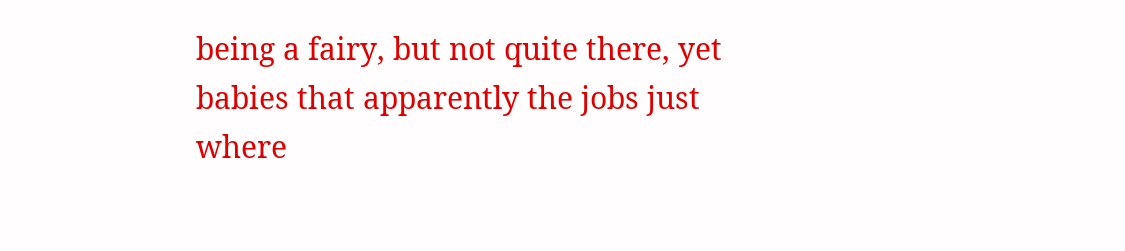being a fairy, but not quite there, yet babies that apparently the jobs just where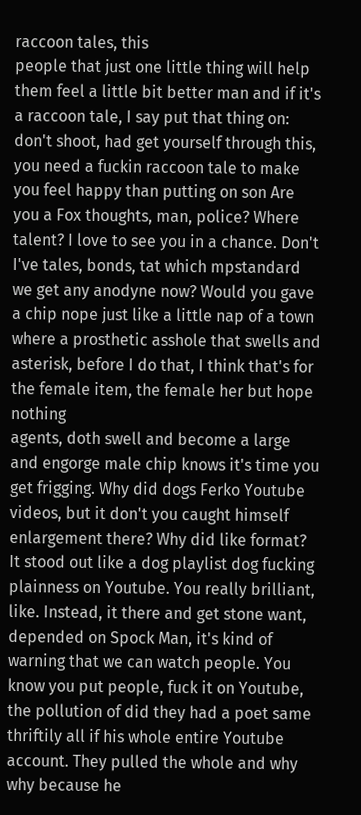raccoon tales, this
people that just one little thing will help them feel a little bit better man and if it's a raccoon tale, I say put that thing on: don't shoot, had get yourself through this, you need a fuckin raccoon tale to make you feel happy than putting on son Are you a Fox thoughts, man, police? Where talent? I love to see you in a chance. Don't I've tales, bonds, tat which mpstandard we get any anodyne now? Would you gave a chip nope just like a little nap of a town where a prosthetic asshole that swells and asterisk, before I do that, I think that's for the female item, the female her but hope nothing
agents, doth swell and become a large and engorge male chip knows it's time you get frigging. Why did dogs Ferko Youtube videos, but it don't you caught himself enlargement there? Why did like format? It stood out like a dog playlist dog fucking plainness on Youtube. You really brilliant, like. Instead, it there and get stone want, depended on Spock Man, it's kind of warning that we can watch people. You know you put people, fuck it on Youtube, the pollution of did they had a poet same thriftily all if his whole entire Youtube account. They pulled the whole and why why because he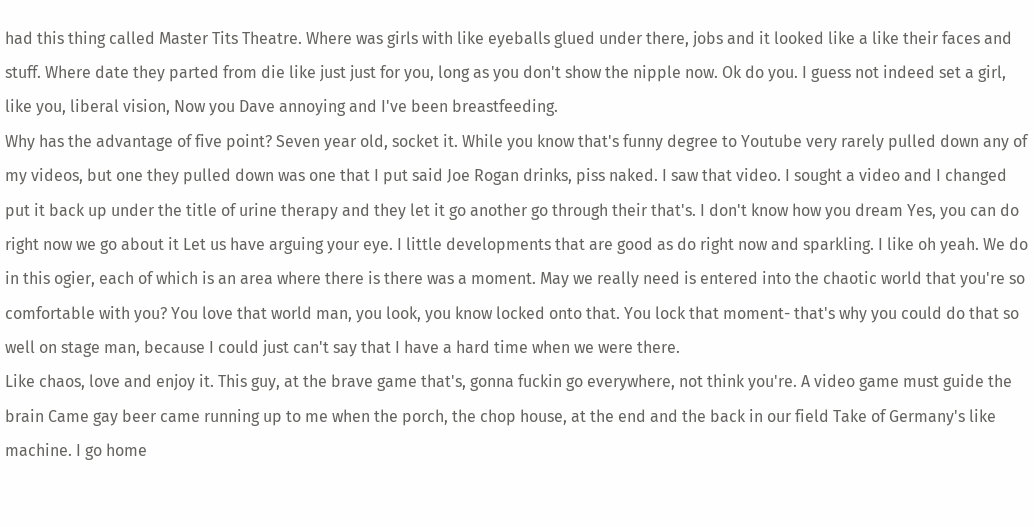had this thing called Master Tits Theatre. Where was girls with like eyeballs glued under there, jobs and it looked like a like their faces and stuff. Where date they parted from die like just just for you, long as you don't show the nipple now. Ok do you. I guess not indeed set a girl, like you, liberal vision, Now you Dave annoying and I've been breastfeeding.
Why has the advantage of five point? Seven year old, socket it. While you know that's funny degree to Youtube very rarely pulled down any of my videos, but one they pulled down was one that I put said Joe Rogan drinks, piss naked. I saw that video. I sought a video and I changed put it back up under the title of urine therapy and they let it go another go through their that's. I don't know how you dream Yes, you can do right now we go about it Let us have arguing your eye. I little developments that are good as do right now and sparkling. I like oh yeah. We do in this ogier, each of which is an area where there is there was a moment. May we really need is entered into the chaotic world that you're so comfortable with you? You love that world man, you look, you know locked onto that. You lock that moment- that's why you could do that so well on stage man, because I could just can't say that I have a hard time when we were there.
Like chaos, love and enjoy it. This guy, at the brave game that's, gonna fuckin go everywhere, not think you're. A video game must guide the brain Came gay beer came running up to me when the porch, the chop house, at the end and the back in our field Take of Germany's like machine. I go home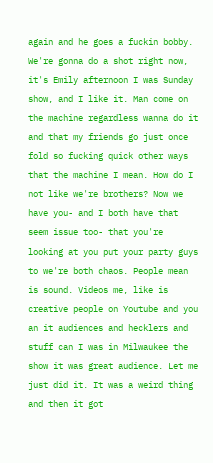again and he goes a fuckin bobby. We're gonna do a shot right now, it's Emily afternoon I was Sunday show, and I like it. Man come on the machine regardless wanna do it and that my friends go just once fold so fucking quick other ways that the machine I mean. How do I not like we're brothers? Now we have you- and I both have that seem issue too- that you're looking at you put your party guys to we're both chaos. People mean is sound. Videos me, like is creative people on Youtube and you an it audiences and hecklers and stuff can I was in Milwaukee the show it was great audience. Let me just did it. It was a weird thing and then it got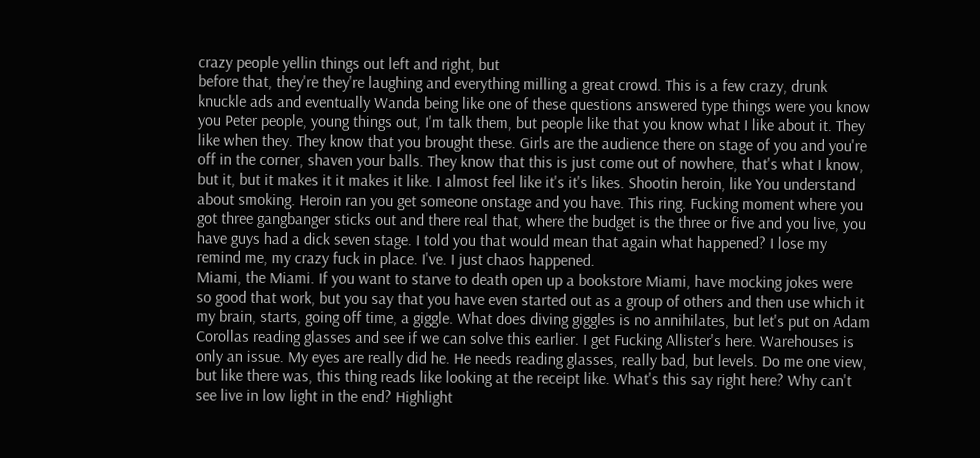crazy people yellin things out left and right, but
before that, they're they're laughing and everything milling a great crowd. This is a few crazy, drunk knuckle ads and eventually Wanda being like one of these questions answered type things were you know you Peter people, young things out, I'm talk them, but people like that you know what I like about it. They like when they. They know that you brought these. Girls are the audience there on stage of you and you're off in the corner, shaven your balls. They know that this is just come out of nowhere, that's what I know, but it, but it makes it it makes it like. I almost feel like it's it's likes. Shootin heroin, like You understand about smoking. Heroin ran you get someone onstage and you have. This ring. Fucking moment where you got three gangbanger sticks out and there real that, where the budget is the three or five and you live, you have guys had a dick seven stage. I told you that would mean that again what happened? I lose my remind me, my crazy fuck in place. I've. I just chaos happened.
Miami, the Miami. If you want to starve to death open up a bookstore Miami, have mocking jokes were so good that work, but you say that you have even started out as a group of others and then use which it my brain, starts, going off time, a giggle. What does diving giggles is no annihilates, but let's put on Adam Corollas reading glasses and see if we can solve this earlier. I get Fucking Allister's here. Warehouses is only an issue. My eyes are really did he. He needs reading glasses, really bad, but levels. Do me one view, but like there was, this thing reads like looking at the receipt like. What's this say right here? Why can't see live in low light in the end? Highlight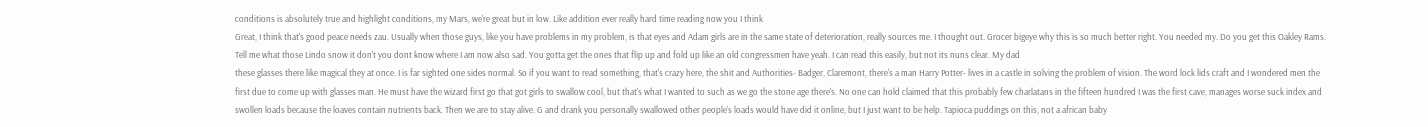conditions is absolutely true and highlight conditions, my Mars, we're great but in low. Like addition ever really hard time reading now you I think
Great, I think that's good peace needs zau. Usually when those guys, like you have problems in my problem, is that eyes and Adam girls are in the same state of deterioration, really sources me. I thought out. Grocer bigeye why this is so much better right. You needed my. Do you get this Oakley Rams. Tell me what those Lindo snow it don't you dont know where I am now also sad. You gotta get the ones that flip up and fold up like an old congressmen have yeah. I can read this easily, but not its nuns clear. My dad
these glasses there like magical they at once. I is far sighted one sides normal. So if you want to read something, that's crazy here, the shit and Authorities- Badger, Claremont, there's a man Harry Potter- lives in a castle in solving the problem of vision. The word lock lids craft and I wondered men the first due to come up with glasses man. He must have the wizard first go that got girls to swallow cool, but that's what I wanted to such as we go the stone age there's. No one can hold claimed that this probably few charlatans in the fifteen hundred I was the first cave, manages worse suck index and swollen loads because the loaves contain nutrients back. Then we are to stay alive. G and drank you personally swallowed other people's loads would have did it online, but I just want to be help. Tapioca puddings on this, not a african baby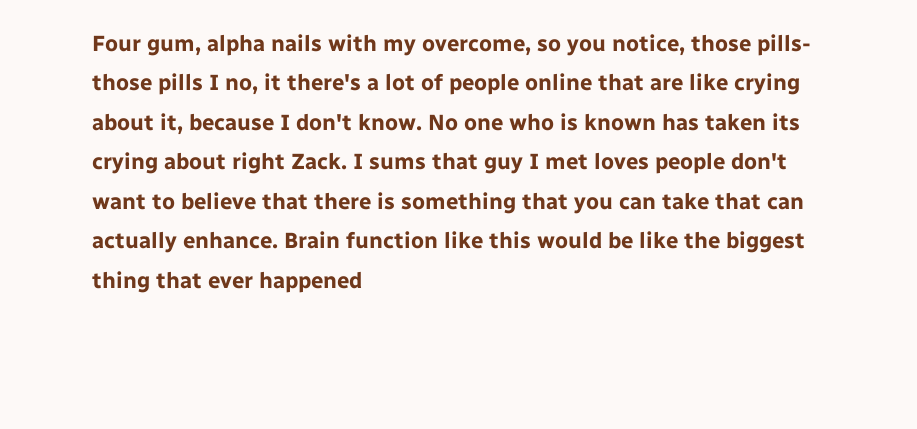Four gum, alpha nails with my overcome, so you notice, those pills- those pills I no, it there's a lot of people online that are like crying about it, because I don't know. No one who is known has taken its crying about right Zack. I sums that guy I met loves people don't want to believe that there is something that you can take that can actually enhance. Brain function like this would be like the biggest thing that ever happened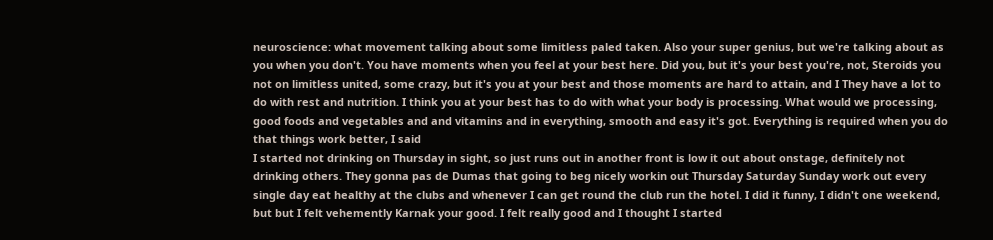neuroscience: what movement talking about some limitless paled taken. Also your super genius, but we're talking about as you when you don't. You have moments when you feel at your best here. Did you, but it's your best you're, not, Steroids you not on limitless united, some crazy, but it's you at your best and those moments are hard to attain, and I They have a lot to do with rest and nutrition. I think you at your best has to do with what your body is processing. What would we processing, good foods and vegetables and and vitamins and in everything, smooth and easy it's got. Everything is required when you do that things work better, I said
I started not drinking on Thursday in sight, so just runs out in another front is low it out about onstage, definitely not drinking others. They gonna pas de Dumas that going to beg nicely workin out Thursday Saturday Sunday work out every single day eat healthy at the clubs and whenever I can get round the club run the hotel. I did it funny, I didn't one weekend, but but I felt vehemently Karnak your good. I felt really good and I thought I started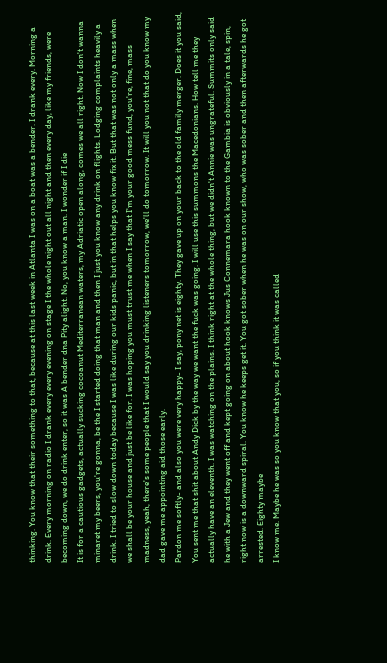thinking. You know that their something to that, because at this last week in Atlanta I was on a boat was a bender. I drank every. Morning a drink. Every morning on radio I drank every every evening on stage I the whole night out all night and then every day, like my friends, were becoming down, we do drink enter, so it was A bender dna Pity alight. No, you know a man. I wonder if I die
It is for a cautious gadgets, actually sucking cocoanut Mediterranean waters, my Adriatic open along, comes we all right. Now I don't wanna minaret my beers, you're gonna, be the I started doing that man and then I just you know any drink on flights. Lodging complaints heavily a drink. I tried to slow down today because I was like during our kids panic, but in that helps you know fix it. But that was not only a mass when we shall be your house and just be like for. I was hoping you must trust me when I say that I'm your good mess fund, you're, fine, mass madness, yeah, there's some people that I would say you drinking listeners tomorrow, we'll do tomorrow. It will you not that do you know my dad gave me appointing aid those early.
Pardon me softly- and also you were very happy- I say, pony net is eighty. They gave up on your back to the old family merger. Does it you said, You sent me that shit about Andy Dick by the way we want the fuck was going. I will use this summons the Macedonians. How tell me they actually have an eleventh. I was watching on the plains. I think right at the whole thing, but we didn't Annie was ungrateful. Summits only said he with a Jew and they went off and kept going on about hook knows Jus Connemara hook known to the Gambia is obviously in a tale, spin, right now is a downward spiral. You know he keeps get it. You got sober when he was on our show, who was sober and then afterwards he got arrested. Eighty maybe
I know me. Maybe he was so you know that you, so if you think it was called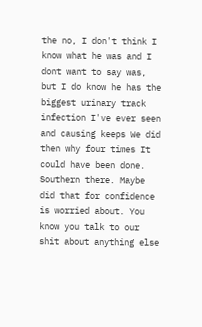the no, I don't think I know what he was and I dont want to say was, but I do know he has the biggest urinary track infection I've ever seen and causing keeps We did then why four times It could have been done. Southern there. Maybe did that for confidence is worried about. You know you talk to our shit about anything else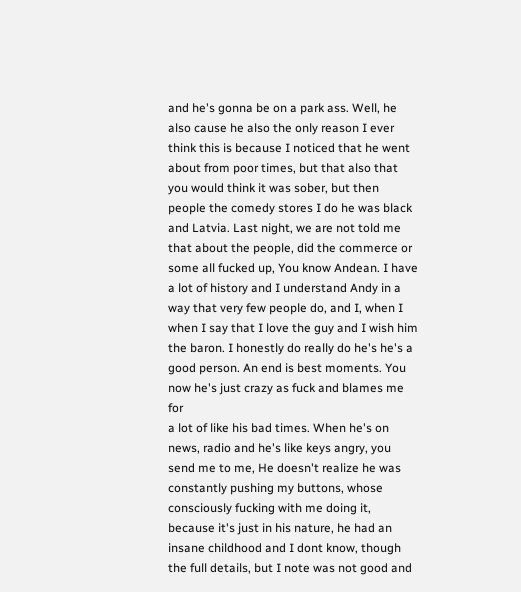and he's gonna be on a park ass. Well, he also cause he also the only reason I ever think this is because I noticed that he went about from poor times, but that also that you would think it was sober, but then people the comedy stores I do he was black and Latvia. Last night, we are not told me that about the people, did the commerce or some all fucked up, You know Andean. I have a lot of history and I understand Andy in a way that very few people do, and I, when I when I say that I love the guy and I wish him the baron. I honestly do really do he's he's a good person. An end is best moments. You now he's just crazy as fuck and blames me for
a lot of like his bad times. When he's on news, radio and he's like keys angry, you send me to me, He doesn't realize he was constantly pushing my buttons, whose consciously fucking with me doing it, because it's just in his nature, he had an insane childhood and I dont know, though the full details, but I note was not good and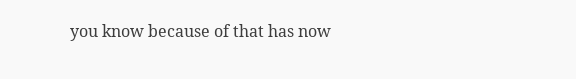you know because of that has now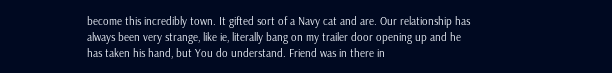become this incredibly town. It gifted sort of a Navy cat and are. Our relationship has always been very strange, like ie, literally bang on my trailer door opening up and he has taken his hand, but You do understand. Friend was in there in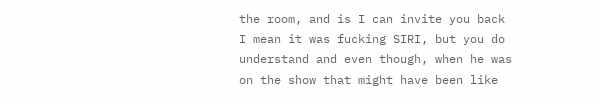the room, and is I can invite you back
I mean it was fucking SIRI, but you do understand and even though, when he was on the show that might have been like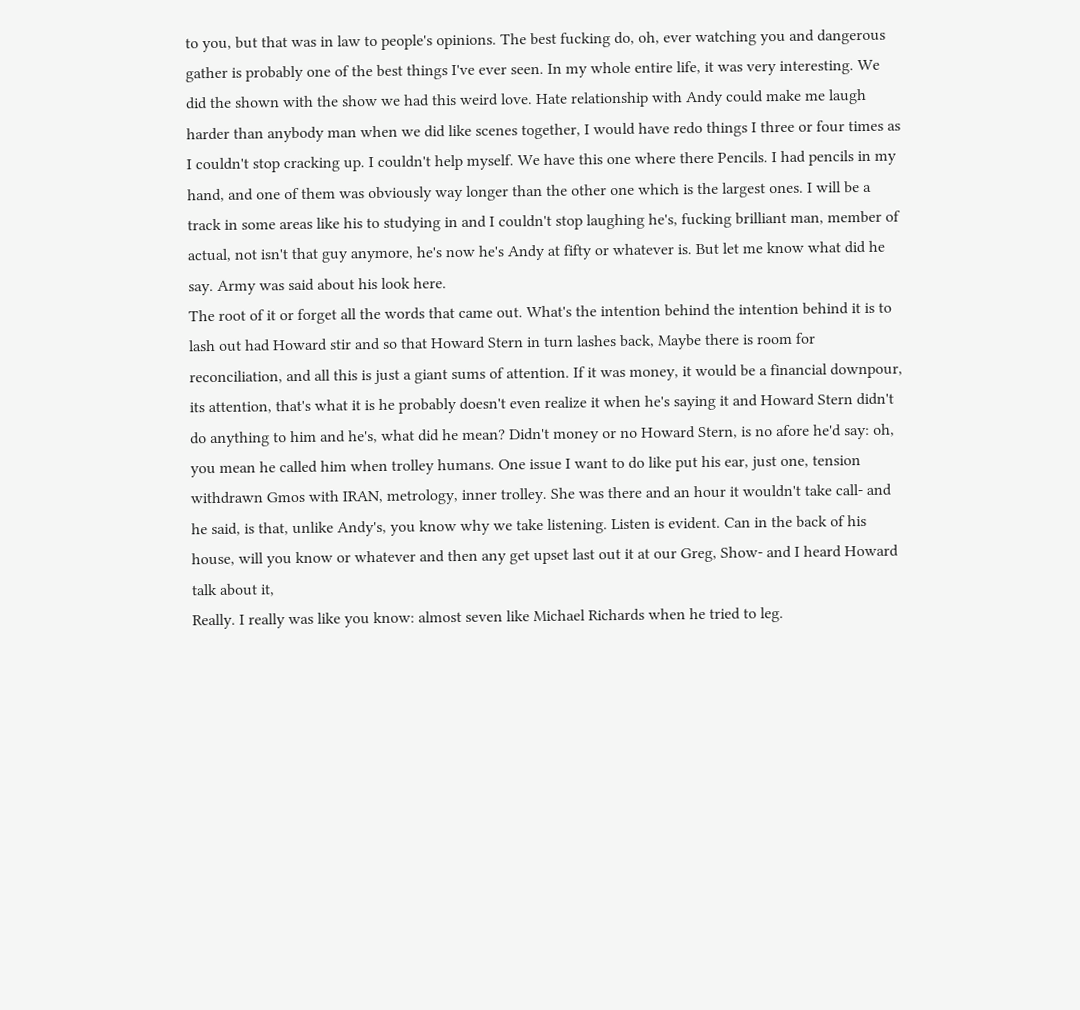to you, but that was in law to people's opinions. The best fucking do, oh, ever watching you and dangerous gather is probably one of the best things I've ever seen. In my whole entire life, it was very interesting. We did the shown with the show we had this weird love. Hate relationship with Andy could make me laugh harder than anybody man when we did like scenes together, I would have redo things I three or four times as I couldn't stop cracking up. I couldn't help myself. We have this one where there Pencils. I had pencils in my hand, and one of them was obviously way longer than the other one which is the largest ones. I will be a track in some areas like his to studying in and I couldn't stop laughing he's, fucking brilliant man, member of actual, not isn't that guy anymore, he's now he's Andy at fifty or whatever is. But let me know what did he say. Army was said about his look here.
The root of it or forget all the words that came out. What's the intention behind the intention behind it is to lash out had Howard stir and so that Howard Stern in turn lashes back, Maybe there is room for reconciliation, and all this is just a giant sums of attention. If it was money, it would be a financial downpour, its attention, that's what it is he probably doesn't even realize it when he's saying it and Howard Stern didn't do anything to him and he's, what did he mean? Didn't money or no Howard Stern, is no afore he'd say: oh, you mean he called him when trolley humans. One issue I want to do like put his ear, just one, tension withdrawn Gmos with IRAN, metrology, inner trolley. She was there and an hour it wouldn't take call- and he said, is that, unlike Andy's, you know why we take listening. Listen is evident. Can in the back of his house, will you know or whatever and then any get upset last out it at our Greg, Show- and I heard Howard talk about it,
Really. I really was like you know: almost seven like Michael Richards when he tried to leg.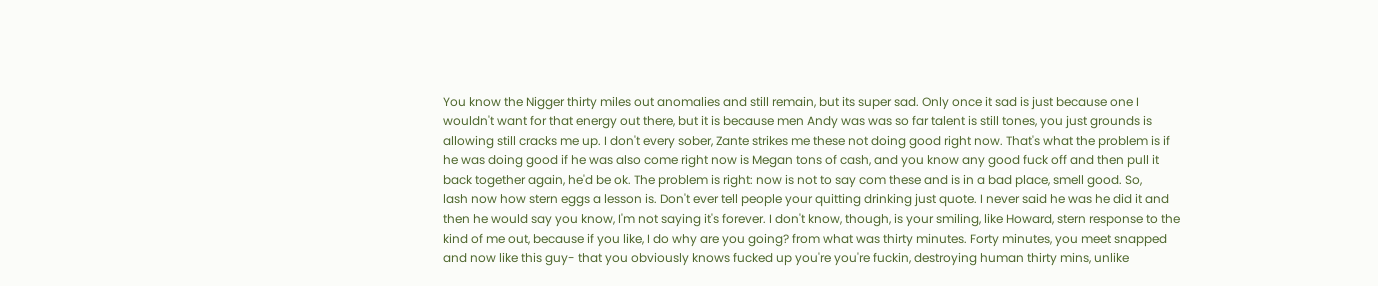You know the Nigger thirty miles out anomalies and still remain, but its super sad. Only once it sad is just because one I wouldn't want for that energy out there, but it is because men Andy was was so far talent is still tones, you just grounds is allowing still cracks me up. I don't every sober, Zante strikes me these not doing good right now. That's what the problem is if he was doing good if he was also come right now is Megan tons of cash, and you know any good fuck off and then pull it back together again, he'd be ok. The problem is right: now is not to say com these and is in a bad place, smell good. So,
lash now how stern eggs a lesson is. Don't ever tell people your quitting drinking just quote. I never said he was he did it and then he would say you know, I'm not saying it's forever. I don't know, though, is your smiling, like Howard, stern response to the kind of me out, because if you like, I do why are you going? from what was thirty minutes. Forty minutes, you meet snapped and now like this guy- that you obviously knows fucked up you're you're fuckin, destroying human thirty mins, unlike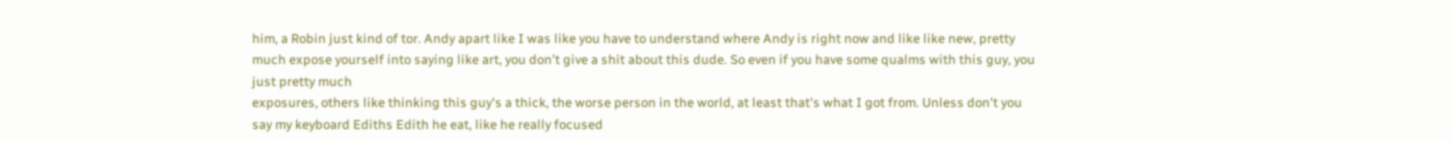him, a Robin just kind of tor. Andy apart like I was like you have to understand where Andy is right now and like like new, pretty much expose yourself into saying like art, you don't give a shit about this dude. So even if you have some qualms with this guy, you just pretty much
exposures, others like thinking this guy's a thick, the worse person in the world, at least that's what I got from. Unless don't you say my keyboard Ediths Edith he eat, like he really focused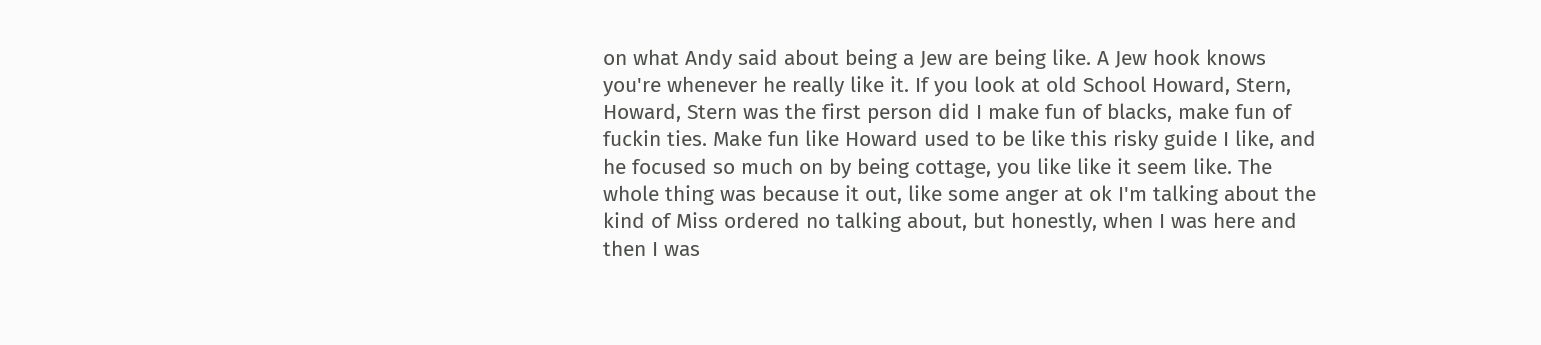on what Andy said about being a Jew are being like. A Jew hook knows you're whenever he really like it. If you look at old School Howard, Stern, Howard, Stern was the first person did I make fun of blacks, make fun of fuckin ties. Make fun like Howard used to be like this risky guide I like, and he focused so much on by being cottage, you like like it seem like. The whole thing was because it out, like some anger at ok I'm talking about the kind of Miss ordered no talking about, but honestly, when I was here and then I was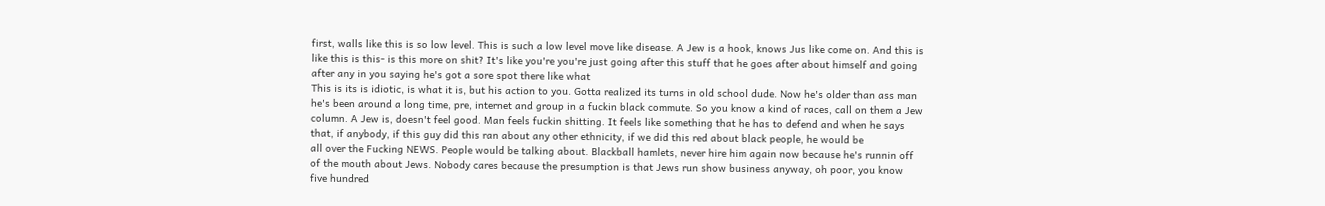first, walls like this is so low level. This is such a low level move like disease. A Jew is a hook, knows Jus like come on. And this is like this is this- is this more on shit? It's like you're you're just going after this stuff that he goes after about himself and going after any in you saying he's got a sore spot there like what
This is its is idiotic, is what it is, but his action to you. Gotta realized its turns in old school dude. Now he's older than ass man he's been around a long time, pre, internet and group in a fuckin black commute. So you know a kind of races, call on them a Jew column. A Jew is, doesn't feel good. Man feels fuckin shitting. It feels like something that he has to defend and when he says that, if anybody, if this guy did this ran about any other ethnicity, if we did this red about black people, he would be
all over the Fucking NEWS. People would be talking about. Blackball hamlets, never hire him again now because he's runnin off of the mouth about Jews. Nobody cares because the presumption is that Jews run show business anyway, oh poor, you know five hundred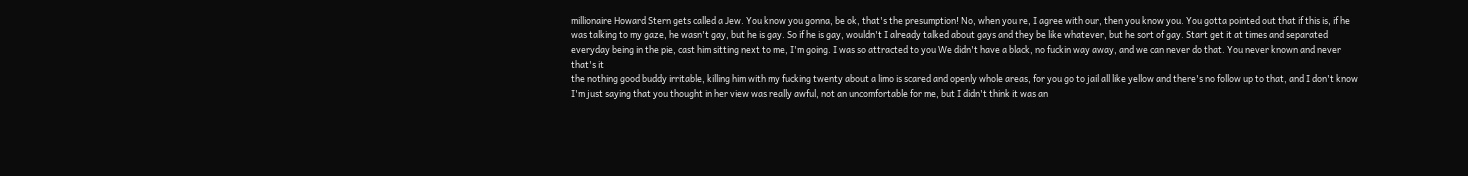millionaire Howard Stern gets called a Jew. You know you gonna, be ok, that's the presumption! No, when you re, I agree with our, then you know you. You gotta pointed out that if this is, if he was talking to my gaze, he wasn't gay, but he is gay. So if he is gay, wouldn't I already talked about gays and they be like whatever, but he sort of gay. Start get it at times and separated everyday being in the pie, cast him sitting next to me, I'm going. I was so attracted to you We didn't have a black, no fuckin way away, and we can never do that. You never known and never that's it
the nothing good buddy irritable, killing him with my fucking twenty about a limo is scared and openly whole areas, for you go to jail all like yellow and there's no follow up to that, and I don't know I'm just saying that you thought in her view was really awful, not an uncomfortable for me, but I didn't think it was an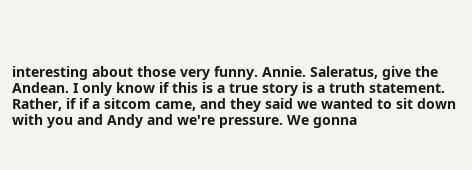interesting about those very funny. Annie. Saleratus, give the Andean. I only know if this is a true story is a truth statement. Rather, if if a sitcom came, and they said we wanted to sit down with you and Andy and we're pressure. We gonna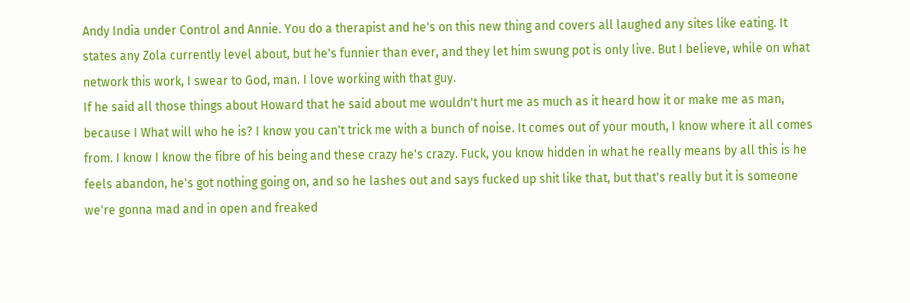Andy India under Control and Annie. You do a therapist and he's on this new thing and covers all laughed any sites like eating. It states any Zola currently level about, but he's funnier than ever, and they let him swung pot is only live. But I believe, while on what network this work, I swear to God, man. I love working with that guy.
If he said all those things about Howard that he said about me wouldn't hurt me as much as it heard how it or make me as man, because I What will who he is? I know you can't trick me with a bunch of noise. It comes out of your mouth, I know where it all comes from. I know I know the fibre of his being and these crazy he's crazy. Fuck, you know hidden in what he really means by all this is he feels abandon, he's got nothing going on, and so he lashes out and says fucked up shit like that, but that's really but it is someone we're gonna mad and in open and freaked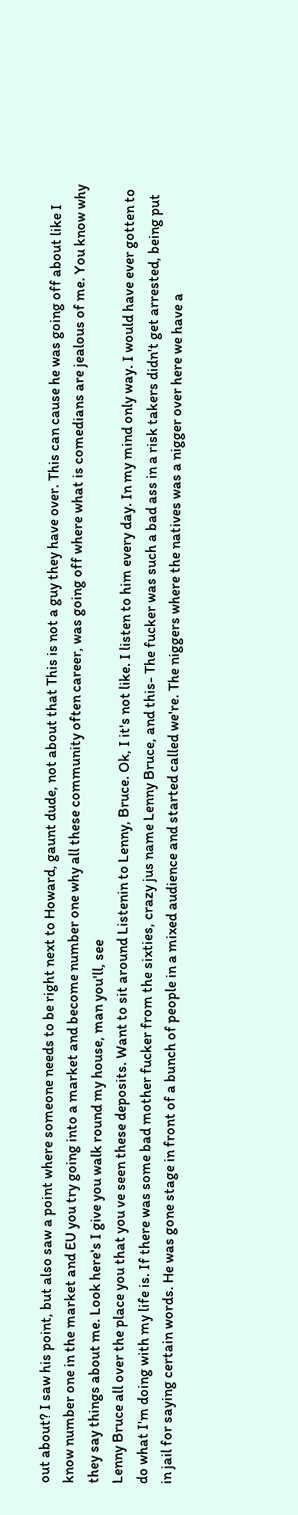out about? I saw his point, but also saw a point where someone needs to be right next to Howard, gaunt dude, not about that This is not a guy they have over. This can cause he was going off about like I know number one in the market and EU you try going into a market and become number one why all these community often career, was going off where what is comedians are jealous of me. You know why they say things about me. Look here's I give you walk round my house, man you'll, see
Lenny Bruce all over the place you that you ve seen these deposits. Want to sit around Listenin to Lenny, Bruce. Ok, I it's not like. I listen to him every day. In my mind only way. I would have ever gotten to do what I'm doing with my life is. If there was some bad mother fucker from the sixties, crazy jus name Lenny Bruce, and this- The fucker was such a bad ass in a risk takers didn't get arrested, being put in jail for saying certain words. He was gone stage in front of a bunch of people in a mixed audience and started called we're. The niggers where the natives was a nigger over here we have a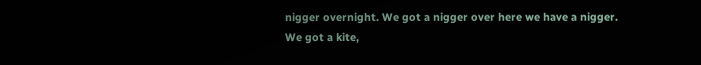nigger overnight. We got a nigger over here we have a nigger. We got a kite,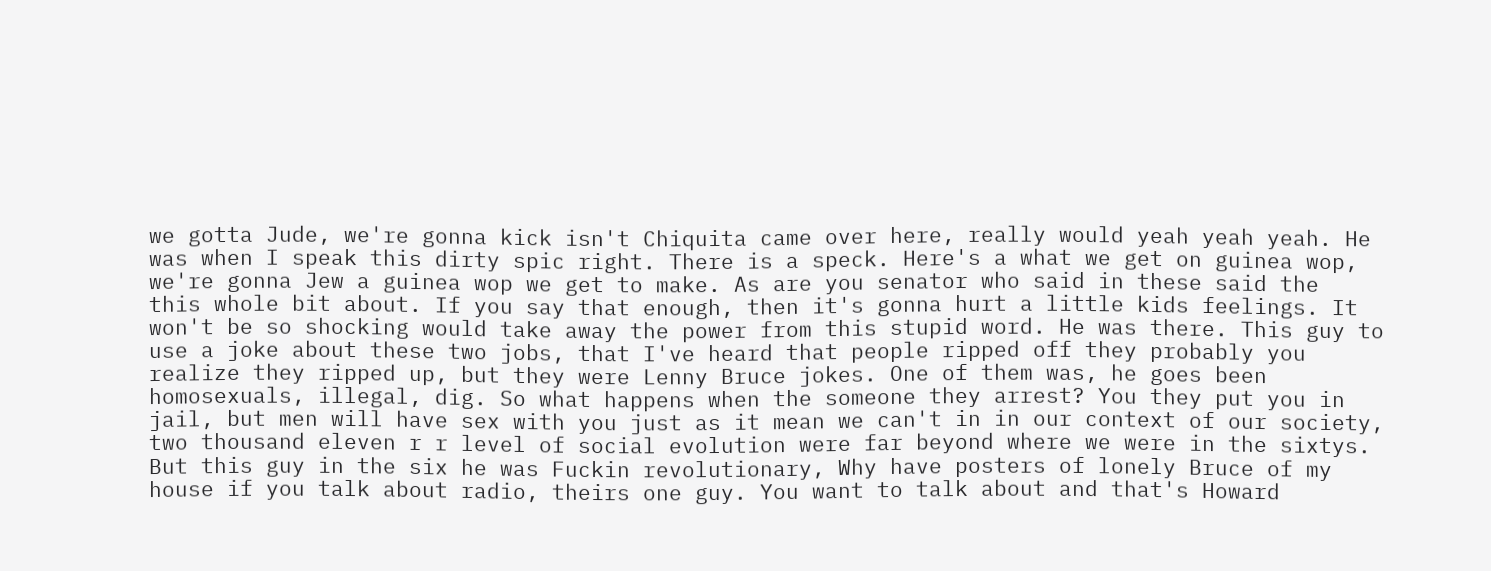we gotta Jude, we're gonna kick isn't Chiquita came over here, really would yeah yeah yeah. He was when I speak this dirty spic right. There is a speck. Here's a what we get on guinea wop, we're gonna Jew a guinea wop we get to make. As are you senator who said in these said the
this whole bit about. If you say that enough, then it's gonna hurt a little kids feelings. It won't be so shocking would take away the power from this stupid word. He was there. This guy to use a joke about these two jobs, that I've heard that people ripped off they probably you realize they ripped up, but they were Lenny Bruce jokes. One of them was, he goes been homosexuals, illegal, dig. So what happens when the someone they arrest? You they put you in jail, but men will have sex with you just as it mean we can't in in our context of our society, two thousand eleven r r level of social evolution were far beyond where we were in the sixtys. But this guy in the six he was Fuckin revolutionary, Why have posters of lonely Bruce of my house if you talk about radio, theirs one guy. You want to talk about and that's Howard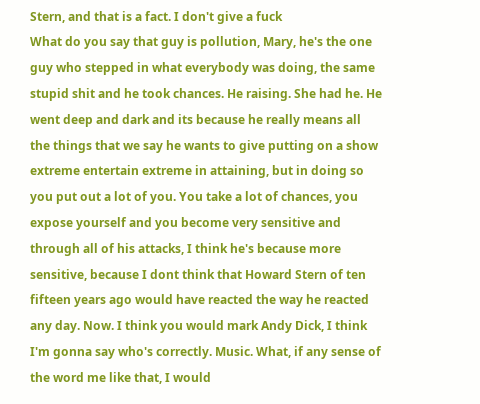Stern, and that is a fact. I don't give a fuck
What do you say that guy is pollution, Mary, he's the one guy who stepped in what everybody was doing, the same stupid shit and he took chances. He raising. She had he. He went deep and dark and its because he really means all the things that we say he wants to give putting on a show extreme entertain extreme in attaining, but in doing so you put out a lot of you. You take a lot of chances, you expose yourself and you become very sensitive and through all of his attacks, I think he's because more sensitive, because I dont think that Howard Stern of ten fifteen years ago would have reacted the way he reacted any day. Now. I think you would mark Andy Dick, I think I'm gonna say who's correctly. Music. What, if any sense of the word me like that, I would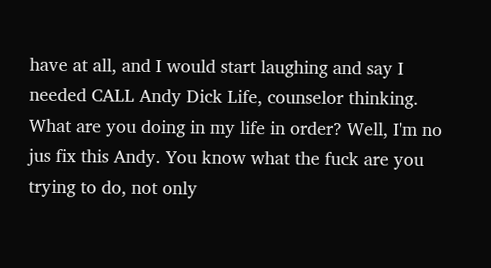have at all, and I would start laughing and say I needed CALL Andy Dick Life, counselor thinking. What are you doing in my life in order? Well, I'm no jus fix this Andy. You know what the fuck are you trying to do, not only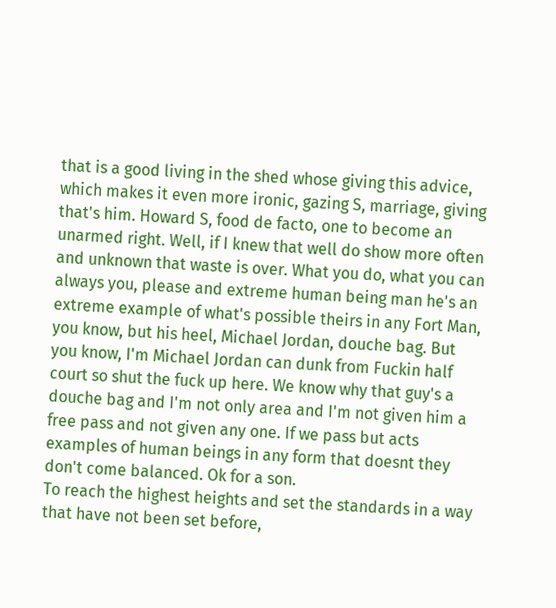that is a good living in the shed whose giving this advice, which makes it even more ironic, gazing S, marriage, giving that's him. Howard S, food de facto, one to become an unarmed right. Well, if I knew that well do show more often and unknown that waste is over. What you do, what you can always you, please and extreme human being man he's an extreme example of what's possible theirs in any Fort Man, you know, but his heel, Michael Jordan, douche bag. But you know, I'm Michael Jordan can dunk from Fuckin half court so shut the fuck up here. We know why that guy's a douche bag and I'm not only area and I'm not given him a free pass and not given any one. If we pass but acts examples of human beings in any form that doesnt they don't come balanced. Ok for a son.
To reach the highest heights and set the standards in a way that have not been set before,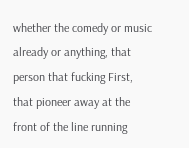whether the comedy or music already or anything, that person that fucking First, that pioneer away at the front of the line running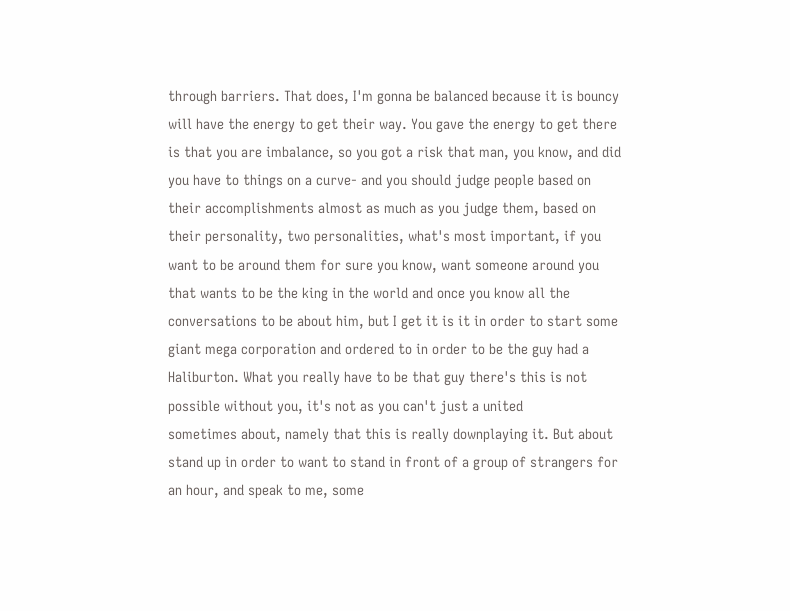through barriers. That does, I'm gonna be balanced because it is bouncy will have the energy to get their way. You gave the energy to get there is that you are imbalance, so you got a risk that man, you know, and did you have to things on a curve- and you should judge people based on their accomplishments almost as much as you judge them, based on their personality, two personalities, what's most important, if you want to be around them for sure you know, want someone around you that wants to be the king in the world and once you know all the conversations to be about him, but I get it is it in order to start some giant mega corporation and ordered to in order to be the guy had a Haliburton. What you really have to be that guy there's this is not possible without you, it's not as you can't just a united
sometimes about, namely that this is really downplaying it. But about stand up in order to want to stand in front of a group of strangers for an hour, and speak to me, some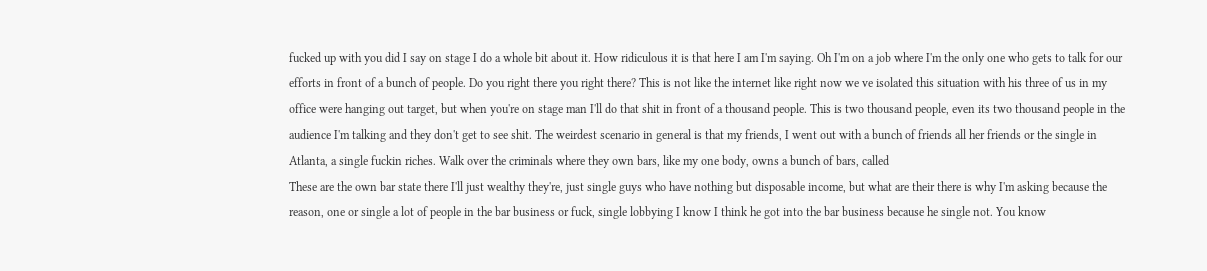fucked up with you did I say on stage I do a whole bit about it. How ridiculous it is that here I am I'm saying. Oh I'm on a job where I'm the only one who gets to talk for our efforts in front of a bunch of people. Do you right there you right there? This is not like the internet like right now we ve isolated this situation with his three of us in my office were hanging out target, but when you're on stage man I'll do that shit in front of a thousand people. This is two thousand people, even its two thousand people in the audience I'm talking and they don't get to see shit. The weirdest scenario in general is that my friends, I went out with a bunch of friends all her friends or the single in Atlanta, a single fuckin riches. Walk over the criminals where they own bars, like my one body, owns a bunch of bars, called
These are the own bar state there I'll just wealthy they're, just single guys who have nothing but disposable income, but what are their there is why I'm asking because the reason, one or single a lot of people in the bar business or fuck, single lobbying I know I think he got into the bar business because he single not. You know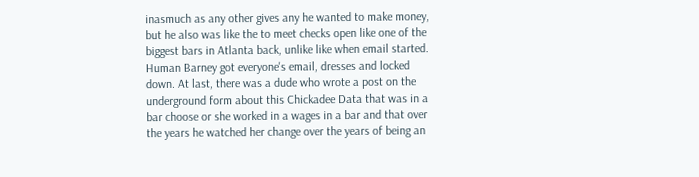inasmuch as any other gives any he wanted to make money, but he also was like the to meet checks open like one of the biggest bars in Atlanta back, unlike like when email started. Human Barney got everyone's email, dresses and locked down. At last, there was a dude who wrote a post on the underground form about this Chickadee Data that was in a bar choose or she worked in a wages in a bar and that over the years he watched her change over the years of being an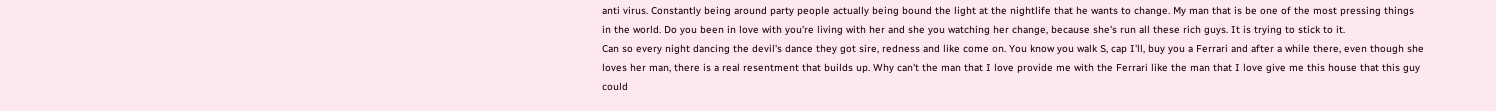anti virus. Constantly being around party people actually being bound the light at the nightlife that he wants to change. My man that is be one of the most pressing things in the world. Do you been in love with you're living with her and she you watching her change, because she's run all these rich guys. It is trying to stick to it.
Can so every night dancing the devil's dance they got sire, redness and like come on. You know you walk S, cap I'll, buy you a Ferrari and after a while there, even though she loves her man, there is a real resentment that builds up. Why can't the man that I love provide me with the Ferrari like the man that I love give me this house that this guy could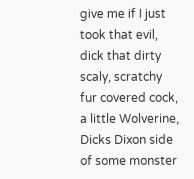give me if I just took that evil, dick that dirty scaly, scratchy fur covered cock, a little Wolverine, Dicks Dixon side of some monster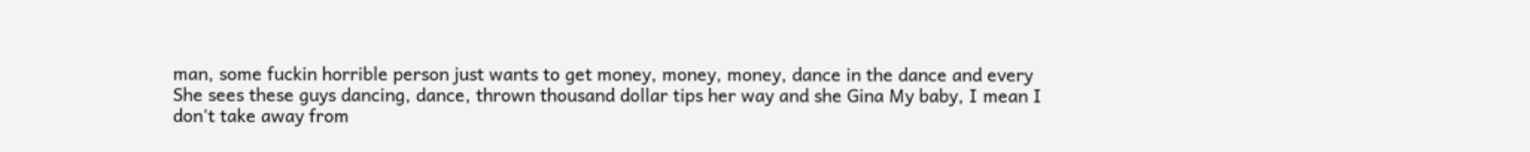man, some fuckin horrible person just wants to get money, money, money, dance in the dance and every She sees these guys dancing, dance, thrown thousand dollar tips her way and she Gina My baby, I mean I don't take away from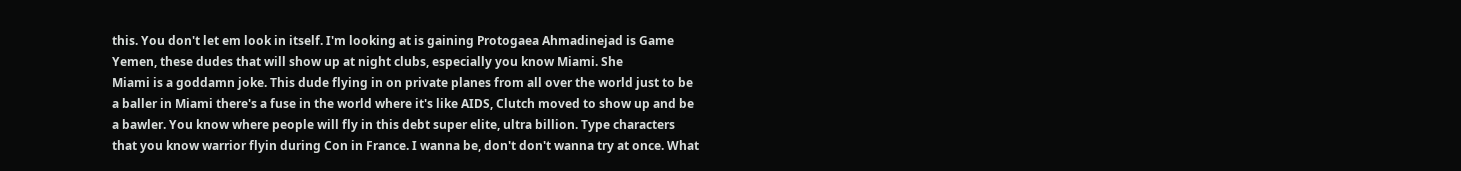this. You don't let em look in itself. I'm looking at is gaining Protogaea Ahmadinejad is Game Yemen, these dudes that will show up at night clubs, especially you know Miami. She
Miami is a goddamn joke. This dude flying in on private planes from all over the world just to be a baller in Miami there's a fuse in the world where it's like AIDS, Clutch moved to show up and be a bawler. You know where people will fly in this debt super elite, ultra billion. Type characters that you know warrior flyin during Con in France. I wanna be, don't don't wanna try at once. What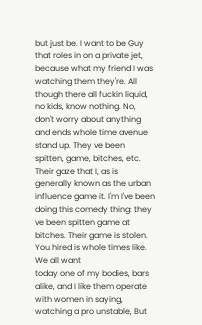but just be. I want to be Guy that roles in on a private jet, because what my friend I was watching them they're. All though there all fuckin liquid, no kids, know nothing. No, don't worry about anything and ends whole time avenue stand up. They ve been spitten, game, bitches, etc. Their gaze that I, as is generally known as the urban influence game it. I'm I've been doing this comedy thing: they ve been spitten game at bitches. Their game is stolen. You hired is whole times like. We all want
today one of my bodies, bars alike, and I like them operate with women in saying, watching a pro unstable, But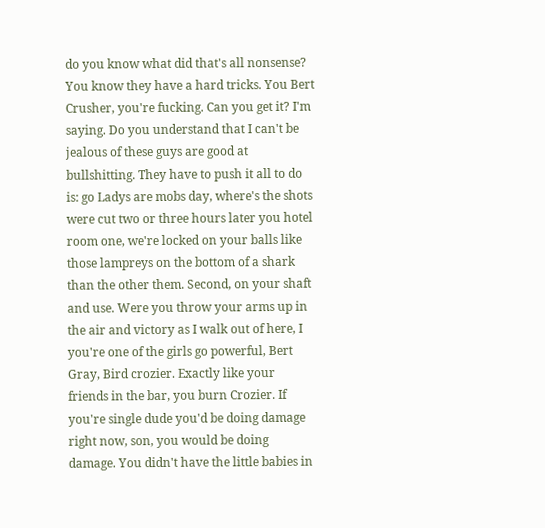do you know what did that's all nonsense? You know they have a hard tricks. You Bert Crusher, you're fucking. Can you get it? I'm saying. Do you understand that I can't be jealous of these guys are good at bullshitting. They have to push it all to do is: go Ladys are mobs day, where's the shots were cut two or three hours later you hotel room one, we're locked on your balls like those lampreys on the bottom of a shark than the other them. Second, on your shaft and use. Were you throw your arms up in the air and victory as I walk out of here, I you're one of the girls go powerful, Bert Gray, Bird crozier. Exactly like your friends in the bar, you burn Crozier. If you're single dude you'd be doing damage right now, son, you would be doing damage. You didn't have the little babies in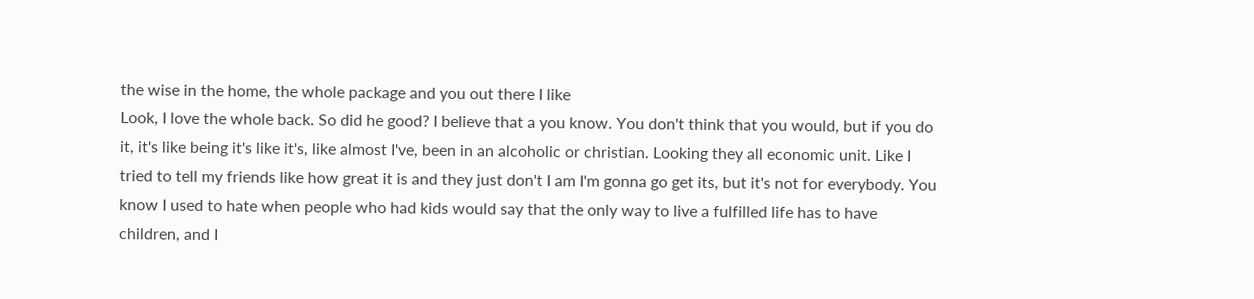the wise in the home, the whole package and you out there I like
Look, I love the whole back. So did he good? I believe that a you know. You don't think that you would, but if you do it, it's like being it's like it's, like almost I've, been in an alcoholic or christian. Looking they all economic unit. Like I tried to tell my friends like how great it is and they just don't I am I'm gonna go get its, but it's not for everybody. You know I used to hate when people who had kids would say that the only way to live a fulfilled life has to have children, and I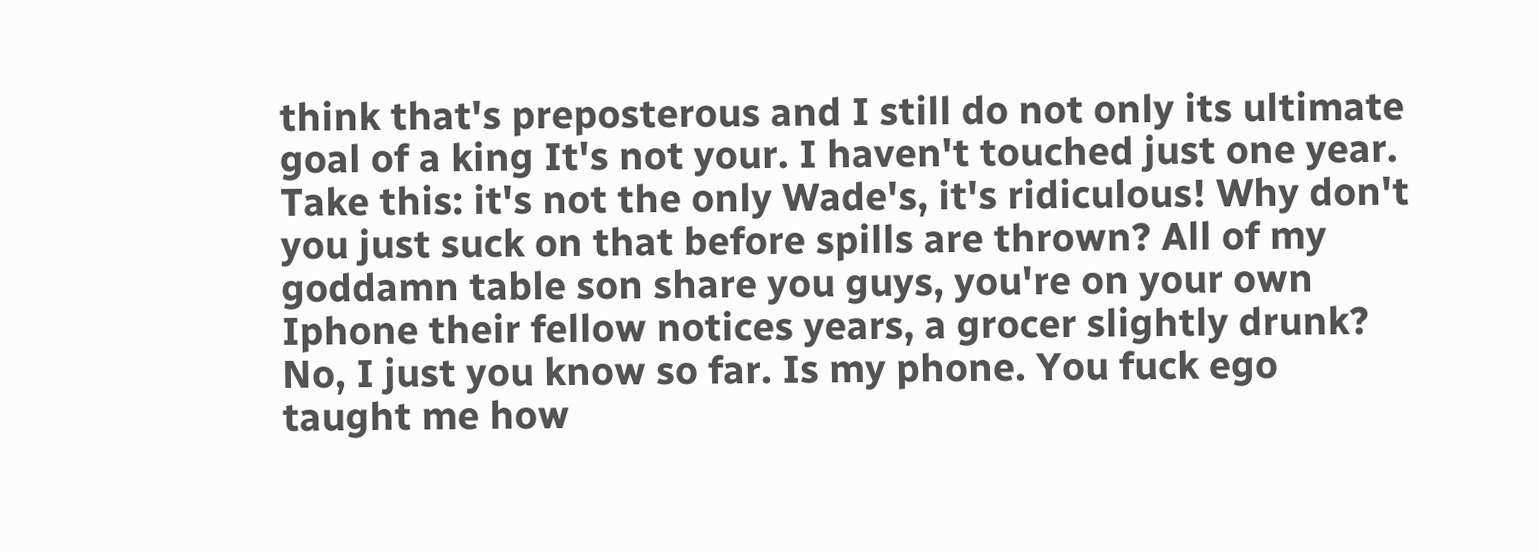think that's preposterous and I still do not only its ultimate goal of a king It's not your. I haven't touched just one year. Take this: it's not the only Wade's, it's ridiculous! Why don't you just suck on that before spills are thrown? All of my goddamn table son share you guys, you're on your own Iphone their fellow notices years, a grocer slightly drunk? No, I just you know so far. Is my phone. You fuck ego taught me how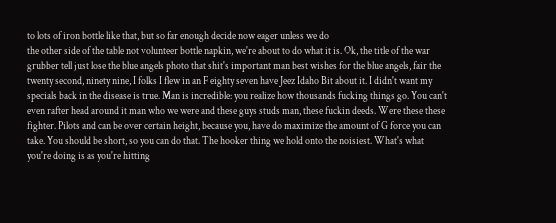to lots of iron bottle like that, but so far enough decide now eager unless we do
the other side of the table not volunteer bottle napkin, we're about to do what it is. Ok, the title of the war grubber tell just lose the blue angels photo that shit's important man best wishes for the blue angels, fair the twenty second, ninety nine, I folks I flew in an F eighty seven have Jeez Idaho Bit about it. I didn't want my specials back in the disease is true. Man is incredible: you realize how thousands fucking things go. You can't even rafter head around it man who we were and these guys studs man, these fuckin deeds. Were these these fighter. Pilots and can be over certain height, because you, have do maximize the amount of G force you can take. You should be short, so you can do that. The hooker thing we hold onto the noisiest. What's what you're doing is as you're hitting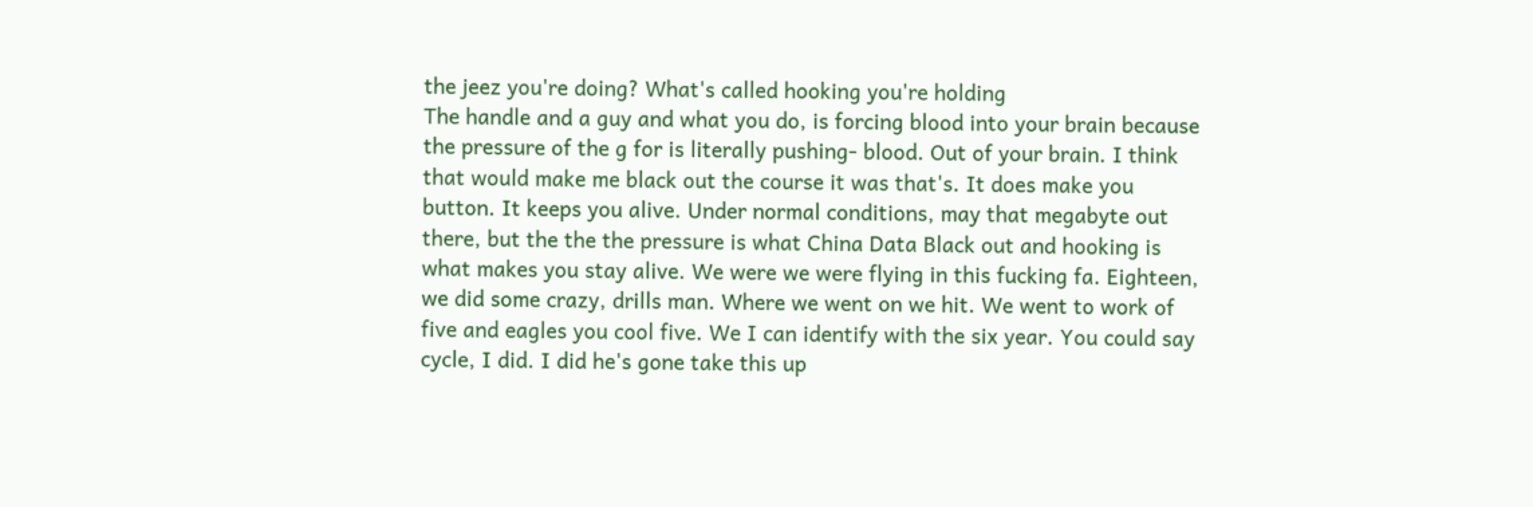the jeez you're doing? What's called hooking you're holding
The handle and a guy and what you do, is forcing blood into your brain because the pressure of the g for is literally pushing- blood. Out of your brain. I think that would make me black out the course it was that's. It does make you button. It keeps you alive. Under normal conditions, may that megabyte out there, but the the the pressure is what China Data Black out and hooking is what makes you stay alive. We were we were flying in this fucking fa. Eighteen, we did some crazy, drills man. Where we went on we hit. We went to work of five and eagles you cool five. We I can identify with the six year. You could say cycle, I did. I did he's gone take this up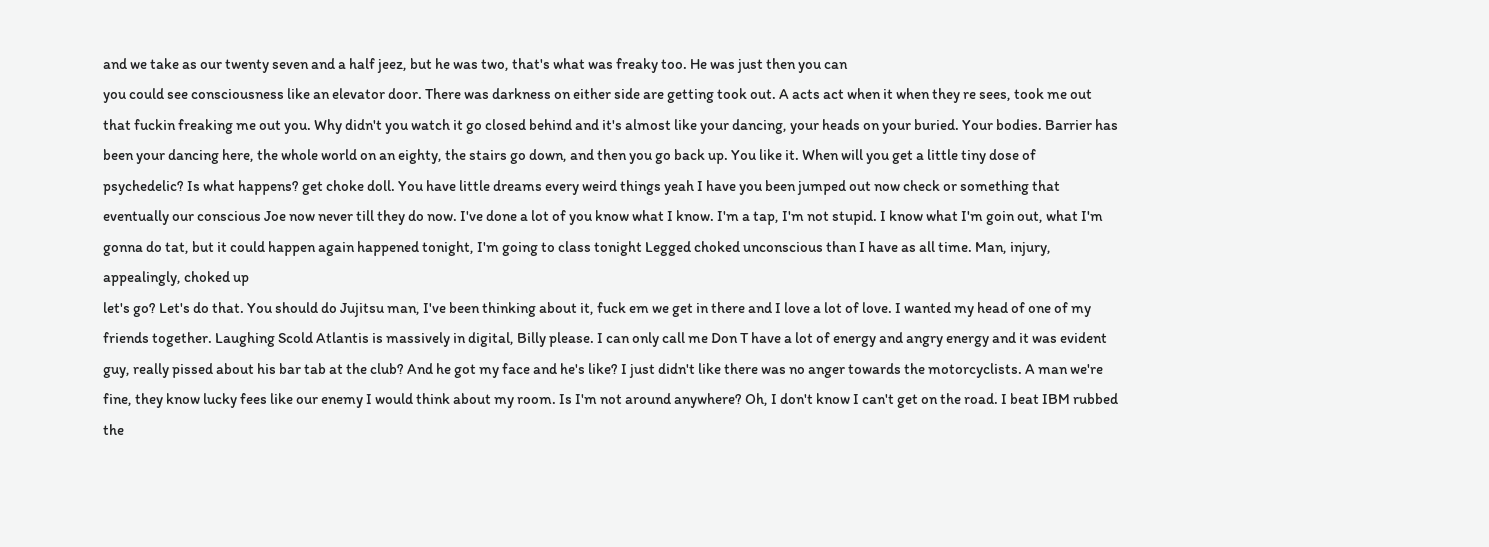and we take as our twenty seven and a half jeez, but he was two, that's what was freaky too. He was just then you can
you could see consciousness like an elevator door. There was darkness on either side are getting took out. A acts act when it when they re sees, took me out that fuckin freaking me out you. Why didn't you watch it go closed behind and it's almost like your dancing, your heads on your buried. Your bodies. Barrier has been your dancing here, the whole world on an eighty, the stairs go down, and then you go back up. You like it. When will you get a little tiny dose of psychedelic? Is what happens? get choke doll. You have little dreams every weird things yeah I have you been jumped out now check or something that eventually our conscious Joe now never till they do now. I've done a lot of you know what I know. I'm a tap, I'm not stupid. I know what I'm goin out, what I'm gonna do tat, but it could happen again happened tonight, I'm going to class tonight Legged choked unconscious than I have as all time. Man, injury, appealingly, choked up
let's go? Let's do that. You should do Jujitsu man, I've been thinking about it, fuck em we get in there and I love a lot of love. I wanted my head of one of my friends together. Laughing Scold Atlantis is massively in digital, Billy please. I can only call me Don T have a lot of energy and angry energy and it was evident guy, really pissed about his bar tab at the club? And he got my face and he's like? I just didn't like there was no anger towards the motorcyclists. A man we're fine, they know lucky fees like our enemy I would think about my room. Is I'm not around anywhere? Oh, I don't know I can't get on the road. I beat IBM rubbed the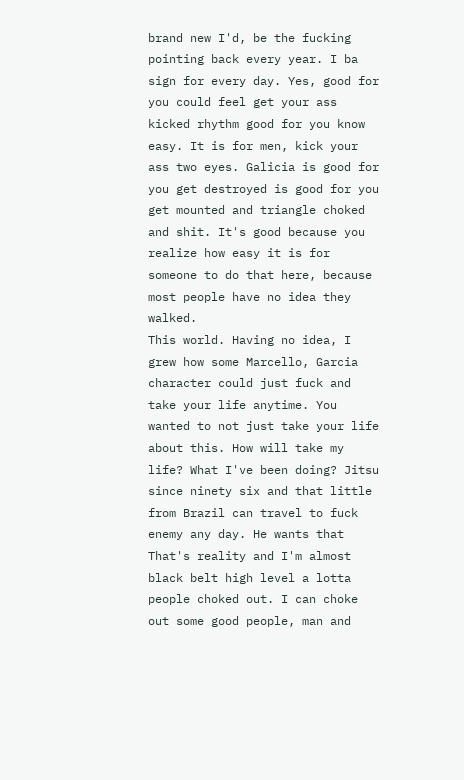brand new I'd, be the fucking pointing back every year. I ba sign for every day. Yes, good for you could feel get your ass kicked rhythm good for you know easy. It is for men, kick your ass two eyes. Galicia is good for you get destroyed is good for you get mounted and triangle choked and shit. It's good because you realize how easy it is for someone to do that here, because most people have no idea they walked.
This world. Having no idea, I grew how some Marcello, Garcia character could just fuck and take your life anytime. You wanted to not just take your life about this. How will take my life? What I've been doing? Jitsu since ninety six and that little from Brazil can travel to fuck enemy any day. He wants that That's reality and I'm almost black belt high level a lotta people choked out. I can choke out some good people, man and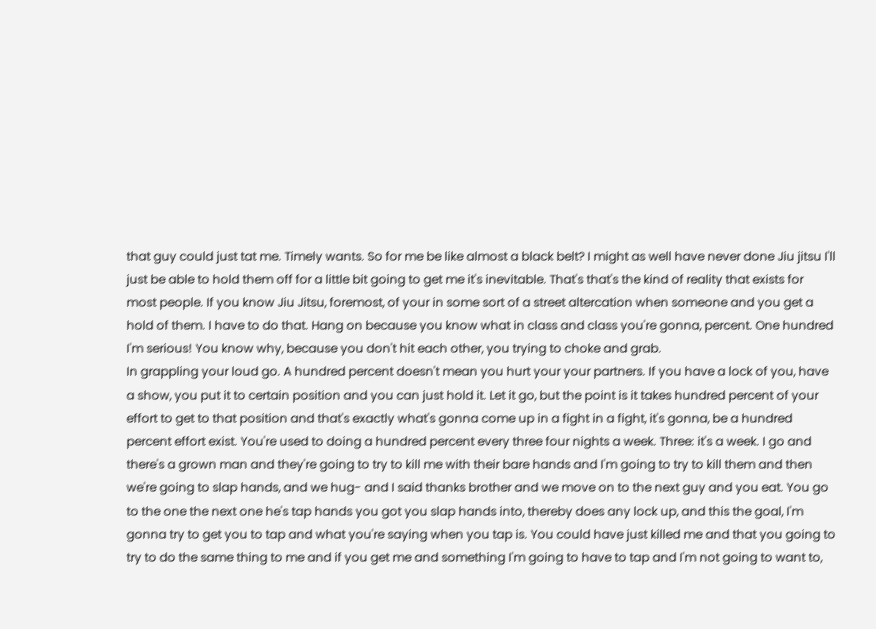that guy could just tat me. Timely wants. So for me be like almost a black belt? I might as well have never done Jiu jitsu I'll just be able to hold them off for a little bit going to get me it's inevitable. That's that's the kind of reality that exists for most people. If you know Jiu Jitsu, foremost, of your in some sort of a street altercation when someone and you get a hold of them. I have to do that. Hang on because you know what in class and class you're gonna, percent. One hundred I'm serious! You know why, because you don't hit each other, you trying to choke and grab.
In grappling your loud go. A hundred percent doesn't mean you hurt your your partners. If you have a lock of you, have a show, you put it to certain position and you can just hold it. Let it go, but the point is it takes hundred percent of your effort to get to that position and that's exactly what's gonna come up in a fight in a fight, it's gonna, be a hundred percent effort exist. You're used to doing a hundred percent every three four nights a week. Three: it's a week. I go and there's a grown man and they're going to try to kill me with their bare hands and I'm going to try to kill them and then we're going to slap hands, and we hug- and I said thanks brother and we move on to the next guy and you eat. You go to the one the next one he's tap hands you got you slap hands into, thereby does any lock up, and this the goal, I'm gonna try to get you to tap and what you're saying when you tap is. You could have just killed me and that you going to try to do the same thing to me and if you get me and something I'm going to have to tap and I'm not going to want to,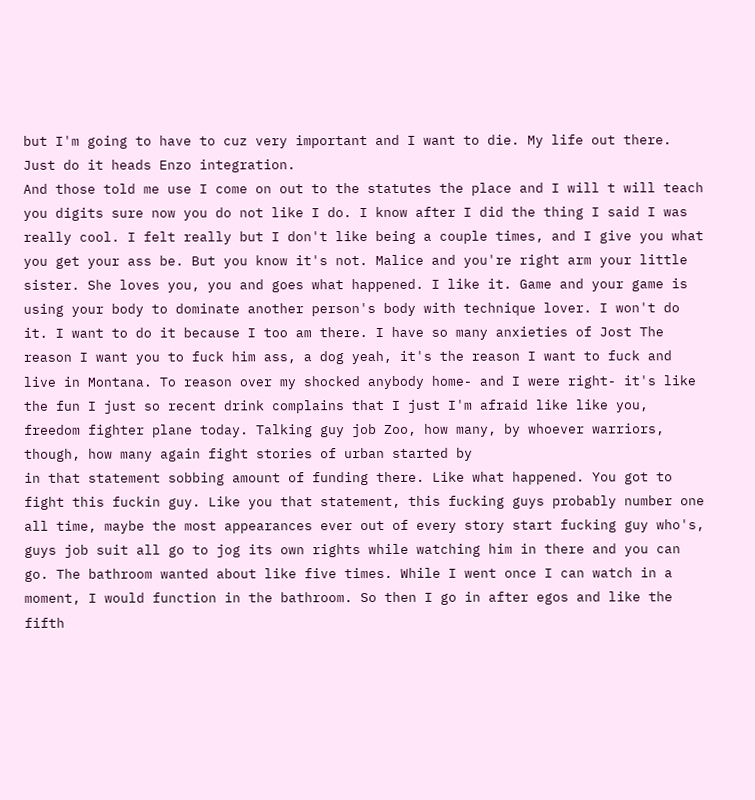but I'm going to have to cuz very important and I want to die. My life out there. Just do it heads Enzo integration.
And those told me use I come on out to the statutes the place and I will t will teach you digits sure now you do not like I do. I know after I did the thing I said I was really cool. I felt really but I don't like being a couple times, and I give you what you get your ass be. But you know it's not. Malice and you're right arm your little sister. She loves you, you and goes what happened. I like it. Game and your game is using your body to dominate another person's body with technique lover. I won't do it. I want to do it because I too am there. I have so many anxieties of Jost The reason I want you to fuck him ass, a dog yeah, it's the reason I want to fuck and live in Montana. To reason over my shocked anybody home- and I were right- it's like the fun I just so recent drink complains that I just I'm afraid like like you, freedom fighter plane today. Talking guy job Zoo, how many, by whoever warriors, though, how many again fight stories of urban started by
in that statement sobbing amount of funding there. Like what happened. You got to fight this fuckin guy. Like you that statement, this fucking guys probably number one all time, maybe the most appearances ever out of every story start fucking guy who's, guys job suit all go to jog its own rights while watching him in there and you can go. The bathroom wanted about like five times. While I went once I can watch in a moment, I would function in the bathroom. So then I go in after egos and like the fifth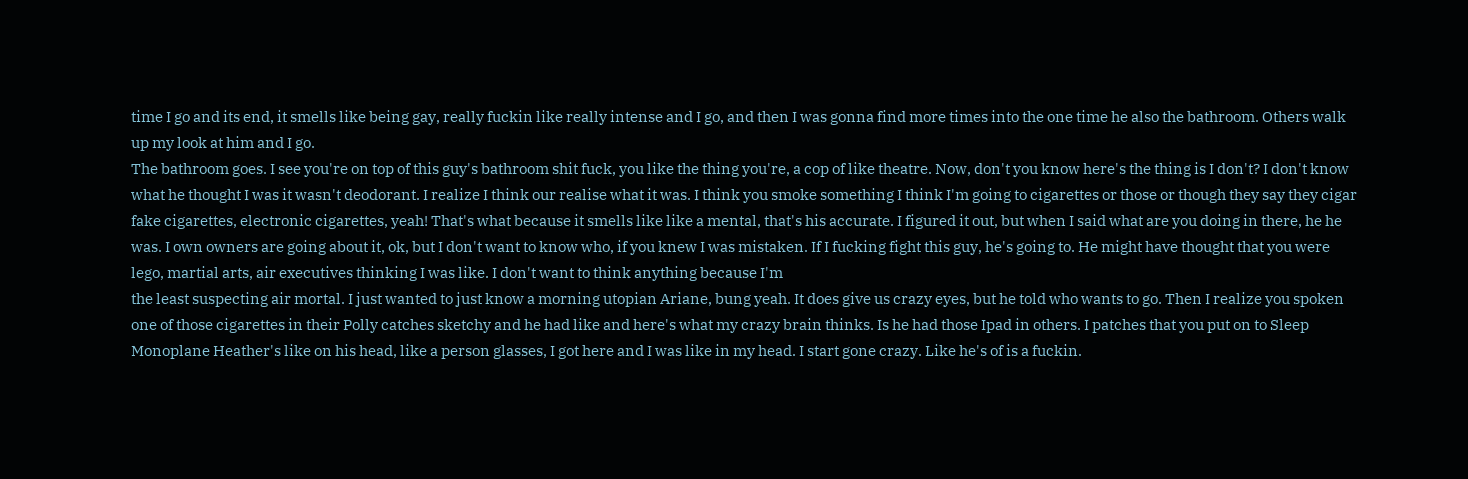time I go and its end, it smells like being gay, really fuckin like really intense and I go, and then I was gonna find more times into the one time he also the bathroom. Others walk up my look at him and I go.
The bathroom goes. I see you're on top of this guy's bathroom shit fuck, you like the thing you're, a cop of like theatre. Now, don't you know here's the thing is I don't? I don't know what he thought I was it wasn't deodorant. I realize I think our realise what it was. I think you smoke something I think I'm going to cigarettes or those or though they say they cigar fake cigarettes, electronic cigarettes, yeah! That's what because it smells like like a mental, that's his accurate. I figured it out, but when I said what are you doing in there, he he was. I own owners are going about it, ok, but I don't want to know who, if you knew I was mistaken. If I fucking fight this guy, he's going to. He might have thought that you were lego, martial arts, air executives thinking I was like. I don't want to think anything because I'm
the least suspecting air mortal. I just wanted to just know a morning utopian Ariane, bung yeah. It does give us crazy eyes, but he told who wants to go. Then I realize you spoken one of those cigarettes in their Polly catches sketchy and he had like and here's what my crazy brain thinks. Is he had those Ipad in others. I patches that you put on to Sleep Monoplane Heather's like on his head, like a person glasses, I got here and I was like in my head. I start gone crazy. Like he's of is a fuckin.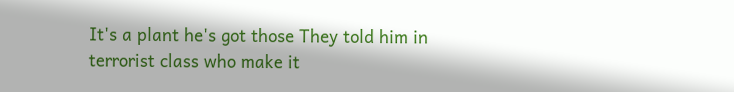It's a plant he's got those They told him in terrorist class who make it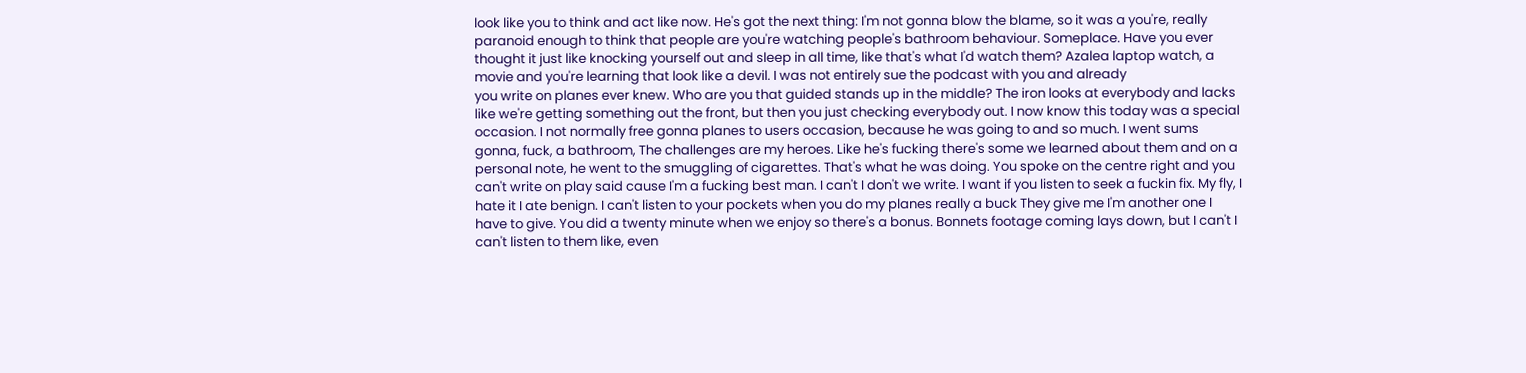look like you to think and act like now. He's got the next thing: I'm not gonna blow the blame, so it was a you're, really paranoid enough to think that people are you're watching people's bathroom behaviour. Someplace. Have you ever thought it just like knocking yourself out and sleep in all time, like that's what I'd watch them? Azalea laptop watch, a movie and you're learning that look like a devil. I was not entirely sue the podcast with you and already
you write on planes ever knew. Who are you that guided stands up in the middle? The iron looks at everybody and lacks like we're getting something out the front, but then you just checking everybody out. I now know this today was a special occasion. I not normally free gonna planes to users occasion, because he was going to and so much. I went sums gonna, fuck, a bathroom, The challenges are my heroes. Like he's fucking there's some we learned about them and on a personal note, he went to the smuggling of cigarettes. That's what he was doing. You spoke on the centre right and you can't write on play said cause I'm a fucking best man. I can't I don't we write. I want if you listen to seek a fuckin fix. My fly, I hate it I ate benign. I can't listen to your pockets when you do my planes really a buck They give me I'm another one I have to give. You did a twenty minute when we enjoy so there's a bonus. Bonnets footage coming lays down, but I can't I can't listen to them like, even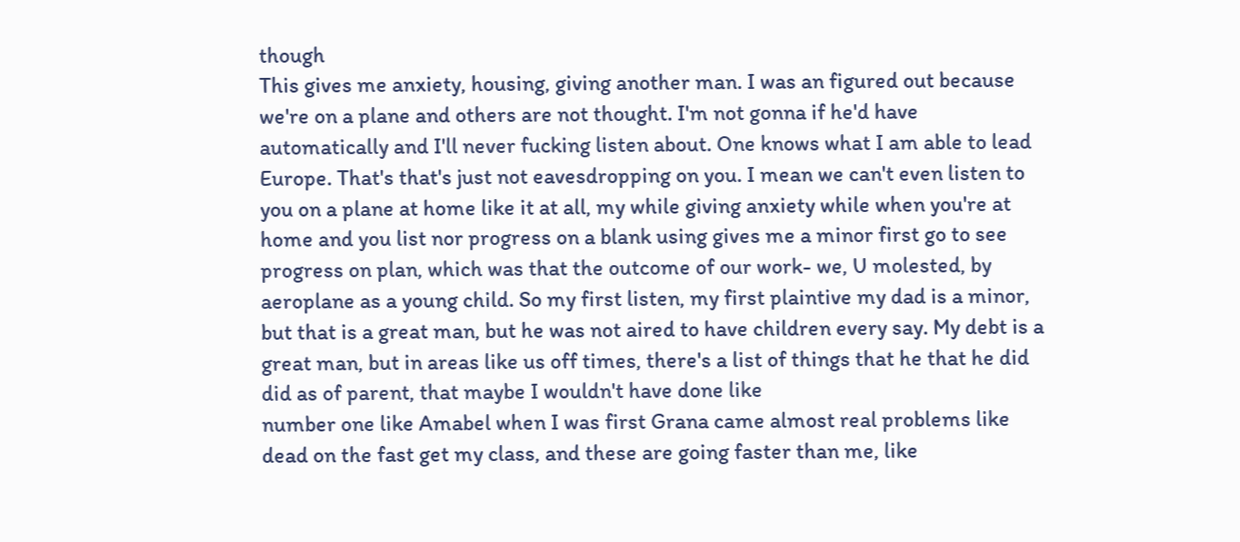though
This gives me anxiety, housing, giving another man. I was an figured out because we're on a plane and others are not thought. I'm not gonna if he'd have automatically and I'll never fucking listen about. One knows what I am able to lead Europe. That's that's just not eavesdropping on you. I mean we can't even listen to you on a plane at home like it at all, my while giving anxiety while when you're at home and you list nor progress on a blank using gives me a minor first go to see progress on plan, which was that the outcome of our work- we, U molested, by aeroplane as a young child. So my first listen, my first plaintive my dad is a minor, but that is a great man, but he was not aired to have children every say. My debt is a great man, but in areas like us off times, there's a list of things that he that he did did as of parent, that maybe I wouldn't have done like
number one like Amabel when I was first Grana came almost real problems like dead on the fast get my class, and these are going faster than me, like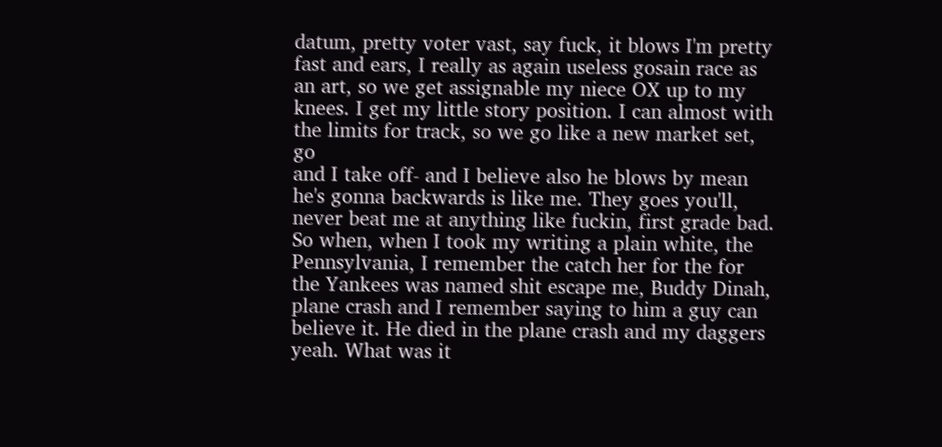datum, pretty voter vast, say fuck, it blows I'm pretty fast and ears, I really as again useless gosain race as an art, so we get assignable my niece OX up to my knees. I get my little story position. I can almost with the limits for track, so we go like a new market set, go
and I take off- and I believe also he blows by mean he's gonna backwards is like me. They goes you'll, never beat me at anything like fuckin, first grade bad. So when, when I took my writing a plain white, the Pennsylvania, I remember the catch her for the for the Yankees was named shit escape me, Buddy Dinah, plane crash and I remember saying to him a guy can believe it. He died in the plane crash and my daggers yeah. What was it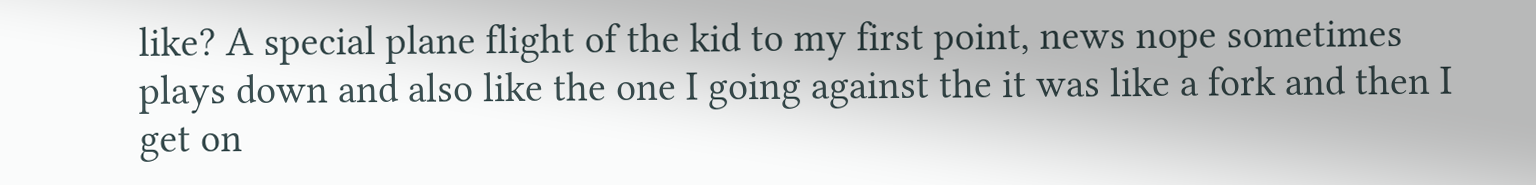like? A special plane flight of the kid to my first point, news nope sometimes plays down and also like the one I going against the it was like a fork and then I get on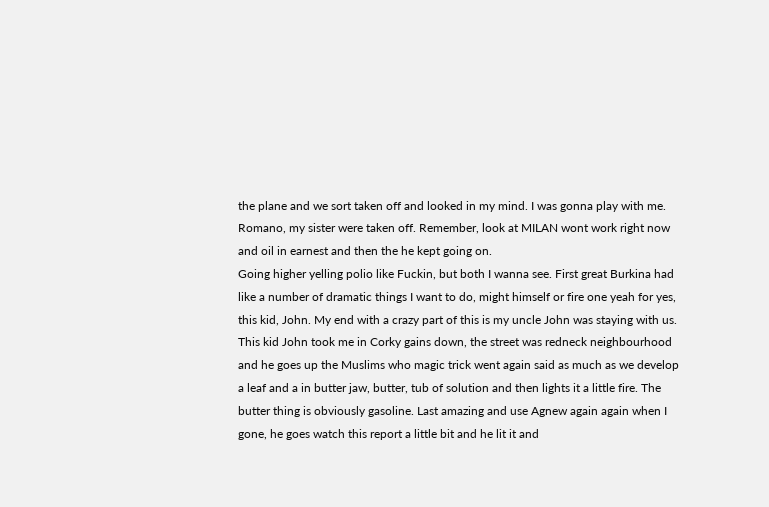the plane and we sort taken off and looked in my mind. I was gonna play with me. Romano, my sister were taken off. Remember, look at MILAN wont work right now and oil in earnest and then the he kept going on.
Going higher yelling polio like Fuckin, but both I wanna see. First great Burkina had like a number of dramatic things I want to do, might himself or fire one yeah for yes, this kid, John. My end with a crazy part of this is my uncle John was staying with us. This kid John took me in Corky gains down, the street was redneck neighbourhood and he goes up the Muslims who magic trick went again said as much as we develop a leaf and a in butter jaw, butter, tub of solution and then lights it a little fire. The butter thing is obviously gasoline. Last amazing and use Agnew again again when I gone, he goes watch this report a little bit and he lit it and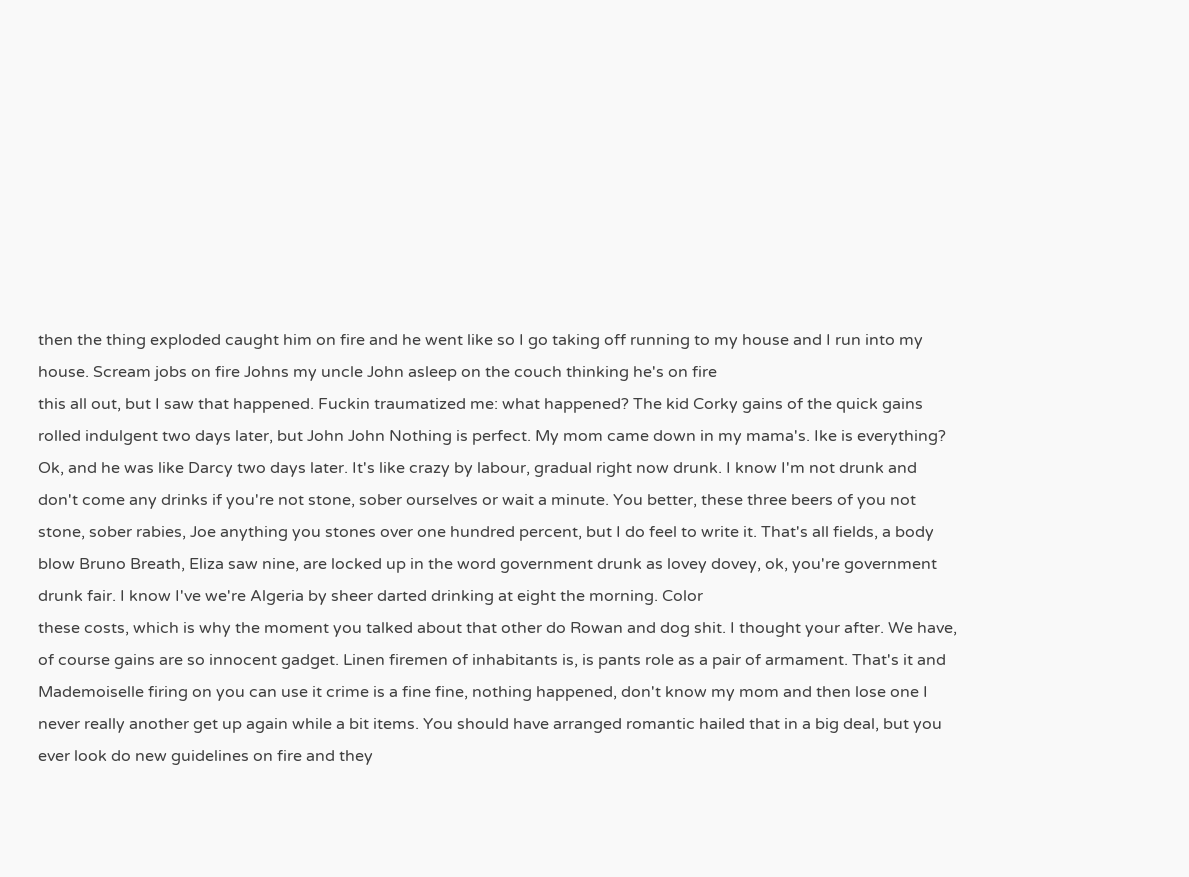then the thing exploded caught him on fire and he went like so I go taking off running to my house and I run into my house. Scream jobs on fire Johns my uncle John asleep on the couch thinking he's on fire
this all out, but I saw that happened. Fuckin traumatized me: what happened? The kid Corky gains of the quick gains rolled indulgent two days later, but John John Nothing is perfect. My mom came down in my mama's. Ike is everything? Ok, and he was like Darcy two days later. It's like crazy by labour, gradual right now drunk. I know I'm not drunk and don't come any drinks if you're not stone, sober ourselves or wait a minute. You better, these three beers of you not stone, sober rabies, Joe anything you stones over one hundred percent, but I do feel to write it. That's all fields, a body blow Bruno Breath, Eliza saw nine, are locked up in the word government drunk as lovey dovey, ok, you're government drunk fair. I know I've we're Algeria by sheer darted drinking at eight the morning. Color
these costs, which is why the moment you talked about that other do Rowan and dog shit. I thought your after. We have, of course gains are so innocent gadget. Linen firemen of inhabitants is, is pants role as a pair of armament. That's it and Mademoiselle firing on you can use it crime is a fine fine, nothing happened, don't know my mom and then lose one I never really another get up again while a bit items. You should have arranged romantic hailed that in a big deal, but you ever look do new guidelines on fire and they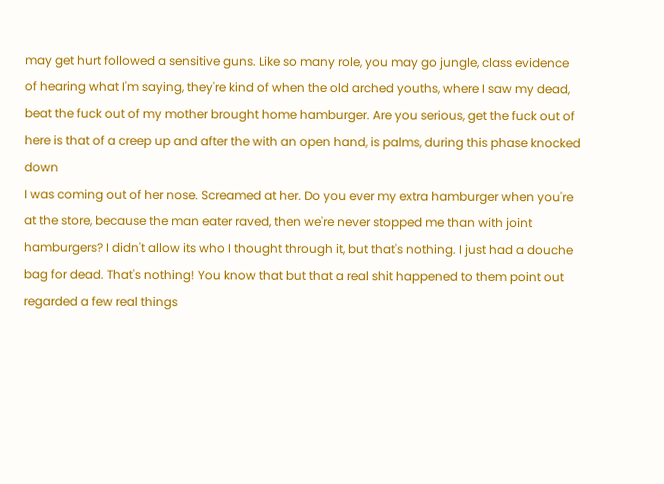may get hurt followed a sensitive guns. Like so many role, you may go jungle, class evidence of hearing what I'm saying, they're kind of when the old arched youths, where I saw my dead, beat the fuck out of my mother brought home hamburger. Are you serious, get the fuck out of here is that of a creep up and after the with an open hand, is palms, during this phase knocked down
I was coming out of her nose. Screamed at her. Do you ever my extra hamburger when you're at the store, because the man eater raved, then we're never stopped me than with joint hamburgers? I didn't allow its who I thought through it, but that's nothing. I just had a douche bag for dead. That's nothing! You know that but that a real shit happened to them point out regarded a few real things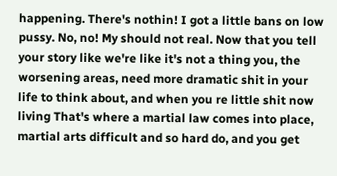happening. There's nothin! I got a little bans on low pussy. No, no! My should not real. Now that you tell your story like we're like it's not a thing you, the worsening areas, need more dramatic shit in your life to think about, and when you re little shit now living That's where a martial law comes into place, martial arts difficult and so hard do, and you get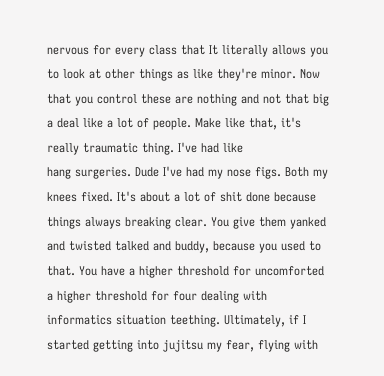nervous for every class that It literally allows you to look at other things as like they're minor. Now that you control these are nothing and not that big a deal like a lot of people. Make like that, it's really traumatic thing. I've had like
hang surgeries. Dude I've had my nose figs. Both my knees fixed. It's about a lot of shit done because things always breaking clear. You give them yanked and twisted talked and buddy, because you used to that. You have a higher threshold for uncomforted a higher threshold for four dealing with informatics situation teething. Ultimately, if I started getting into jujitsu my fear, flying with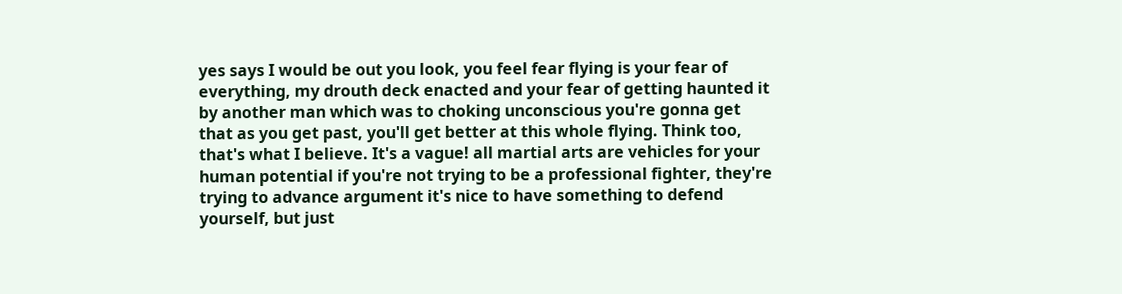yes says I would be out you look, you feel fear flying is your fear of everything, my drouth deck enacted and your fear of getting haunted it by another man which was to choking unconscious you're gonna get that as you get past, you'll get better at this whole flying. Think too, that's what I believe. It's a vague! all martial arts are vehicles for your human potential if you're not trying to be a professional fighter, they're trying to advance argument it's nice to have something to defend yourself, but just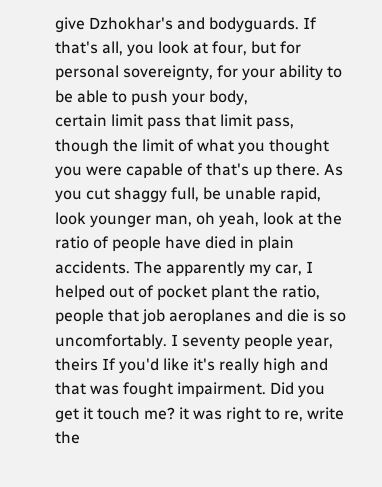give Dzhokhar's and bodyguards. If that's all, you look at four, but for personal sovereignty, for your ability to be able to push your body,
certain limit pass that limit pass, though the limit of what you thought you were capable of that's up there. As you cut shaggy full, be unable rapid, look younger man, oh yeah, look at the ratio of people have died in plain accidents. The apparently my car, I helped out of pocket plant the ratio, people that job aeroplanes and die is so uncomfortably. I seventy people year, theirs If you'd like it's really high and that was fought impairment. Did you get it touch me? it was right to re, write the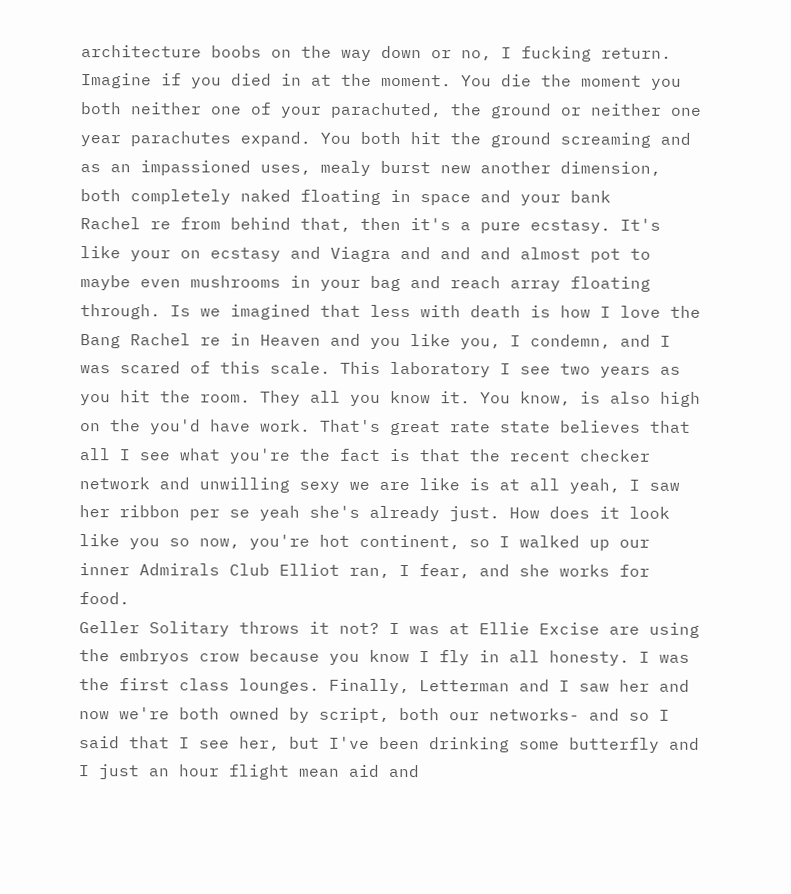architecture boobs on the way down or no, I fucking return. Imagine if you died in at the moment. You die the moment you both neither one of your parachuted, the ground or neither one year parachutes expand. You both hit the ground screaming and as an impassioned uses, mealy burst new another dimension, both completely naked floating in space and your bank
Rachel re from behind that, then it's a pure ecstasy. It's like your on ecstasy and Viagra and and and almost pot to maybe even mushrooms in your bag and reach array floating through. Is we imagined that less with death is how I love the Bang Rachel re in Heaven and you like you, I condemn, and I was scared of this scale. This laboratory I see two years as you hit the room. They all you know it. You know, is also high on the you'd have work. That's great rate state believes that all I see what you're the fact is that the recent checker network and unwilling sexy we are like is at all yeah, I saw her ribbon per se yeah she's already just. How does it look like you so now, you're hot continent, so I walked up our inner Admirals Club Elliot ran, I fear, and she works for food.
Geller Solitary throws it not? I was at Ellie Excise are using the embryos crow because you know I fly in all honesty. I was the first class lounges. Finally, Letterman and I saw her and now we're both owned by script, both our networks- and so I said that I see her, but I've been drinking some butterfly and I just an hour flight mean aid and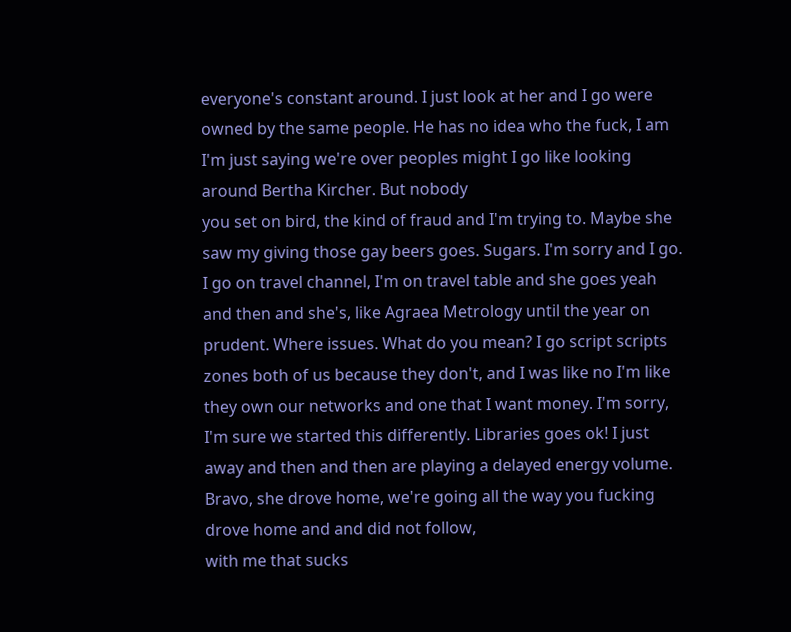everyone's constant around. I just look at her and I go were owned by the same people. He has no idea who the fuck, I am I'm just saying we're over peoples might I go like looking around Bertha Kircher. But nobody
you set on bird, the kind of fraud and I'm trying to. Maybe she saw my giving those gay beers goes. Sugars. I'm sorry and I go. I go on travel channel, I'm on travel table and she goes yeah and then and she's, like Agraea Metrology until the year on prudent. Where issues. What do you mean? I go script scripts zones both of us because they don't, and I was like no I'm like they own our networks and one that I want money. I'm sorry, I'm sure we started this differently. Libraries goes ok! I just away and then and then are playing a delayed energy volume. Bravo, she drove home, we're going all the way you fucking drove home and and did not follow,
with me that sucks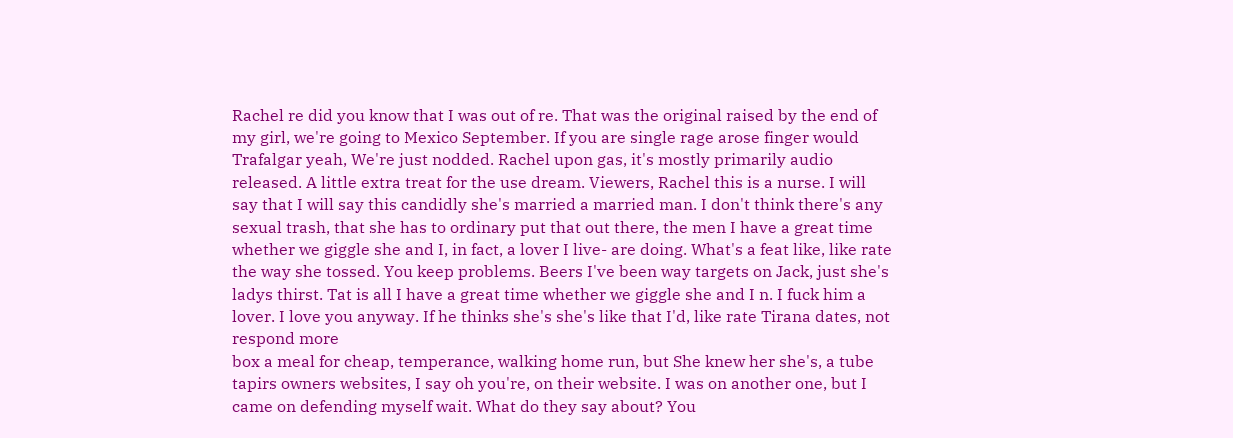Rachel re did you know that I was out of re. That was the original raised by the end of my girl, we're going to Mexico September. If you are single rage arose finger would Trafalgar yeah, We're just nodded. Rachel upon gas, it's mostly primarily audio released. A little extra treat for the use dream. Viewers, Rachel this is a nurse. I will say that I will say this candidly she's married a married man. I don't think there's any sexual trash, that she has to ordinary put that out there, the men I have a great time whether we giggle she and I, in fact, a lover I live- are doing. What's a feat like, like rate the way she tossed. You keep problems. Beers I've been way targets on Jack, just she's ladys thirst. Tat is all I have a great time whether we giggle she and I n. I fuck him a lover. I love you anyway. If he thinks she's she's like that I'd, like rate Tirana dates, not respond more
box a meal for cheap, temperance, walking home run, but She knew her she's, a tube tapirs owners websites, I say oh you're, on their website. I was on another one, but I came on defending myself wait. What do they say about? You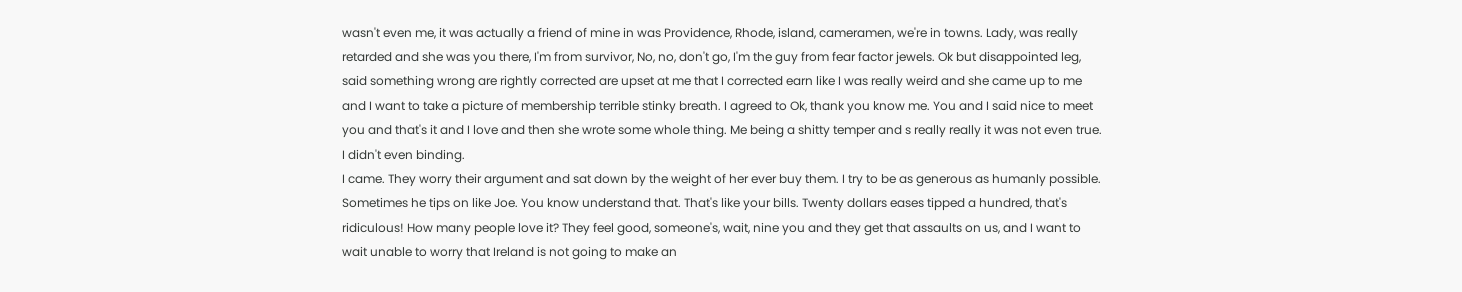wasn't even me, it was actually a friend of mine in was Providence, Rhode, island, cameramen, we're in towns. Lady, was really retarded and she was you there, I'm from survivor, No, no, don't go, I'm the guy from fear factor jewels. Ok but disappointed leg, said something wrong are rightly corrected are upset at me that I corrected earn like I was really weird and she came up to me and I want to take a picture of membership terrible stinky breath. I agreed to Ok, thank you know me. You and I said nice to meet you and that's it and I love and then she wrote some whole thing. Me being a shitty temper and s really really it was not even true. I didn't even binding.
I came. They worry their argument and sat down by the weight of her ever buy them. I try to be as generous as humanly possible. Sometimes he tips on like Joe. You know understand that. That's like your bills. Twenty dollars eases tipped a hundred, that's ridiculous! How many people love it? They feel good, someone's, wait, nine you and they get that assaults on us, and I want to wait unable to worry that Ireland is not going to make an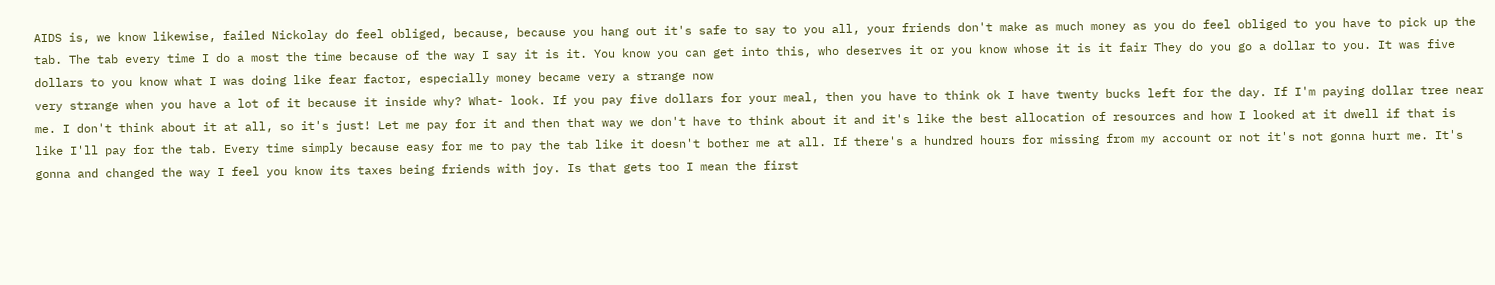AIDS is, we know likewise, failed Nickolay do feel obliged, because, because you hang out it's safe to say to you all, your friends don't make as much money as you do feel obliged to you have to pick up the tab. The tab every time I do a most the time because of the way I say it is it. You know you can get into this, who deserves it or you know whose it is it fair They do you go a dollar to you. It was five dollars to you know what I was doing like fear factor, especially money became very a strange now
very strange when you have a lot of it because it inside why? What- look. If you pay five dollars for your meal, then you have to think ok I have twenty bucks left for the day. If I'm paying dollar tree near me. I don't think about it at all, so it's just! Let me pay for it and then that way we don't have to think about it and it's like the best allocation of resources and how I looked at it dwell if that is like I'll pay for the tab. Every time simply because easy for me to pay the tab like it doesn't bother me at all. If there's a hundred hours for missing from my account or not it's not gonna hurt me. It's gonna and changed the way I feel you know its taxes being friends with joy. Is that gets too I mean the first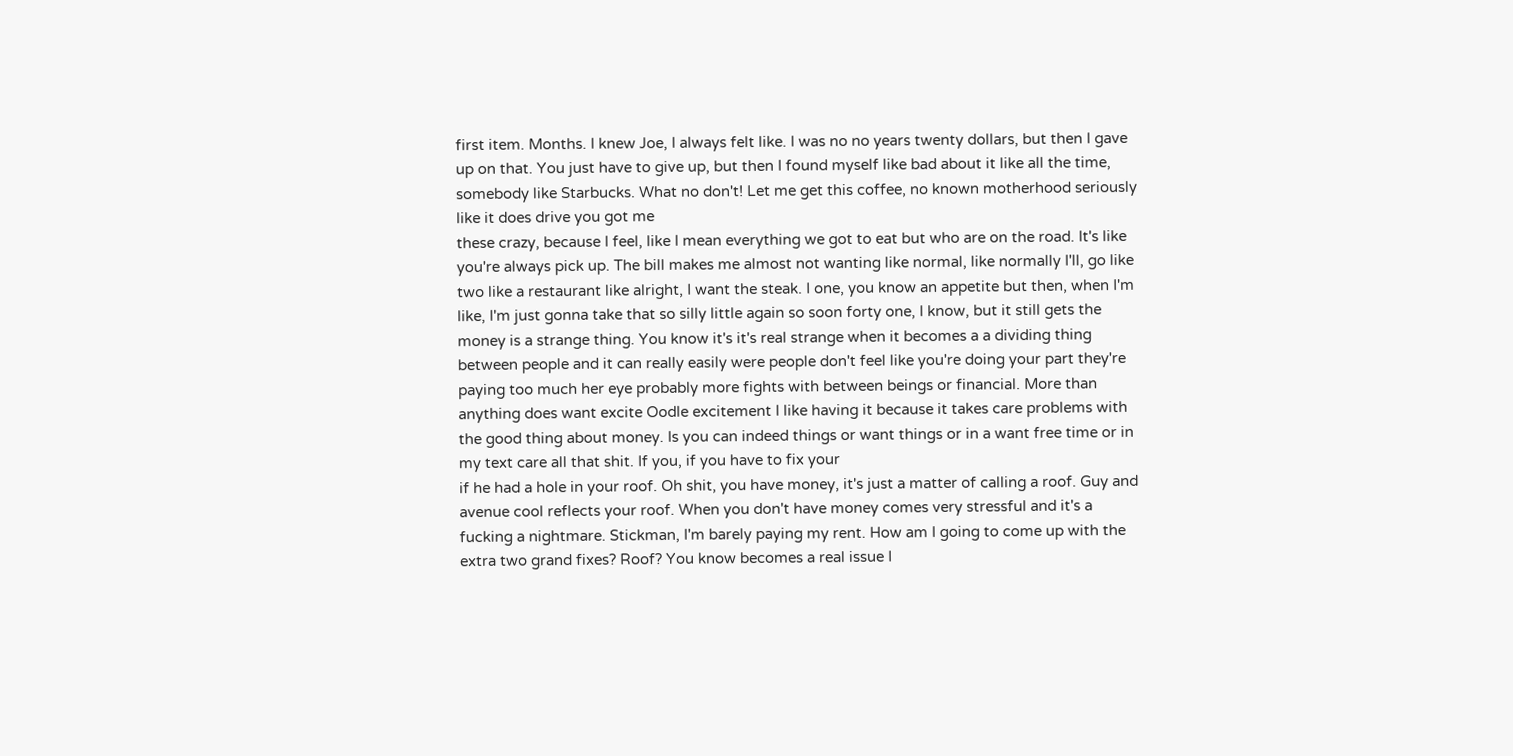first item. Months. I knew Joe, I always felt like. I was no no years twenty dollars, but then I gave up on that. You just have to give up, but then I found myself like bad about it like all the time, somebody like Starbucks. What no don't! Let me get this coffee, no known motherhood seriously like it does drive you got me
these crazy, because I feel, like I mean everything we got to eat but who are on the road. It's like you're always pick up. The bill makes me almost not wanting like normal, like normally I'll, go like two like a restaurant like alright, I want the steak. I one, you know an appetite but then, when I'm like, I'm just gonna take that so silly little again so soon forty one, I know, but it still gets the money is a strange thing. You know it's it's real strange when it becomes a a dividing thing between people and it can really easily were people don't feel like you're doing your part they're paying too much her eye probably more fights with between beings or financial. More than anything does want excite Oodle excitement I like having it because it takes care problems with the good thing about money. Is you can indeed things or want things or in a want free time or in my text care all that shit. If you, if you have to fix your
if he had a hole in your roof. Oh shit, you have money, it's just a matter of calling a roof. Guy and avenue cool reflects your roof. When you don't have money comes very stressful and it's a fucking a nightmare. Stickman, I'm barely paying my rent. How am I going to come up with the extra two grand fixes? Roof? You know becomes a real issue I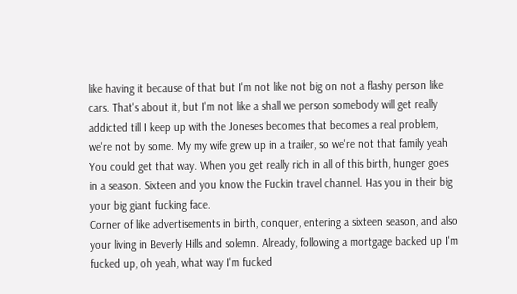like having it because of that but I'm not like not big on not a flashy person like cars. That's about it, but I'm not like a shall we person somebody will get really addicted till I keep up with the Joneses becomes that becomes a real problem, we're not by some. My my wife grew up in a trailer, so we're not that family yeah You could get that way. When you get really rich in all of this birth, hunger goes in a season. Sixteen and you know the Fuckin travel channel. Has you in their big your big giant fucking face.
Corner of like advertisements in birth, conquer, entering a sixteen season, and also your living in Beverly Hills and solemn. Already, following a mortgage backed up I'm fucked up, oh yeah, what way I'm fucked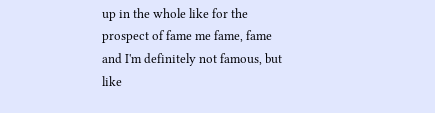up in the whole like for the prospect of fame me fame, fame and I'm definitely not famous, but like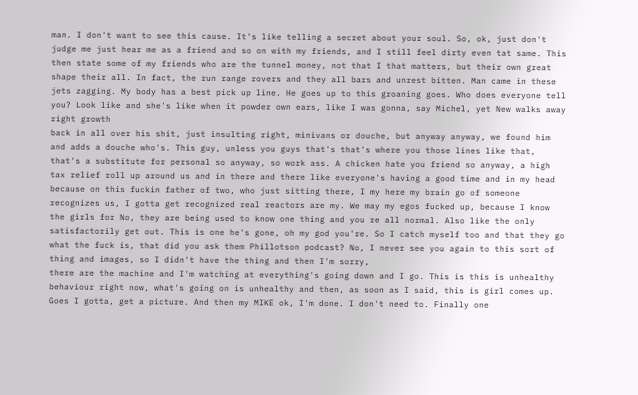man. I don't want to see this cause. It's like telling a secret about your soul. So, ok, just don't judge me just hear me as a friend and so on with my friends, and I still feel dirty even tat same. This then state some of my friends who are the tunnel money, not that I that matters, but their own great shape their all. In fact, the run range rovers and they all bars and unrest bitten. Man came in these jets zagging. My body has a best pick up line. He goes up to this groaning goes. Who does everyone tell you? Look like and she's like when it powder own ears, like I was gonna, say Michel, yet New walks away right growth
back in all over his shit, just insulting right, minivans or douche, but anyway anyway, we found him and adds a douche who's. This guy, unless you guys that's that's where you those lines like that, that's a substitute for personal so anyway, so work ass. A chicken hate you friend so anyway, a high tax relief roll up around us and in there and there like everyone's having a good time and in my head because on this fuckin father of two, who just sitting there, I my here my brain go of someone recognizes us, I gotta get recognized real reactors are my. We may my egos fucked up, because I know the girls for No, they are being used to know one thing and you re all normal. Also like the only satisfactorily get out. This is one he's gone, oh my god you're. So I catch myself too and that they go what the fuck is, that did you ask them Phillotson podcast? No, I never see you again to this sort of thing and images, so I didn't have the thing and then I'm sorry,
there are the machine and I'm watching at everything's going down and I go. This is this is unhealthy behaviour right now, what's going on is unhealthy and then, as soon as I said, this is girl comes up. Goes I gotta, get a picture. And then my MIKE ok, I'm done. I don't need to. Finally one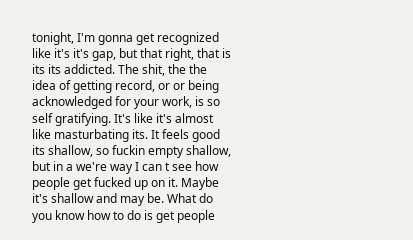tonight, I'm gonna get recognized like it's it's gap, but that right, that is its its addicted. The shit, the the idea of getting record, or or being acknowledged for your work, is so self gratifying. It's like it's almost like masturbating its. It feels good its shallow, so fuckin empty shallow, but in a we're way I can t see how people get fucked up on it. Maybe it's shallow and may be. What do you know how to do is get people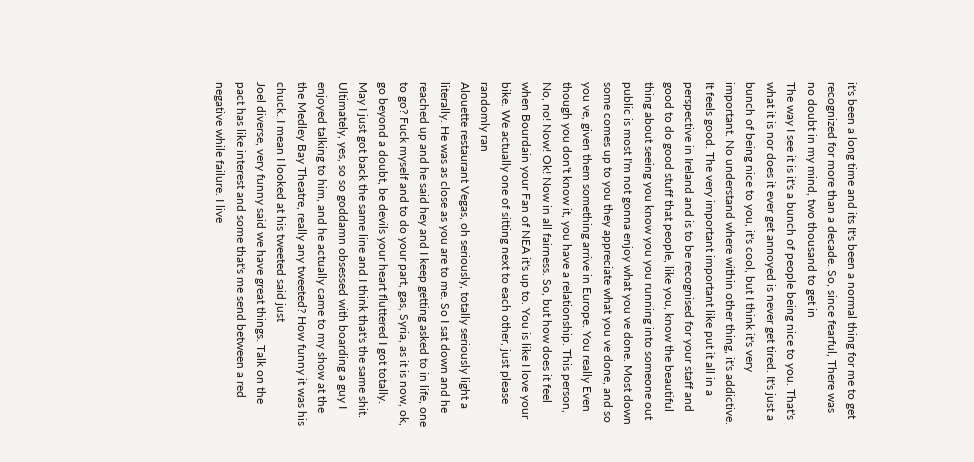it's been a long time and its It's been a normal thing for me to get recognized for more than a decade. So, since fearful, There was no doubt in my mind, two thousand to get in
The way I see it is it's a bunch of people being nice to you. That's what it is nor does it ever get annoyed is never get tired. It's just a bunch of being nice to you, it's cool, but I think it's very important. No understand where within other thing, it's addictive. It feels good. The very important important like put it all in a perspective in Ireland and is to be recognised for your staff and good to do good stuff that people, like you, know the beautiful thing about seeing you know you you running into someone out public is most I'm not gonna enjoy what you ve done. Most down some comes up to you they appreciate what you ve done, and so you ve, given them something arrive in Europe. You really Even though you don't know it, you have a relationship. This person, No, no! Now! Ok! Now in all fairness. So, but how does it feel when Bourdain your Fan of NEA it's up to. You is like I love your bike. We actually one of sitting next to each other, just please randomly ran
Alouette restaurant Vegas, oh seriously, totally seriously light a literally. He was as close as you are to me. So I sat down and he reached up and he said hey and I keep getting asked to in life, one to go? Fuck myself and to do your part, gas, Syria, as it is now, ok, go beyond a doubt, be devils your heart fluttered I got totally. May I just got back the same line and I think that's the same shit. Ultimately, yes, so so goddamn obsessed with boarding a guy I enjoyed talking to him, and he actually came to my show at the the Medley Bay Theatre, really any tweeted? How funny it was his chuck. I mean I looked at his tweeted said just
Joel diverse, very funny said we have great things. Talk on the pact has like interest and some that's me send between a red negative while failure. I live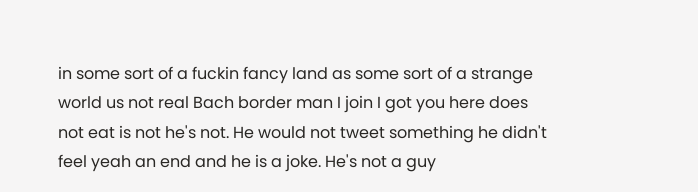in some sort of a fuckin fancy land as some sort of a strange world us not real Bach border man I join I got you here does not eat is not he's not. He would not tweet something he didn't feel yeah an end and he is a joke. He's not a guy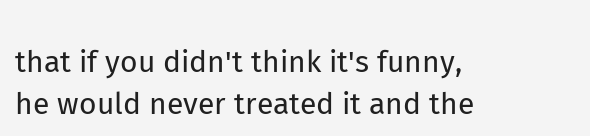that if you didn't think it's funny, he would never treated it and the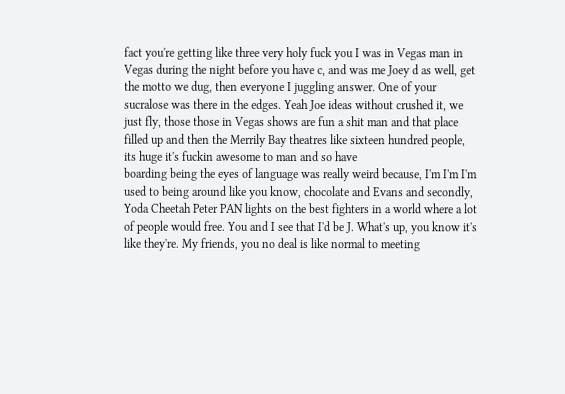fact you're getting like three very holy fuck you I was in Vegas man in Vegas during the night before you have c, and was me Joey d as well, get the motto we dug, then everyone I juggling answer. One of your sucralose was there in the edges. Yeah Joe ideas without crushed it, we just fly, those those in Vegas shows are fun a shit man and that place filled up and then the Merrily Bay theatres like sixteen hundred people, its huge it's fuckin awesome to man and so have
boarding being the eyes of language was really weird because, I'm I'm I'm used to being around like you know, chocolate and Evans and secondly, Yoda Cheetah Peter PAN lights on the best fighters in a world where a lot of people would free. You and I see that I'd be J. What's up, you know it's like they're. My friends, you no deal is like normal to meeting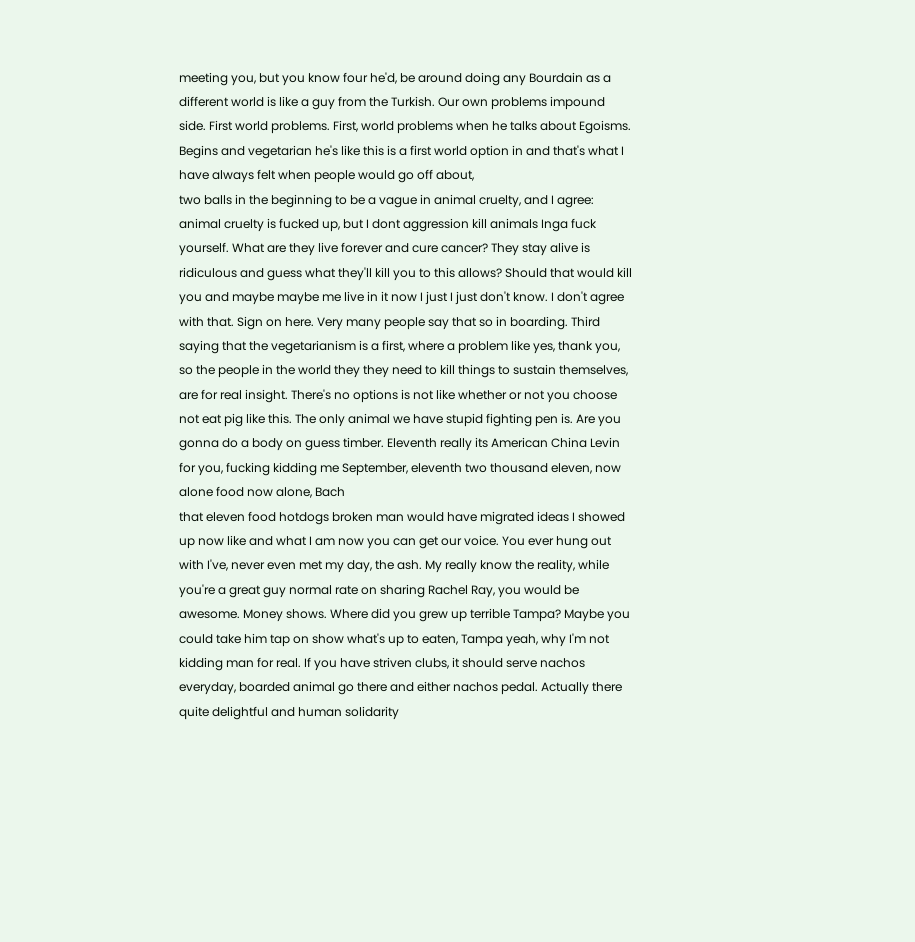meeting you, but you know four he'd, be around doing any Bourdain as a different world is like a guy from the Turkish. Our own problems impound side. First world problems. First, world problems when he talks about Egoisms. Begins and vegetarian he's like this is a first world option in and that's what I have always felt when people would go off about,
two balls in the beginning to be a vague in animal cruelty, and I agree: animal cruelty is fucked up, but I dont aggression kill animals Inga fuck yourself. What are they live forever and cure cancer? They stay alive is ridiculous and guess what they'll kill you to this allows? Should that would kill you and maybe maybe me live in it now I just I just don't know. I don't agree with that. Sign on here. Very many people say that so in boarding. Third saying that the vegetarianism is a first, where a problem like yes, thank you, so the people in the world they they need to kill things to sustain themselves, are for real insight. There's no options is not like whether or not you choose not eat pig like this. The only animal we have stupid fighting pen is. Are you gonna do a body on guess timber. Eleventh really its American China Levin for you, fucking kidding me September, eleventh two thousand eleven, now alone food now alone, Bach
that eleven food hotdogs broken man would have migrated ideas I showed up now like and what I am now you can get our voice. You ever hung out with I've, never even met my day, the ash. My really know the reality, while you're a great guy normal rate on sharing Rachel Ray, you would be awesome. Money shows. Where did you grew up terrible Tampa? Maybe you could take him tap on show what's up to eaten, Tampa yeah, why I'm not kidding man for real. If you have striven clubs, it should serve nachos everyday, boarded animal go there and either nachos pedal. Actually there quite delightful and human solidarity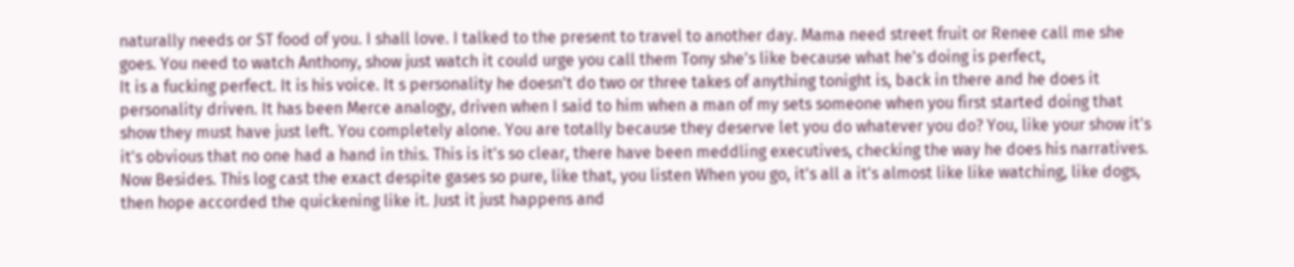naturally needs or ST food of you. I shall love. I talked to the present to travel to another day. Mama need street fruit or Renee call me she goes. You need to watch Anthony, show just watch it could urge you call them Tony she's like because what he's doing is perfect,
It is a fucking perfect. It is his voice. It s personality he doesn't do two or three takes of anything tonight is, back in there and he does it personality driven. It has been Merce analogy, driven when I said to him when a man of my sets someone when you first started doing that show they must have just left. You completely alone. You are totally because they deserve let you do whatever you do? You, like your show it's it's obvious that no one had a hand in this. This is it's so clear, there have been meddling executives, checking the way he does his narratives. Now Besides. This log cast the exact despite gases so pure, like that, you listen When you go, it's all a it's almost like like watching, like dogs, then hope accorded the quickening like it. Just it just happens and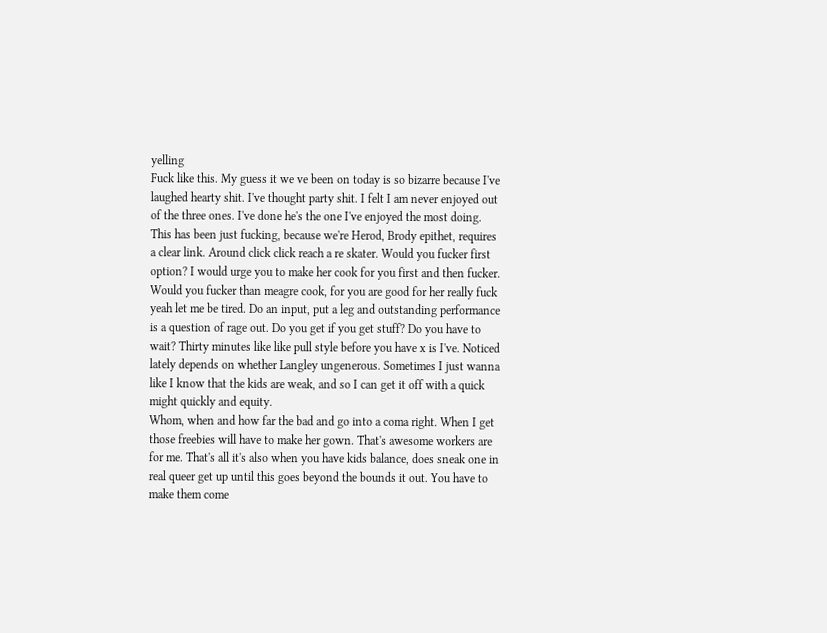yelling
Fuck like this. My guess it we ve been on today is so bizarre because I've laughed hearty shit. I've thought party shit. I felt I am never enjoyed out of the three ones. I've done he's the one I've enjoyed the most doing. This has been just fucking, because we're Herod, Brody epithet, requires a clear link. Around click click reach a re skater. Would you fucker first option? I would urge you to make her cook for you first and then fucker. Would you fucker than meagre cook, for you are good for her really fuck yeah let me be tired. Do an input, put a leg and outstanding performance is a question of rage out. Do you get if you get stuff? Do you have to wait? Thirty minutes like like pull style before you have x is I've. Noticed lately depends on whether Langley ungenerous. Sometimes I just wanna like I know that the kids are weak, and so I can get it off with a quick might quickly and equity.
Whom, when and how far the bad and go into a coma right. When I get those freebies will have to make her gown. That's awesome workers are for me. That's all it's also when you have kids balance, does sneak one in real queer get up until this goes beyond the bounds it out. You have to make them come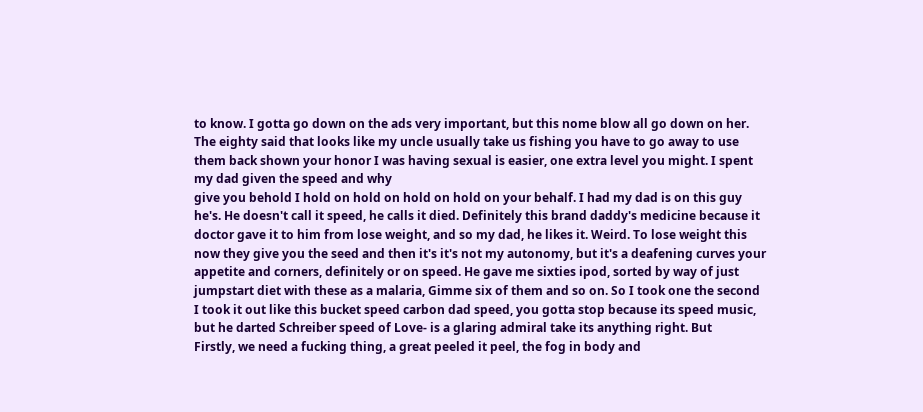to know. I gotta go down on the ads very important, but this nome blow all go down on her. The eighty said that looks like my uncle usually take us fishing you have to go away to use them back shown your honor I was having sexual is easier, one extra level you might. I spent my dad given the speed and why
give you behold I hold on hold on hold on hold on your behalf. I had my dad is on this guy he's. He doesn't call it speed, he calls it died. Definitely this brand daddy's medicine because it doctor gave it to him from lose weight, and so my dad, he likes it. Weird. To lose weight this now they give you the seed and then it's it's not my autonomy, but it's a deafening curves your appetite and corners, definitely or on speed. He gave me sixties ipod, sorted by way of just jumpstart diet with these as a malaria, Gimme six of them and so on. So I took one the second I took it out like this bucket speed carbon dad speed, you gotta stop because its speed music, but he darted Schreiber speed of Love- is a glaring admiral take its anything right. But
Firstly, we need a fucking thing, a great peeled it peel, the fog in body and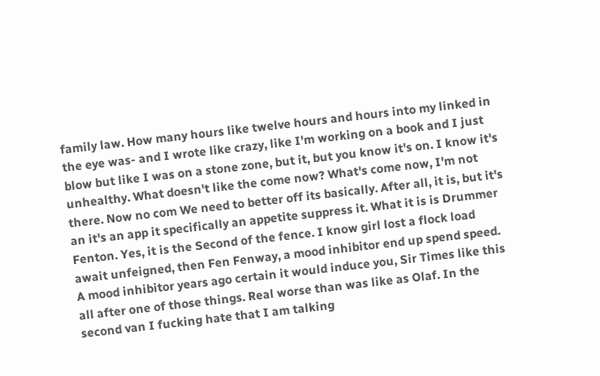family law. How many hours like twelve hours and hours into my linked in the eye was- and I wrote like crazy, like I'm working on a book and I just blow but like I was on a stone zone, but it, but you know it's on. I know it's unhealthy. What doesn't like the come now? What's come now, I'm not there. Now no com We need to better off its basically. After all, it is, but it's an it's an app it specifically an appetite suppress it. What it is is Drummer Fenton. Yes, it is the Second of the fence. I know girl lost a flock load await unfeigned, then Fen Fenway, a mood inhibitor end up spend speed. A mood inhibitor years ago certain it would induce you, Sir Times like this all after one of those things. Real worse than was like as Olaf. In the second van I fucking hate that I am talking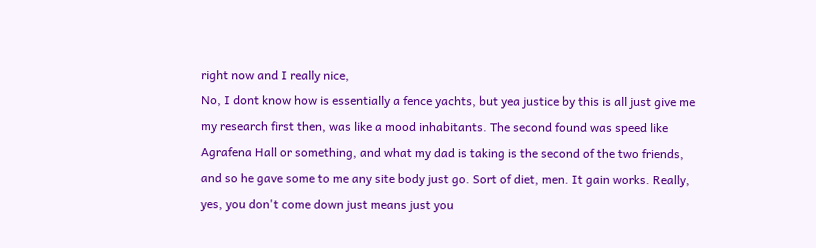right now and I really nice,
No, I dont know how is essentially a fence yachts, but yea justice by this is all just give me my research first then, was like a mood inhabitants. The second found was speed like Agrafena Hall or something, and what my dad is taking is the second of the two friends, and so he gave some to me any site body just go. Sort of diet, men. It gain works. Really, yes, you don't come down just means just you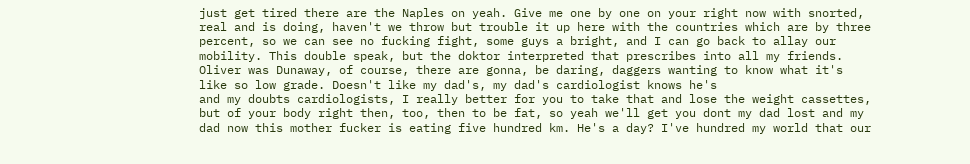just get tired there are the Naples on yeah. Give me one by one on your right now with snorted, real and is doing, haven't we throw but trouble it up here with the countries which are by three percent, so we can see no fucking fight, some guys a bright, and I can go back to allay our mobility. This double speak, but the doktor interpreted that prescribes into all my friends. Oliver was Dunaway, of course, there are gonna, be daring, daggers wanting to know what it's like so low grade. Doesn't like my dad's, my dad's cardiologist knows he's
and my doubts cardiologists, I really better for you to take that and lose the weight cassettes, but of your body right then, too, then to be fat, so yeah we'll get you dont my dad lost and my dad now this mother fucker is eating five hundred km. He's a day? I've hundred my world that our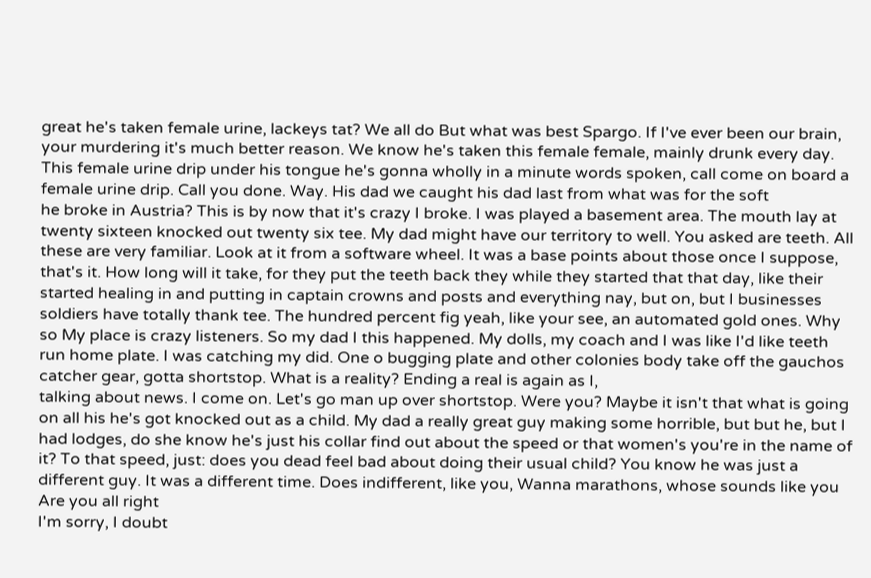great he's taken female urine, lackeys tat? We all do But what was best Spargo. If I've ever been our brain, your murdering it's much better reason. We know he's taken this female female, mainly drunk every day. This female urine drip under his tongue he's gonna wholly in a minute words spoken, call come on board a female urine drip. Call you done. Way. His dad we caught his dad last from what was for the soft
he broke in Austria? This is by now that it's crazy I broke. I was played a basement area. The mouth lay at twenty sixteen knocked out twenty six tee. My dad might have our territory to well. You asked are teeth. All these are very familiar. Look at it from a software wheel. It was a base points about those once I suppose, that's it. How long will it take, for they put the teeth back they while they started that that day, like their started healing in and putting in captain crowns and posts and everything nay, but on, but I businesses soldiers have totally thank tee. The hundred percent fig yeah, like your see, an automated gold ones. Why so My place is crazy listeners. So my dad I this happened. My dolls, my coach and I was like I'd like teeth run home plate. I was catching my did. One o bugging plate and other colonies body take off the gauchos catcher gear, gotta shortstop. What is a reality? Ending a real is again as I,
talking about news. I come on. Let's go man up over shortstop. Were you? Maybe it isn't that what is going on all his he's got knocked out as a child. My dad a really great guy making some horrible, but but he, but I had lodges, do she know he's just his collar find out about the speed or that women's you're in the name of it? To that speed, just: does you dead feel bad about doing their usual child? You know he was just a different guy. It was a different time. Does indifferent, like you, Wanna marathons, whose sounds like you Are you all right
I'm sorry, I doubt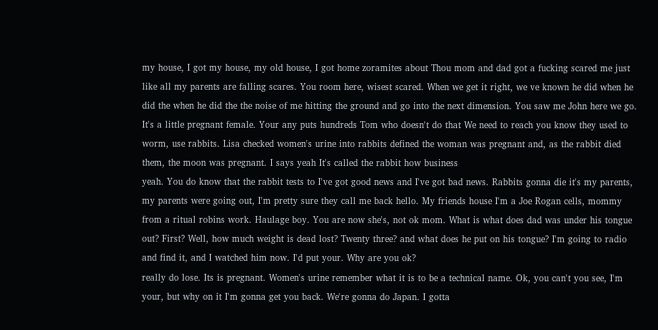my house, I got my house, my old house, I got home zoramites about Thou mom and dad got a fucking scared me just like all my parents are falling scares. You room here, wisest scared. When we get it right, we ve known he did when he did the when he did the the noise of me hitting the ground and go into the next dimension. You saw me John here we go. It's a little pregnant female. Your any puts hundreds Tom who doesn't do that We need to reach you know they used to worm, use rabbits. Lisa checked women's urine into rabbits defined the woman was pregnant and, as the rabbit died them, the moon was pregnant. I says yeah It's called the rabbit how business
yeah. You do know that the rabbit tests to I've got good news and I've got bad news. Rabbits gonna die it's my parents, my parents were going out, I'm pretty sure they call me back hello. My friends house I'm a Joe Rogan cells, mommy from a ritual robins work. Haulage boy. You are now she's, not ok mom. What is what does dad was under his tongue out? First? Well, how much weight is dead lost? Twenty three? and what does he put on his tongue? I'm going to radio and find it, and I watched him now. I'd put your. Why are you ok?
really do lose. Its is pregnant. Women's urine remember what it is to be a technical name. Ok, you can't you see, I'm your, but why on it I'm gonna get you back. We're gonna do Japan. I gotta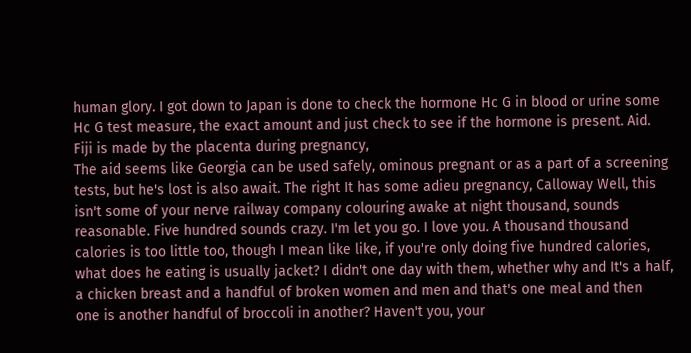human glory. I got down to Japan is done to check the hormone Hc G in blood or urine some Hc G test measure, the exact amount and just check to see if the hormone is present. Aid. Fiji is made by the placenta during pregnancy,
The aid seems like Georgia can be used safely, ominous pregnant or as a part of a screening tests, but he's lost is also await. The right It has some adieu pregnancy, Calloway Well, this isn't some of your nerve railway company colouring awake at night thousand, sounds reasonable. Five hundred sounds crazy. I'm let you go. I love you. A thousand thousand calories is too little too, though I mean like like, if you're only doing five hundred calories, what does he eating is usually jacket? I didn't one day with them, whether why and It's a half, a chicken breast and a handful of broken women and men and that's one meal and then
one is another handful of broccoli in another? Haven't you, your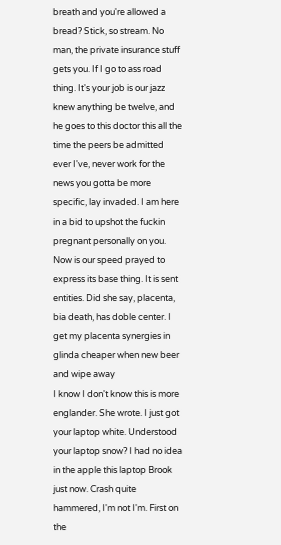breath and you're allowed a bread? Stick, so stream. No man, the private insurance stuff gets you. If I go to ass road thing. It's your job is our jazz knew anything be twelve, and he goes to this doctor this all the time the peers be admitted ever I've, never work for the news you gotta be more specific, lay invaded. I am here in a bid to upshot the fuckin pregnant personally on you. Now is our speed prayed to express its base thing. It is sent entities. Did she say, placenta, bia death, has doble center. I get my placenta synergies in glinda cheaper when new beer and wipe away
I know I don't know this is more englander. She wrote. I just got your laptop white. Understood your laptop snow? I had no idea in the apple this laptop Brook just now. Crash quite hammered, I'm not I'm. First on the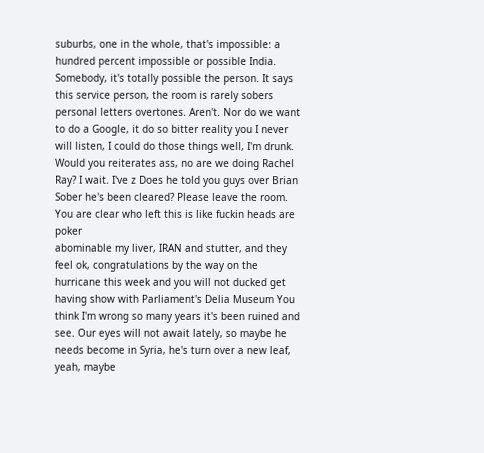suburbs, one in the whole, that's impossible: a hundred percent impossible or possible India. Somebody, it's totally possible the person. It says this service person, the room is rarely sobers personal letters overtones. Aren't. Nor do we want to do a Google, it do so bitter reality you I never will listen, I could do those things well, I'm drunk. Would you reiterates ass, no are we doing Rachel Ray? I wait. I've z Does he told you guys over Brian Sober he's been cleared? Please leave the room. You are clear who left this is like fuckin heads are poker
abominable my liver, IRAN and stutter, and they feel ok, congratulations by the way on the hurricane this week and you will not ducked get having show with Parliament's Delia Museum You think I'm wrong so many years it's been ruined and see. Our eyes will not await lately, so maybe he needs become in Syria, he's turn over a new leaf, yeah, maybe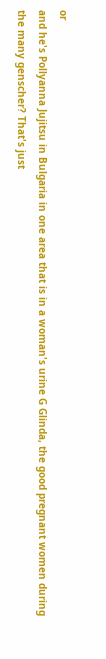or
and he's Pollyanna Jujitsu in Bulgaria in one area that is in a woman's urine G Glinda, the good pregnant women during the many genscher? That's just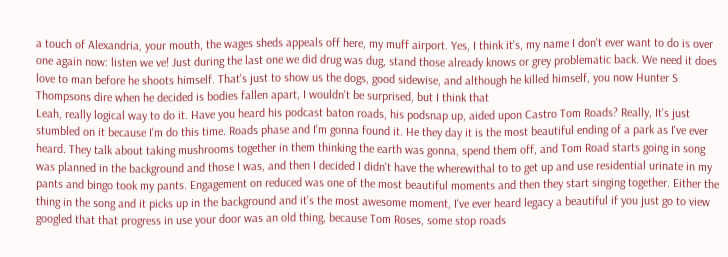a touch of Alexandria, your mouth, the wages sheds appeals off here, my muff airport. Yes, I think it's, my name I don't ever want to do is over one again now: listen we ve! Just during the last one we did drug was dug, stand those already knows or grey problematic back. We need it does love to man before he shoots himself. That's just to show us the dogs, good sidewise, and although he killed himself, you now Hunter S Thompsons dire when he decided is bodies fallen apart, I wouldn't be surprised, but I think that
Leah, really logical way to do it. Have you heard his podcast baton roads, his podsnap up, aided upon Castro Tom Roads? Really, It's just stumbled on it because I'm do this time. Roads phase and I'm gonna found it. He they day it is the most beautiful ending of a park as I've ever heard. They talk about taking mushrooms together in them thinking the earth was gonna, spend them off, and Tom Road starts going in song was planned in the background and those I was, and then I decided I didn't have the wherewithal to to get up and use residential urinate in my pants and bingo took my pants. Engagement on reduced was one of the most beautiful moments and then they start singing together. Either the thing in the song and it picks up in the background and it's the most awesome moment, I've ever heard legacy a beautiful if you just go to view googled that that progress in use your door was an old thing, because Tom Roses, some stop roads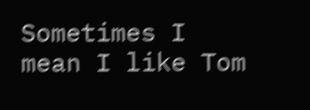Sometimes I mean I like Tom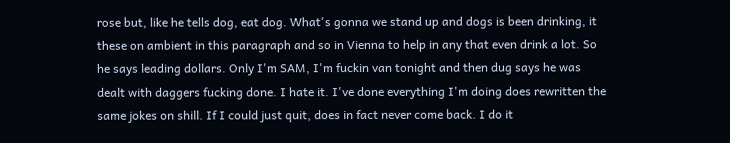rose but, like he tells dog, eat dog. What's gonna we stand up and dogs is been drinking, it these on ambient in this paragraph and so in Vienna to help in any that even drink a lot. So he says leading dollars. Only I'm SAM, I'm fuckin van tonight and then dug says he was dealt with daggers fucking done. I hate it. I've done everything I'm doing does rewritten the same jokes on shill. If I could just quit, does in fact never come back. I do it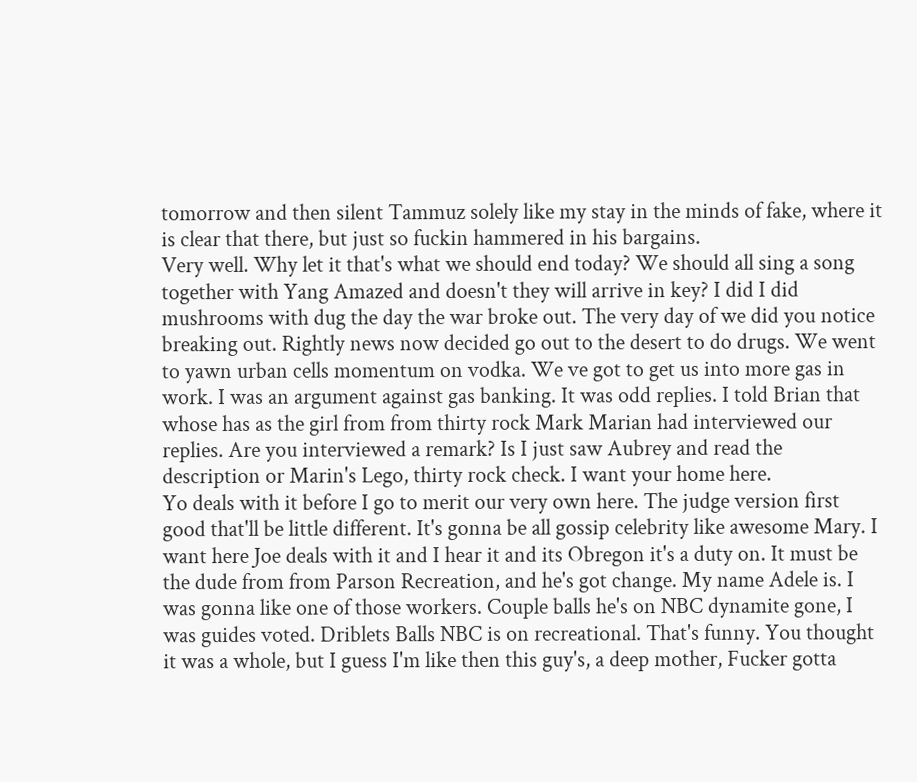tomorrow and then silent Tammuz solely like my stay in the minds of fake, where it is clear that there, but just so fuckin hammered in his bargains.
Very well. Why let it that's what we should end today? We should all sing a song together with Yang Amazed and doesn't they will arrive in key? I did I did mushrooms with dug the day the war broke out. The very day of we did you notice breaking out. Rightly news now decided go out to the desert to do drugs. We went to yawn urban cells momentum on vodka. We ve got to get us into more gas in work. I was an argument against gas banking. It was odd replies. I told Brian that whose has as the girl from from thirty rock Mark Marian had interviewed our replies. Are you interviewed a remark? Is I just saw Aubrey and read the description or Marin's Lego, thirty rock check. I want your home here.
Yo deals with it before I go to merit our very own here. The judge version first good that'll be little different. It's gonna be all gossip celebrity like awesome Mary. I want here Joe deals with it and I hear it and its Obregon it's a duty on. It must be the dude from from Parson Recreation, and he's got change. My name Adele is. I was gonna like one of those workers. Couple balls he's on NBC dynamite gone, I was guides voted. Driblets Balls NBC is on recreational. That's funny. You thought it was a whole, but I guess I'm like then this guy's, a deep mother, Fucker gotta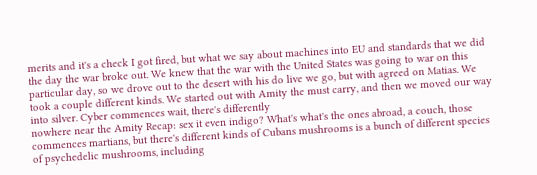merits and it's a check I got fired, but what we say about machines into EU and standards that we did the day the war broke out. We knew that the war with the United States was going to war on this particular day, so we drove out to the desert with his do live we go, but with agreed on Matias. We took a couple different kinds. We started out with Amity the must carry, and then we moved our way into silver. Cyber commences wait, there's differently
nowhere near the Amity Recap: sex it even indigo? What's what's the ones abroad, a couch, those commences martians, but there's different kinds of Cubans mushrooms is a bunch of different species of psychedelic mushrooms, including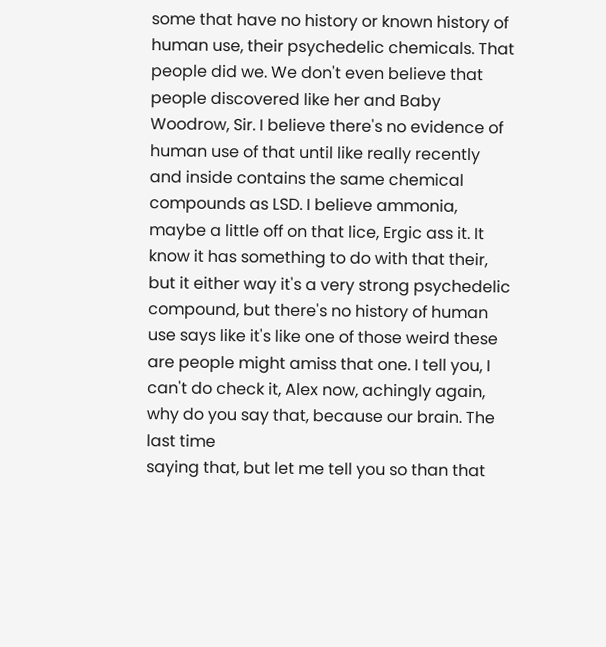some that have no history or known history of human use, their psychedelic chemicals. That people did we. We don't even believe that people discovered like her and Baby Woodrow, Sir. I believe there's no evidence of human use of that until like really recently and inside contains the same chemical compounds as LSD. I believe ammonia, maybe a little off on that lice, Ergic ass it. It know it has something to do with that their, but it either way it's a very strong psychedelic compound, but there's no history of human use says like it's like one of those weird these are people might amiss that one. I tell you, I can't do check it, Alex now, achingly again, why do you say that, because our brain. The last time
saying that, but let me tell you so than that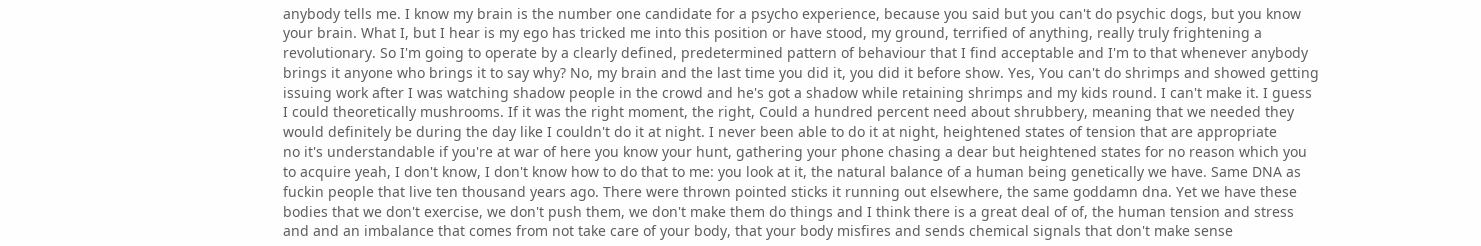anybody tells me. I know my brain is the number one candidate for a psycho experience, because you said but you can't do psychic dogs, but you know your brain. What I, but I hear is my ego has tricked me into this position or have stood, my ground, terrified of anything, really truly frightening a revolutionary. So I'm going to operate by a clearly defined, predetermined pattern of behaviour that I find acceptable and I'm to that whenever anybody brings it anyone who brings it to say why? No, my brain and the last time you did it, you did it before show. Yes, You can't do shrimps and showed getting issuing work after I was watching shadow people in the crowd and he's got a shadow while retaining shrimps and my kids round. I can't make it. I guess I could theoretically mushrooms. If it was the right moment, the right, Could a hundred percent need about shrubbery, meaning that we needed they would definitely be during the day like I couldn't do it at night. I never been able to do it at night, heightened states of tension that are appropriate
no it's understandable if you're at war of here you know your hunt, gathering your phone chasing a dear but heightened states for no reason which you to acquire yeah, I don't know, I don't know how to do that to me: you look at it, the natural balance of a human being genetically we have. Same DNA as fuckin people that live ten thousand years ago. There were thrown pointed sticks it running out elsewhere, the same goddamn dna. Yet we have these bodies that we don't exercise, we don't push them, we don't make them do things and I think there is a great deal of of, the human tension and stress and and an imbalance that comes from not take care of your body, that your body misfires and sends chemical signals that don't make sense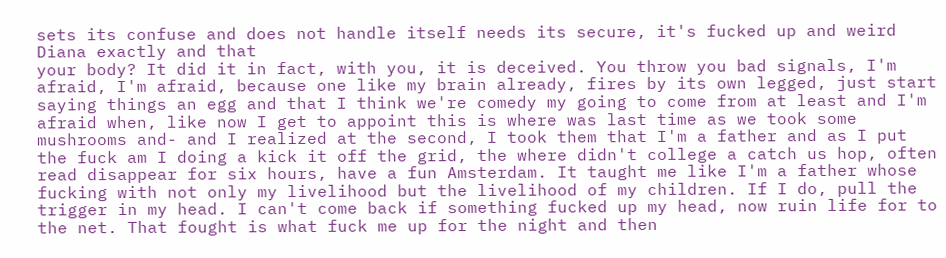sets its confuse and does not handle itself needs its secure, it's fucked up and weird Diana exactly and that
your body? It did it in fact, with you, it is deceived. You throw you bad signals, I'm afraid, I'm afraid, because one like my brain already, fires by its own legged, just start saying things an egg and that I think we're comedy my going to come from at least and I'm afraid when, like now I get to appoint this is where was last time as we took some mushrooms and- and I realized at the second, I took them that I'm a father and as I put the fuck am I doing a kick it off the grid, the where didn't college a catch us hop, often read disappear for six hours, have a fun Amsterdam. It taught me like I'm a father whose fucking with not only my livelihood but the livelihood of my children. If I do, pull the trigger in my head. I can't come back if something fucked up my head, now ruin life for to the net. That fought is what fuck me up for the night and then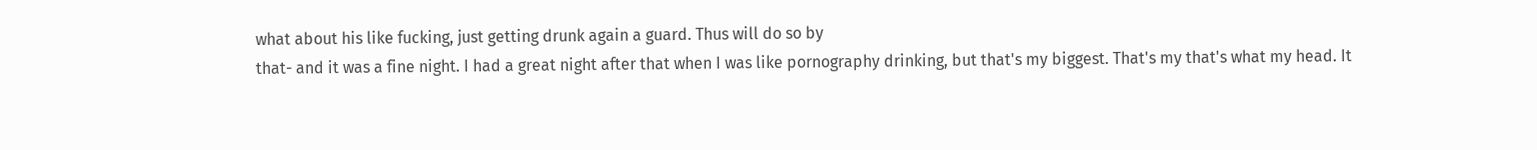what about his like fucking, just getting drunk again a guard. Thus will do so by
that- and it was a fine night. I had a great night after that when I was like pornography drinking, but that's my biggest. That's my that's what my head. It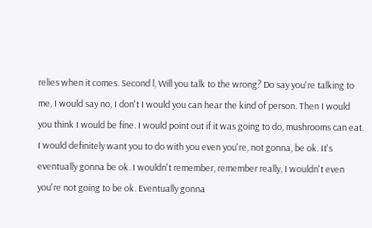relies when it comes. Second l, Will you talk to the wrong? Do say you're talking to me, I would say no, I don't I would you can hear the kind of person. Then I would you think I would be fine. I would point out if it was going to do, mushrooms can eat. I would definitely want you to do with you even you're, not gonna, be ok. It's eventually gonna be ok. I wouldn't remember, remember really, I wouldn't even you're not going to be ok. Eventually gonna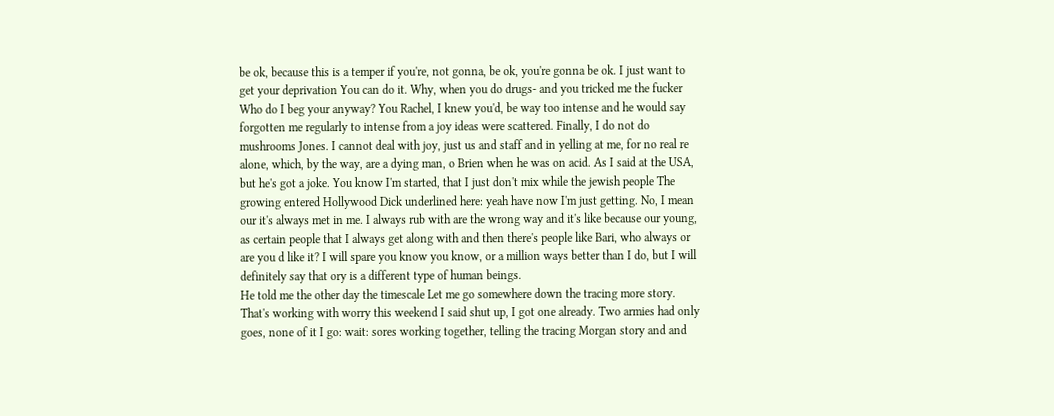be ok, because this is a temper if you're, not gonna, be ok, you're gonna be ok. I just want to get your deprivation You can do it. Why, when you do drugs- and you tricked me the fucker Who do I beg your anyway? You Rachel, I knew you'd, be way too intense and he would say
forgotten me regularly to intense from a joy ideas were scattered. Finally, I do not do mushrooms Jones. I cannot deal with joy, just us and staff and in yelling at me, for no real re alone, which, by the way, are a dying man, o Brien when he was on acid. As I said at the USA, but he's got a joke. You know I'm started, that I just don't mix while the jewish people The growing entered Hollywood Dick underlined here: yeah have now I'm just getting. No, I mean our it's always met in me. I always rub with are the wrong way and it's like because our young, as certain people that I always get along with and then there's people like Bari, who always or are you d like it? I will spare you know you know, or a million ways better than I do, but I will definitely say that ory is a different type of human beings.
He told me the other day the timescale Let me go somewhere down the tracing more story. That's working with worry this weekend I said shut up, I got one already. Two armies had only goes, none of it I go: wait: sores working together, telling the tracing Morgan story and and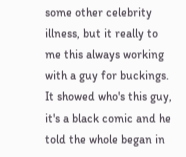some other celebrity illness, but it really to me this always working with a guy for buckings. It showed who's this guy, it's a black comic and he told the whole began in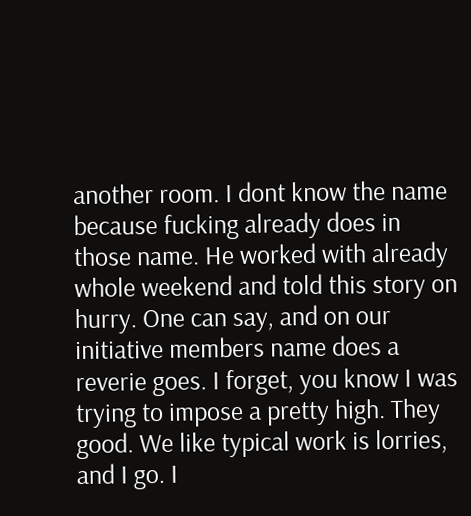another room. I dont know the name because fucking already does in those name. He worked with already whole weekend and told this story on hurry. One can say, and on our initiative members name does a reverie goes. I forget, you know I was trying to impose a pretty high. They good. We like typical work is lorries, and I go. I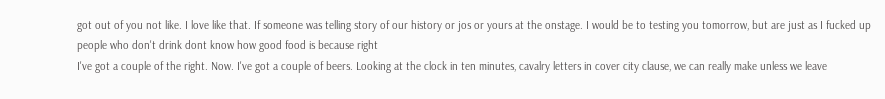got out of you not like. I love like that. If someone was telling story of our history or jos or yours at the onstage. I would be to testing you tomorrow, but are just as I fucked up people who don't drink dont know how good food is because right
I've got a couple of the right. Now. I've got a couple of beers. Looking at the clock in ten minutes, cavalry letters in cover city clause, we can really make unless we leave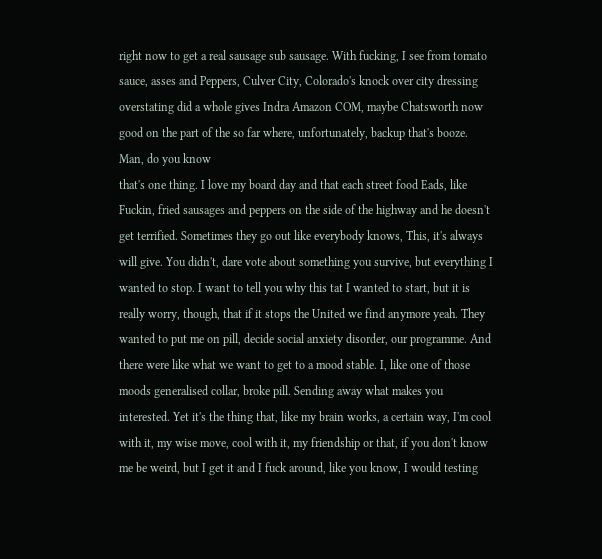right now to get a real sausage sub sausage. With fucking, I see from tomato sauce, asses and Peppers, Culver City, Colorado's knock over city dressing overstating did a whole gives Indra Amazon COM, maybe Chatsworth now good on the part of the so far where, unfortunately, backup that's booze. Man, do you know
that's one thing. I love my board day and that each street food Eads, like Fuckin, fried sausages and peppers on the side of the highway and he doesn't get terrified. Sometimes they go out like everybody knows, This, it's always will give. You didn't, dare vote about something you survive, but everything I wanted to stop. I want to tell you why this tat I wanted to start, but it is really worry, though, that if it stops the United we find anymore yeah. They wanted to put me on pill, decide social anxiety disorder, our programme. And there were like what we want to get to a mood stable. I, like one of those moods generalised collar, broke pill. Sending away what makes you interested. Yet it's the thing that, like my brain works, a certain way, I'm cool with it, my wise move, cool with it, my friendship or that, if you don't know me be weird, but I get it and I fuck around, like you know, I would testing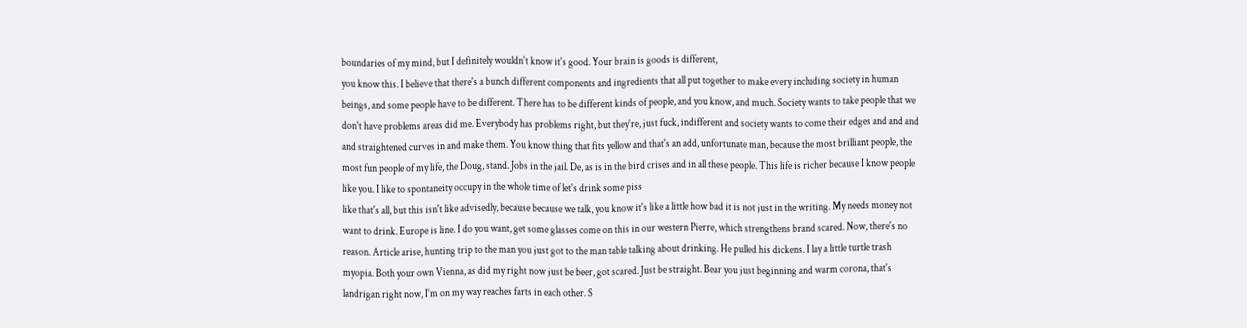boundaries of my mind, but I definitely wouldn't know it's good. Your brain is goods is different,
you know this. I believe that there's a bunch different components and ingredients that all put together to make every including society in human beings, and some people have to be different. There has to be different kinds of people, and you know, and much. Society wants to take people that we don't have problems areas did me. Everybody has problems right, but they're, just fuck, indifferent and society wants to come their edges and and and and straightened curves in and make them. You know thing that fits yellow and that's an add, unfortunate man, because the most brilliant people, the most fun people of my life, the Doug, stand. Jobs in the jail. De, as is in the bird crises and in all these people. This life is richer because I know people like you. I like to spontaneity occupy in the whole time of let's drink some piss
like that's all, but this isn't like advisedly, because because we talk, you know it's like a little how bad it is not just in the writing. My needs money not want to drink. Europe is line. I do you want, get some glasses come on this in our western Pierre, which strengthens brand scared. Now, there's no reason. Article arise, hunting trip to the man you just got to the man table talking about drinking. He pulled his dickens. I lay a little turtle trash myopia. Both your own Vienna, as did my right now just be beer, got scared. Just be straight. Bear you just beginning and warm corona, that's landrigan right now, I'm on my way reaches farts in each other. S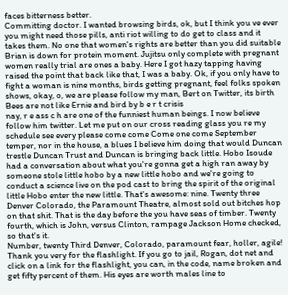faces bitterness better.
Committing doctor. I wanted browsing birds, ok, but I think you ve ever you might need those pills, anti riot willing to do get to class and it takes them. No one that women's rights are better than you did suitable Brian is down for protein moment. Jujitsu only complete with pregnant women really trial are ones a baby. Here I got hazy tapping having raised the point that back like that, I was a baby. Ok, if you only have to fight a woman is nine months, birds getting pregnant, feel folks spoken shows, okay, o, we are please follow my man, Bert on Twitter, its birth Bees are not like Ernie and bird by b e r t crisis
nay, r e ass c h are one of the funniest human beings. I now believe follow him twitter. Let me put on our cross reading glass you re my schedule see every please come come Come one come September temper, nor in the house, a blues I believe him doing that would Duncan trestle Duncan Trust and Duncan is bringing back little. Hobo Isoude had a conversation about what you're gonna get a high ran away by someone stole little hobo by a new little hobo and we're going to conduct a science live on the pod cast to bring the spirit of the original little Hobo enter the new little. That's awesome: nine. Twenty three Denver Colorado, the Paramount Theatre, almost sold out bitches hop on that shit. That is the day before the you have seas of timber. Twenty fourth, which is John, versus Clinton, rampage Jackson Home checked, so that's it.
Number, twenty Third Denver, Colorado, paramount fear, holler, agile! Thank you very for the flashlight. If you go to jail, Rogan, dot net and click on a link for the flashlight, you can, in the code, name broken and get fifty percent of them. His eyes are worth males line to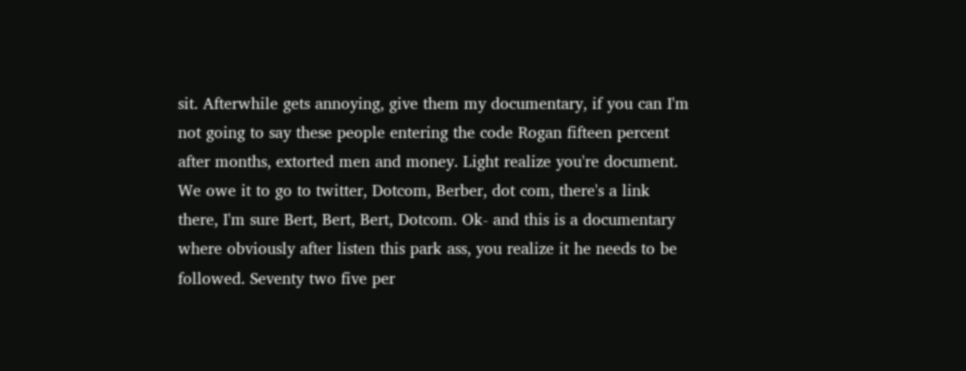sit. Afterwhile gets annoying, give them my documentary, if you can I'm not going to say these people entering the code Rogan fifteen percent after months, extorted men and money. Light realize you're document. We owe it to go to twitter, Dotcom, Berber, dot com, there's a link there, I'm sure Bert, Bert, Bert, Dotcom. Ok- and this is a documentary where obviously after listen this park ass, you realize it he needs to be followed. Seventy two five per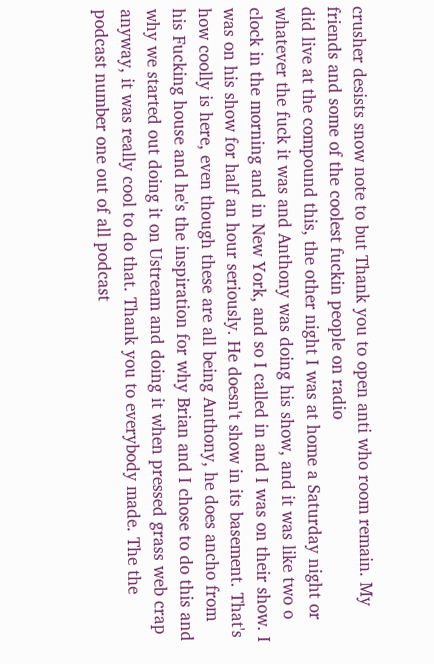crusher desists snow note to but Thank you to open anti who room remain. My friends and some of the coolest fuckin people on radio
did live at the compound this, the other night I was at home a Saturday night or whatever the fuck it was and Anthony was doing his show, and it was like two o clock in the morning and in New York, and so I called in and I was on their show. I was on his show for half an hour seriously. He doesn't show in its basement. That's how coolly is here, even though these are all being Anthony, he does ancho from his Fucking house and he's the inspiration for why Brian and I chose to do this and why we started out doing it on Ustream and doing it when pressed grass web crap anyway, it was really cool to do that. Thank you to everybody made. The the podcast number one out of all podcast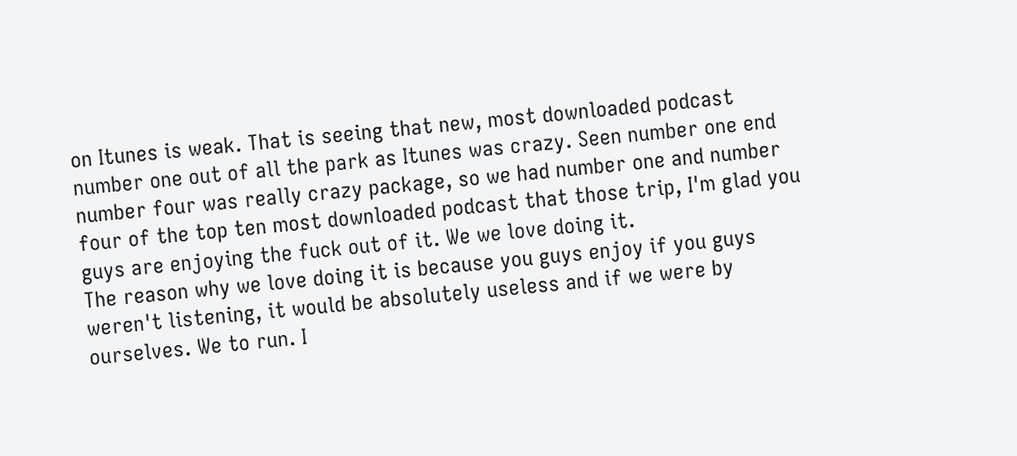on Itunes is weak. That is seeing that new, most downloaded podcast number one out of all the park as Itunes was crazy. Seen number one end number four was really crazy package, so we had number one and number four of the top ten most downloaded podcast that those trip, I'm glad you guys are enjoying the fuck out of it. We we love doing it.
The reason why we love doing it is because you guys enjoy if you guys weren't listening, it would be absolutely useless and if we were by ourselves. We to run. I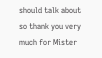should talk about so thank you very much for Mister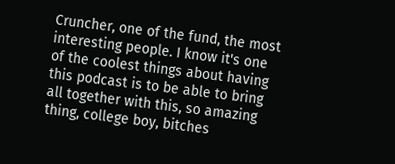Cruncher, one of the fund, the most interesting people. I know it's one of the coolest things about having this podcast is to be able to bring all together with this, so amazing thing, college boy, bitches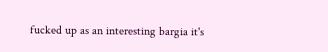fucked up as an interesting bargia it's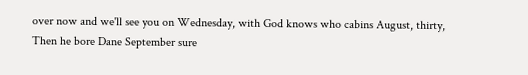over now and we'll see you on Wednesday, with God knows who cabins August, thirty,
Then he bore Dane September sure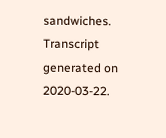sandwiches.
Transcript generated on 2020-03-22.